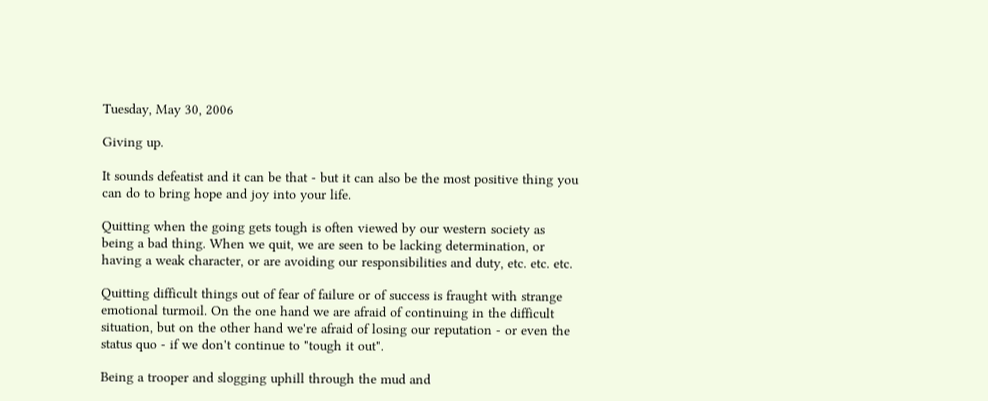Tuesday, May 30, 2006

Giving up.

It sounds defeatist and it can be that - but it can also be the most positive thing you can do to bring hope and joy into your life.

Quitting when the going gets tough is often viewed by our western society as being a bad thing. When we quit, we are seen to be lacking determination, or having a weak character, or are avoiding our responsibilities and duty, etc. etc. etc.

Quitting difficult things out of fear of failure or of success is fraught with strange emotional turmoil. On the one hand we are afraid of continuing in the difficult situation, but on the other hand we're afraid of losing our reputation - or even the status quo - if we don't continue to "tough it out".

Being a trooper and slogging uphill through the mud and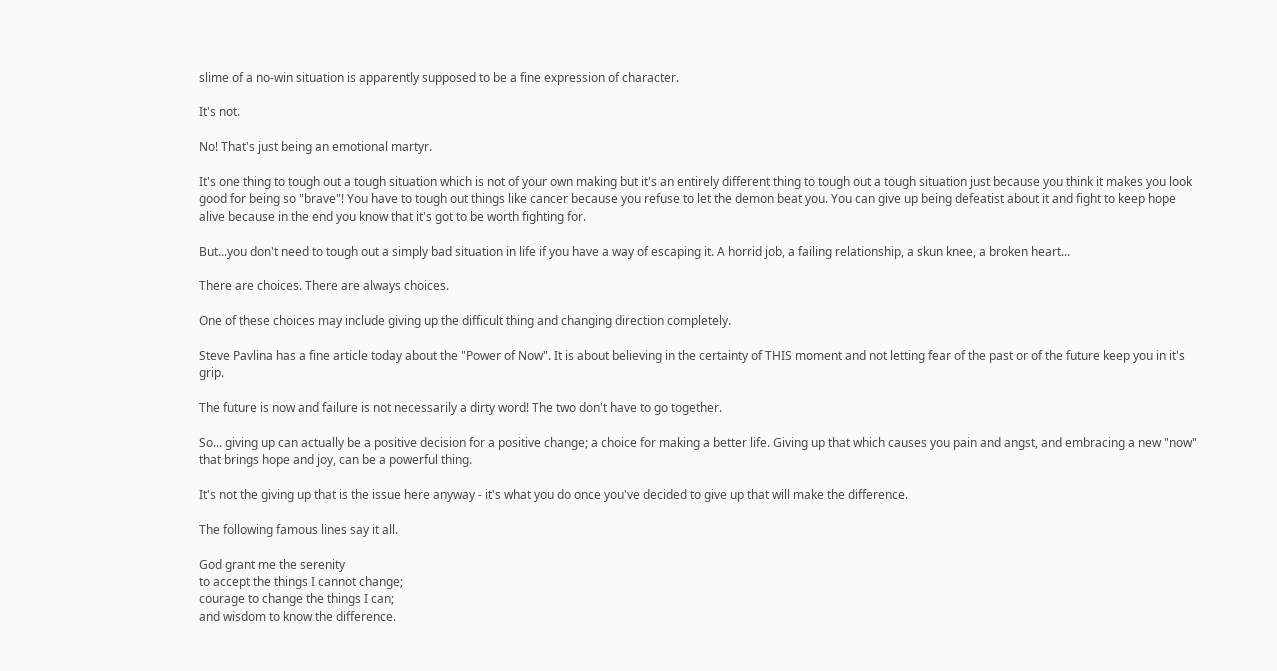slime of a no-win situation is apparently supposed to be a fine expression of character.

It's not.

No! That's just being an emotional martyr.

It's one thing to tough out a tough situation which is not of your own making but it's an entirely different thing to tough out a tough situation just because you think it makes you look good for being so "brave"! You have to tough out things like cancer because you refuse to let the demon beat you. You can give up being defeatist about it and fight to keep hope alive because in the end you know that it's got to be worth fighting for.

But...you don't need to tough out a simply bad situation in life if you have a way of escaping it. A horrid job, a failing relationship, a skun knee, a broken heart...

There are choices. There are always choices.

One of these choices may include giving up the difficult thing and changing direction completely.

Steve Pavlina has a fine article today about the "Power of Now". It is about believing in the certainty of THIS moment and not letting fear of the past or of the future keep you in it's grip.

The future is now and failure is not necessarily a dirty word! The two don't have to go together.

So... giving up can actually be a positive decision for a positive change; a choice for making a better life. Giving up that which causes you pain and angst, and embracing a new "now" that brings hope and joy, can be a powerful thing.

It's not the giving up that is the issue here anyway - it's what you do once you've decided to give up that will make the difference.

The following famous lines say it all.

God grant me the serenity
to accept the things I cannot change;
courage to change the things I can;
and wisdom to know the difference.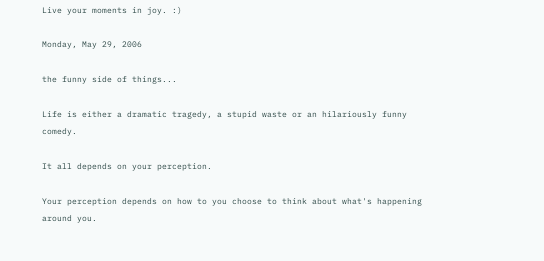Live your moments in joy. :)

Monday, May 29, 2006

the funny side of things...

Life is either a dramatic tragedy, a stupid waste or an hilariously funny comedy.

It all depends on your perception.

Your perception depends on how to you choose to think about what's happening around you.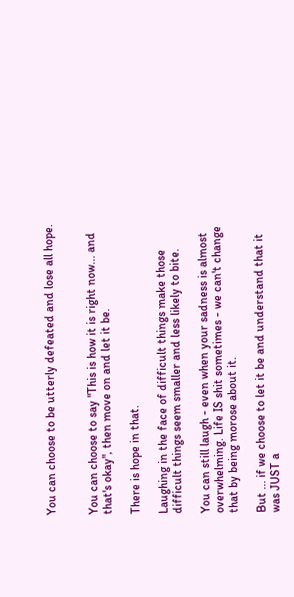You can choose to be utterly defeated and lose all hope.


You can choose to say "This is how it is right now... and that's okay", then move on and let it be.

There is hope in that.

Laughing in the face of difficult things make those difficult things seem smaller and less likely to bite.

You can still laugh - even when your sadness is almost overwhelming. Life IS shit sometimes - we can't change that by being morose about it.

But ... if we choose to let it be and understand that it was JUST a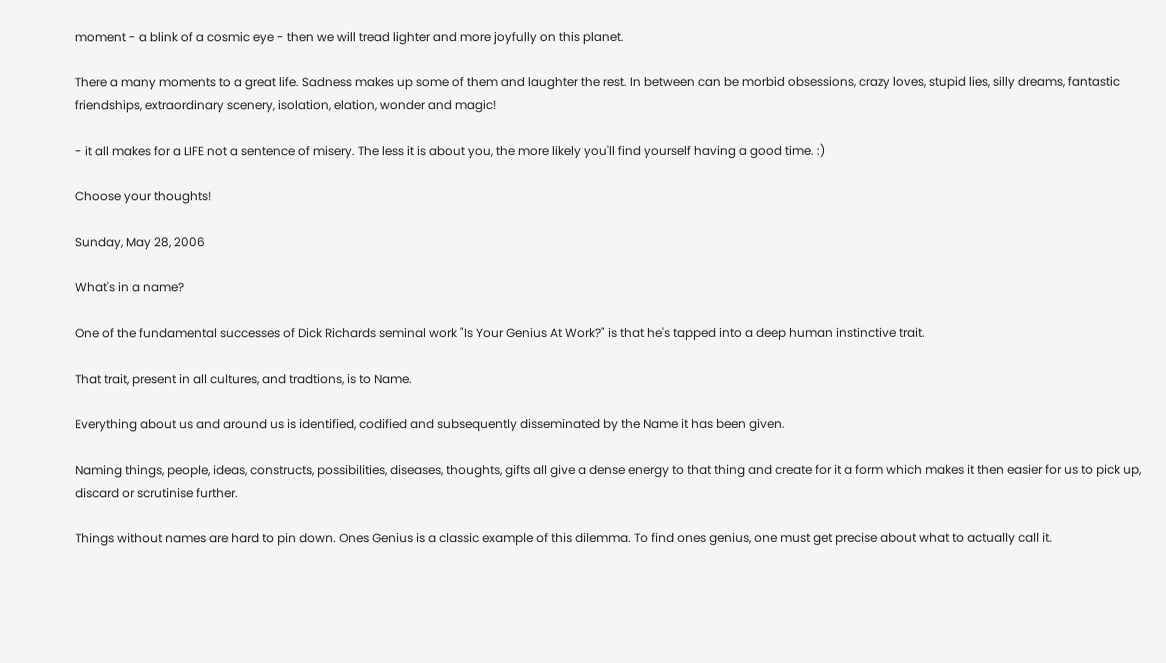moment - a blink of a cosmic eye - then we will tread lighter and more joyfully on this planet.

There a many moments to a great life. Sadness makes up some of them and laughter the rest. In between can be morbid obsessions, crazy loves, stupid lies, silly dreams, fantastic friendships, extraordinary scenery, isolation, elation, wonder and magic!

- it all makes for a LIFE not a sentence of misery. The less it is about you, the more likely you'll find yourself having a good time. :)

Choose your thoughts!

Sunday, May 28, 2006

What's in a name?

One of the fundamental successes of Dick Richards seminal work "Is Your Genius At Work?" is that he's tapped into a deep human instinctive trait.

That trait, present in all cultures, and tradtions, is to Name.

Everything about us and around us is identified, codified and subsequently disseminated by the Name it has been given.

Naming things, people, ideas, constructs, possibilities, diseases, thoughts, gifts all give a dense energy to that thing and create for it a form which makes it then easier for us to pick up, discard or scrutinise further.

Things without names are hard to pin down. Ones Genius is a classic example of this dilemma. To find ones genius, one must get precise about what to actually call it.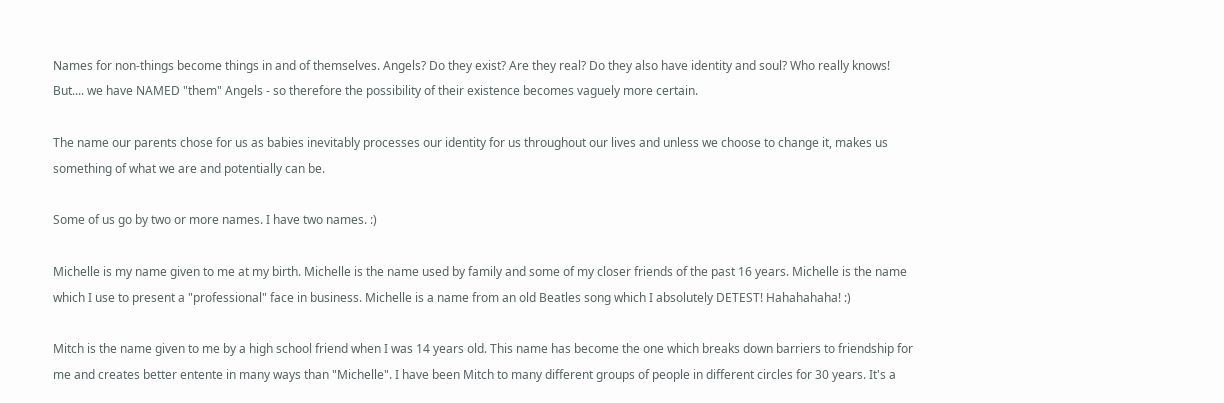Names for non-things become things in and of themselves. Angels? Do they exist? Are they real? Do they also have identity and soul? Who really knows! But.... we have NAMED "them" Angels - so therefore the possibility of their existence becomes vaguely more certain.

The name our parents chose for us as babies inevitably processes our identity for us throughout our lives and unless we choose to change it, makes us something of what we are and potentially can be.

Some of us go by two or more names. I have two names. :)

Michelle is my name given to me at my birth. Michelle is the name used by family and some of my closer friends of the past 16 years. Michelle is the name which I use to present a "professional" face in business. Michelle is a name from an old Beatles song which I absolutely DETEST! Hahahahaha! :)

Mitch is the name given to me by a high school friend when I was 14 years old. This name has become the one which breaks down barriers to friendship for me and creates better entente in many ways than "Michelle". I have been Mitch to many different groups of people in different circles for 30 years. It's a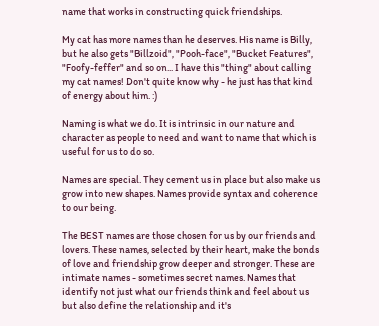name that works in constructing quick friendships.

My cat has more names than he deserves. His name is Billy, but he also gets "Billzoid", "Pooh-face", "Bucket Features", "Foofy-feffer" and so on... I have this "thing" about calling my cat names! Don't quite know why - he just has that kind of energy about him. :)

Naming is what we do. It is intrinsic in our nature and character as people to need and want to name that which is useful for us to do so.

Names are special. They cement us in place but also make us grow into new shapes. Names provide syntax and coherence to our being.

The BEST names are those chosen for us by our friends and lovers. These names, selected by their heart, make the bonds of love and friendship grow deeper and stronger. These are intimate names - sometimes secret names. Names that identify not just what our friends think and feel about us but also define the relationship and it's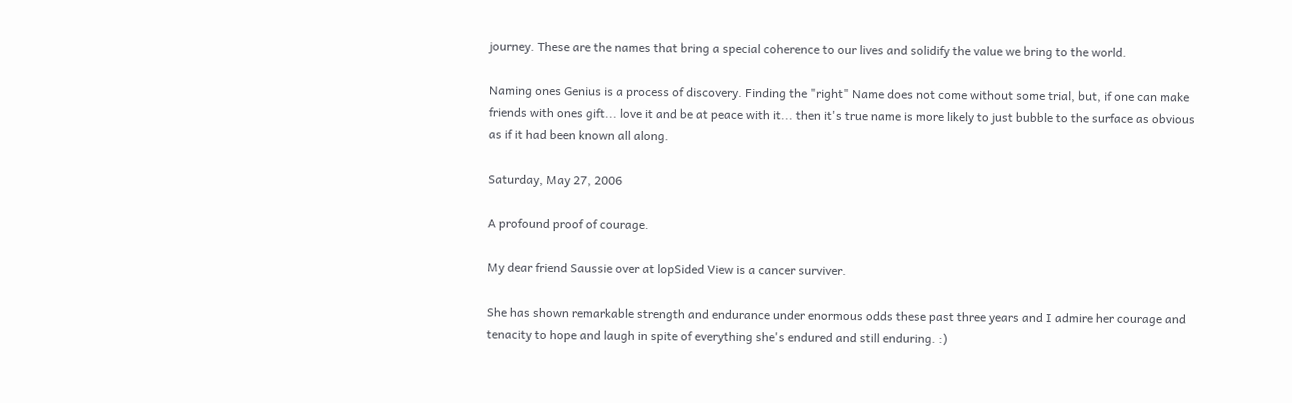journey. These are the names that bring a special coherence to our lives and solidify the value we bring to the world.

Naming ones Genius is a process of discovery. Finding the "right" Name does not come without some trial, but, if one can make friends with ones gift... love it and be at peace with it... then it's true name is more likely to just bubble to the surface as obvious as if it had been known all along.

Saturday, May 27, 2006

A profound proof of courage.

My dear friend Saussie over at lopSided View is a cancer surviver.

She has shown remarkable strength and endurance under enormous odds these past three years and I admire her courage and tenacity to hope and laugh in spite of everything she's endured and still enduring. :)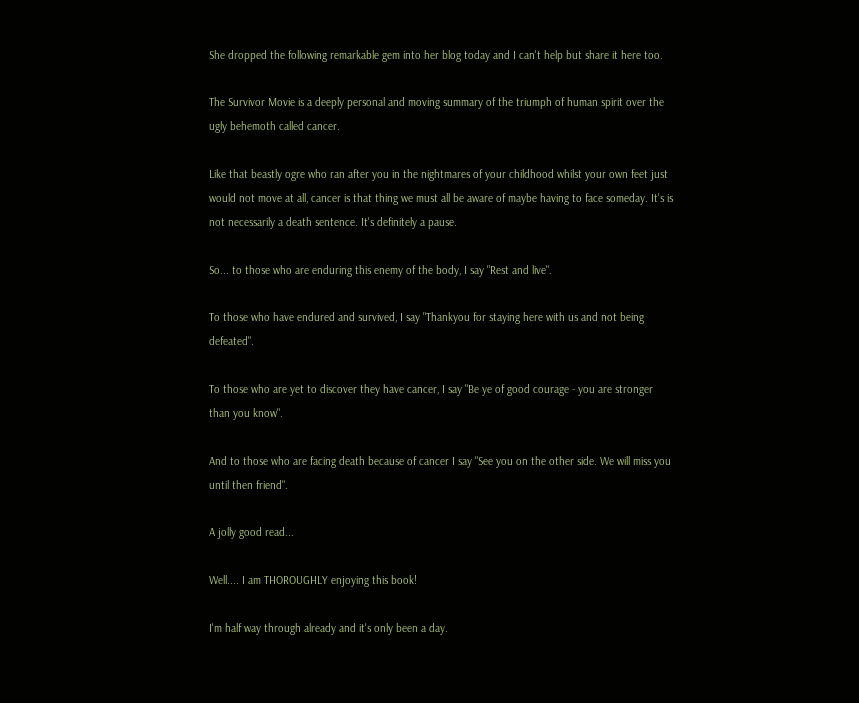She dropped the following remarkable gem into her blog today and I can't help but share it here too.

The Survivor Movie is a deeply personal and moving summary of the triumph of human spirit over the ugly behemoth called cancer.

Like that beastly ogre who ran after you in the nightmares of your childhood whilst your own feet just would not move at all, cancer is that thing we must all be aware of maybe having to face someday. It's is not necessarily a death sentence. It's definitely a pause.

So... to those who are enduring this enemy of the body, I say "Rest and live".

To those who have endured and survived, I say "Thankyou for staying here with us and not being defeated".

To those who are yet to discover they have cancer, I say "Be ye of good courage - you are stronger than you know".

And to those who are facing death because of cancer I say "See you on the other side. We will miss you until then friend".

A jolly good read...

Well.... I am THOROUGHLY enjoying this book!

I'm half way through already and it's only been a day.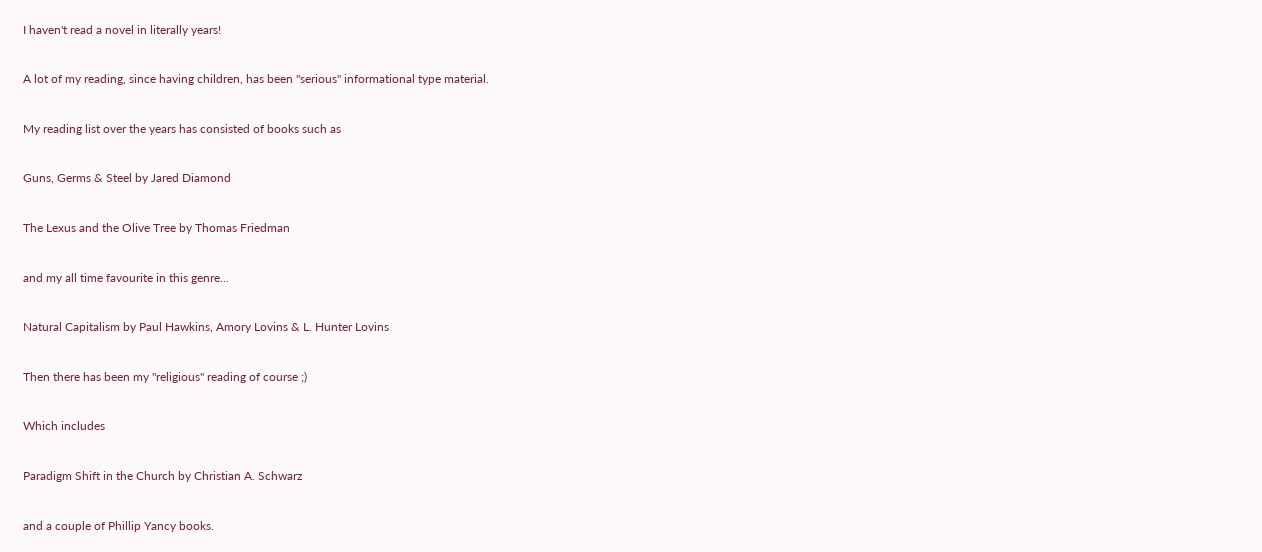I haven't read a novel in literally years!

A lot of my reading, since having children, has been "serious" informational type material.

My reading list over the years has consisted of books such as

Guns, Germs & Steel by Jared Diamond

The Lexus and the Olive Tree by Thomas Friedman

and my all time favourite in this genre...

Natural Capitalism by Paul Hawkins, Amory Lovins & L. Hunter Lovins

Then there has been my "religious" reading of course ;)

Which includes

Paradigm Shift in the Church by Christian A. Schwarz

and a couple of Phillip Yancy books.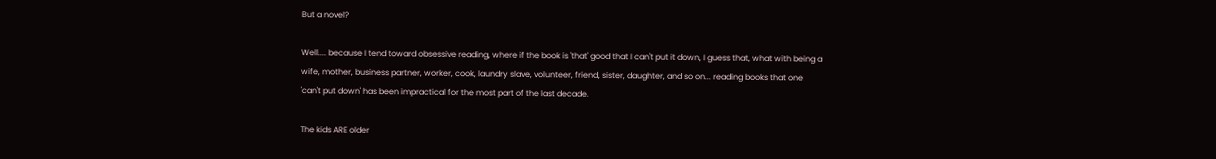But a novel?

Well.... because I tend toward obsessive reading, where if the book is 'that' good that I can't put it down, I guess that, what with being a wife, mother, business partner, worker, cook, laundry slave, volunteer, friend, sister, daughter, and so on... reading books that one 'can't put down' has been impractical for the most part of the last decade.

The kids ARE older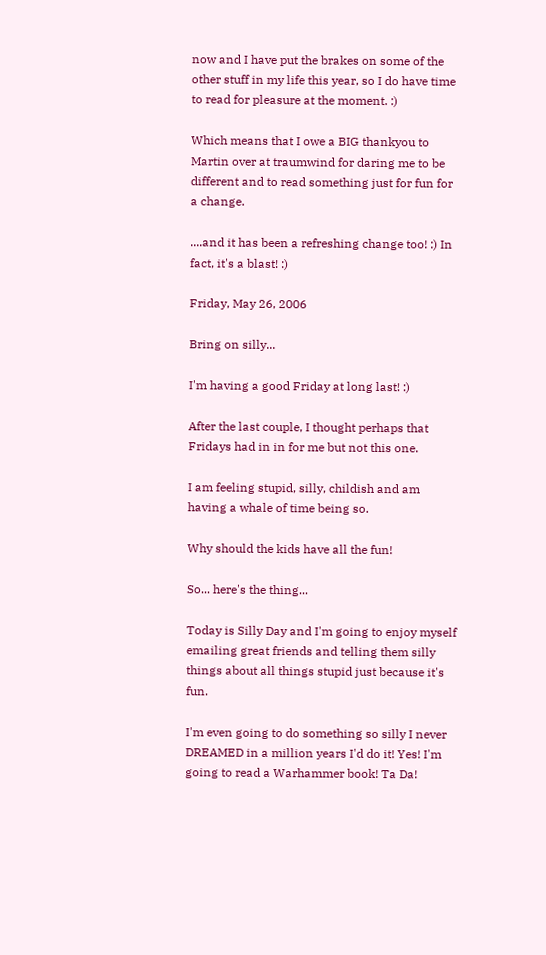now and I have put the brakes on some of the other stuff in my life this year, so I do have time to read for pleasure at the moment. :)

Which means that I owe a BIG thankyou to Martin over at traumwind for daring me to be different and to read something just for fun for a change.

....and it has been a refreshing change too! :) In fact, it's a blast! :)

Friday, May 26, 2006

Bring on silly...

I'm having a good Friday at long last! :)

After the last couple, I thought perhaps that Fridays had in in for me but not this one.

I am feeling stupid, silly, childish and am having a whale of time being so.

Why should the kids have all the fun!

So... here's the thing...

Today is Silly Day and I'm going to enjoy myself emailing great friends and telling them silly things about all things stupid just because it's fun.

I'm even going to do something so silly I never DREAMED in a million years I'd do it! Yes! I'm going to read a Warhammer book! Ta Da!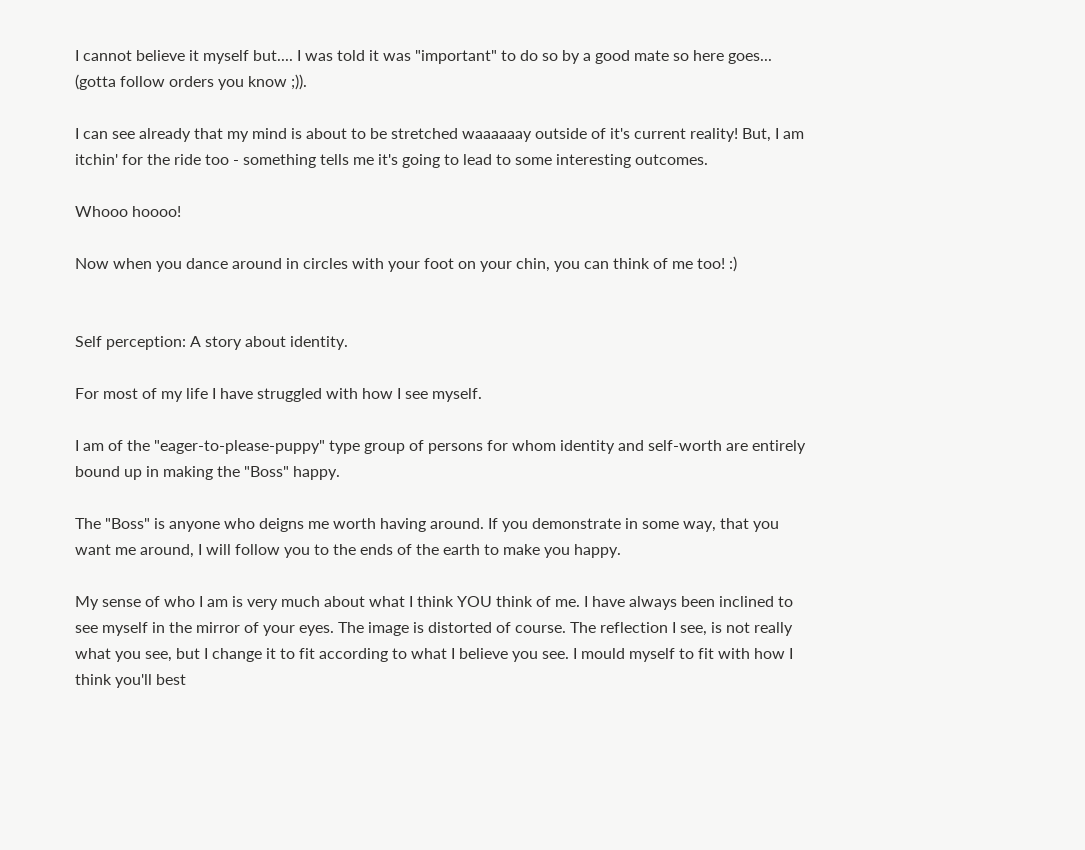I cannot believe it myself but.... I was told it was "important" to do so by a good mate so here goes... (gotta follow orders you know ;)).

I can see already that my mind is about to be stretched waaaaaay outside of it's current reality! But, I am itchin' for the ride too - something tells me it's going to lead to some interesting outcomes.

Whooo hoooo!

Now when you dance around in circles with your foot on your chin, you can think of me too! :)


Self perception: A story about identity.

For most of my life I have struggled with how I see myself.

I am of the "eager-to-please-puppy" type group of persons for whom identity and self-worth are entirely bound up in making the "Boss" happy.

The "Boss" is anyone who deigns me worth having around. If you demonstrate in some way, that you want me around, I will follow you to the ends of the earth to make you happy.

My sense of who I am is very much about what I think YOU think of me. I have always been inclined to see myself in the mirror of your eyes. The image is distorted of course. The reflection I see, is not really what you see, but I change it to fit according to what I believe you see. I mould myself to fit with how I think you'll best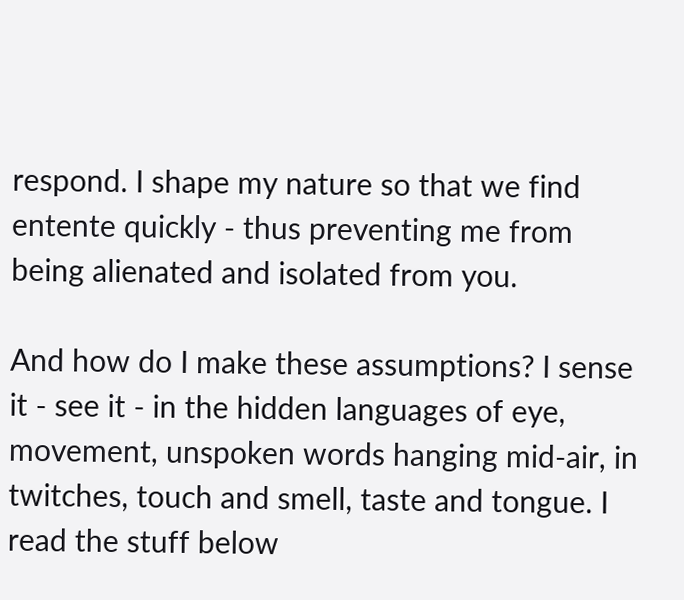respond. I shape my nature so that we find entente quickly - thus preventing me from being alienated and isolated from you.

And how do I make these assumptions? I sense it - see it - in the hidden languages of eye, movement, unspoken words hanging mid-air, in twitches, touch and smell, taste and tongue. I read the stuff below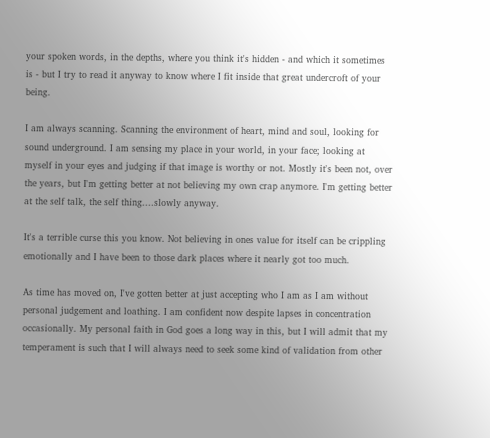your spoken words, in the depths, where you think it's hidden - and which it sometimes is - but I try to read it anyway to know where I fit inside that great undercroft of your being.

I am always scanning. Scanning the environment of heart, mind and soul, looking for sound underground. I am sensing my place in your world, in your face; looking at myself in your eyes and judging if that image is worthy or not. Mostly it's been not, over the years, but I'm getting better at not believing my own crap anymore. I'm getting better at the self talk, the self thing....slowly anyway.

It's a terrible curse this you know. Not believing in ones value for itself can be crippling emotionally and I have been to those dark places where it nearly got too much.

As time has moved on, I've gotten better at just accepting who I am as I am without personal judgement and loathing. I am confident now despite lapses in concentration occasionally. My personal faith in God goes a long way in this, but I will admit that my temperament is such that I will always need to seek some kind of validation from other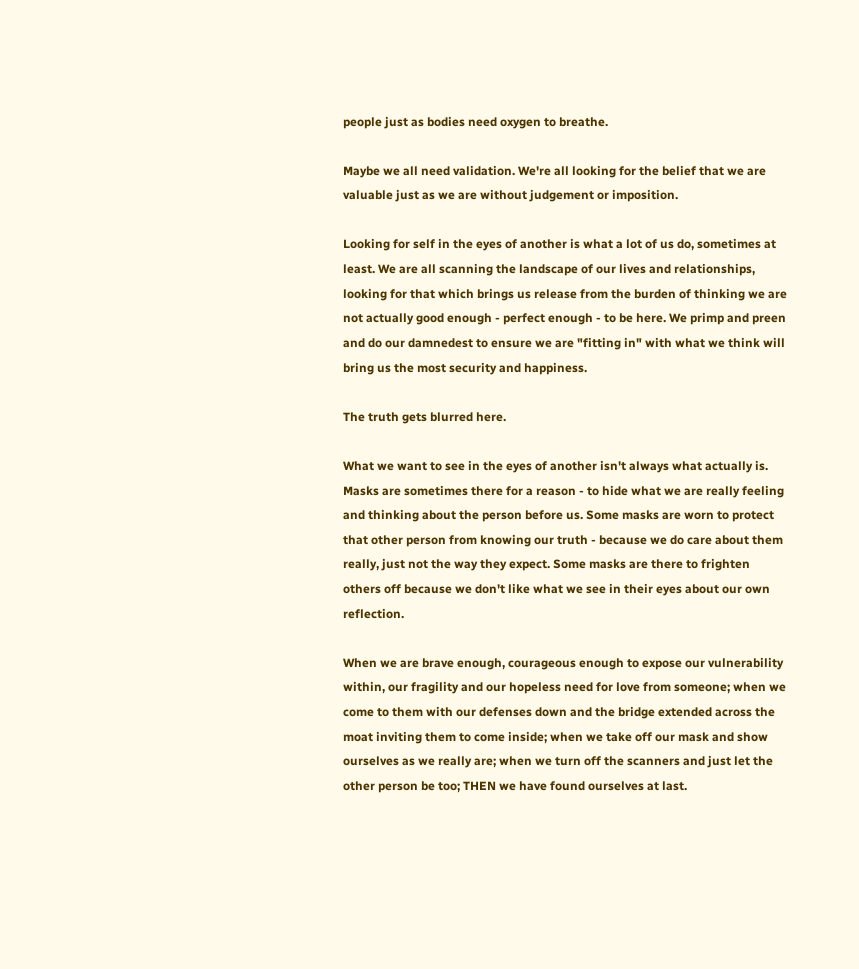people just as bodies need oxygen to breathe.

Maybe we all need validation. We're all looking for the belief that we are valuable just as we are without judgement or imposition.

Looking for self in the eyes of another is what a lot of us do, sometimes at least. We are all scanning the landscape of our lives and relationships, looking for that which brings us release from the burden of thinking we are not actually good enough - perfect enough - to be here. We primp and preen and do our damnedest to ensure we are "fitting in" with what we think will bring us the most security and happiness.

The truth gets blurred here.

What we want to see in the eyes of another isn't always what actually is. Masks are sometimes there for a reason - to hide what we are really feeling and thinking about the person before us. Some masks are worn to protect that other person from knowing our truth - because we do care about them really, just not the way they expect. Some masks are there to frighten others off because we don't like what we see in their eyes about our own reflection.

When we are brave enough, courageous enough to expose our vulnerability within, our fragility and our hopeless need for love from someone; when we come to them with our defenses down and the bridge extended across the moat inviting them to come inside; when we take off our mask and show ourselves as we really are; when we turn off the scanners and just let the other person be too; THEN we have found ourselves at last.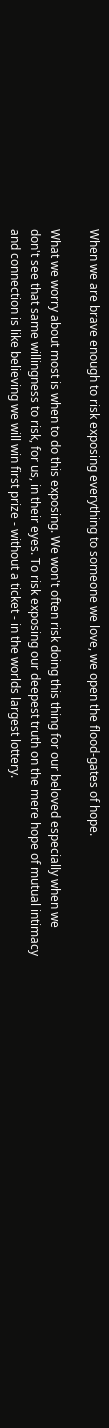When we are brave enough to risk exposing everything to someone we love, we open the flood-gates of hope.

What we worry about most is when to do this exposing. We won't often risk doing this thing for our beloved especially when we don't see that same willingness to risk, for us, in their eyes. To risk exposing our deepest truth on the mere hope of mutual intimacy and connection is like believing we will win first prize - without a ticket - in the worlds largest lottery.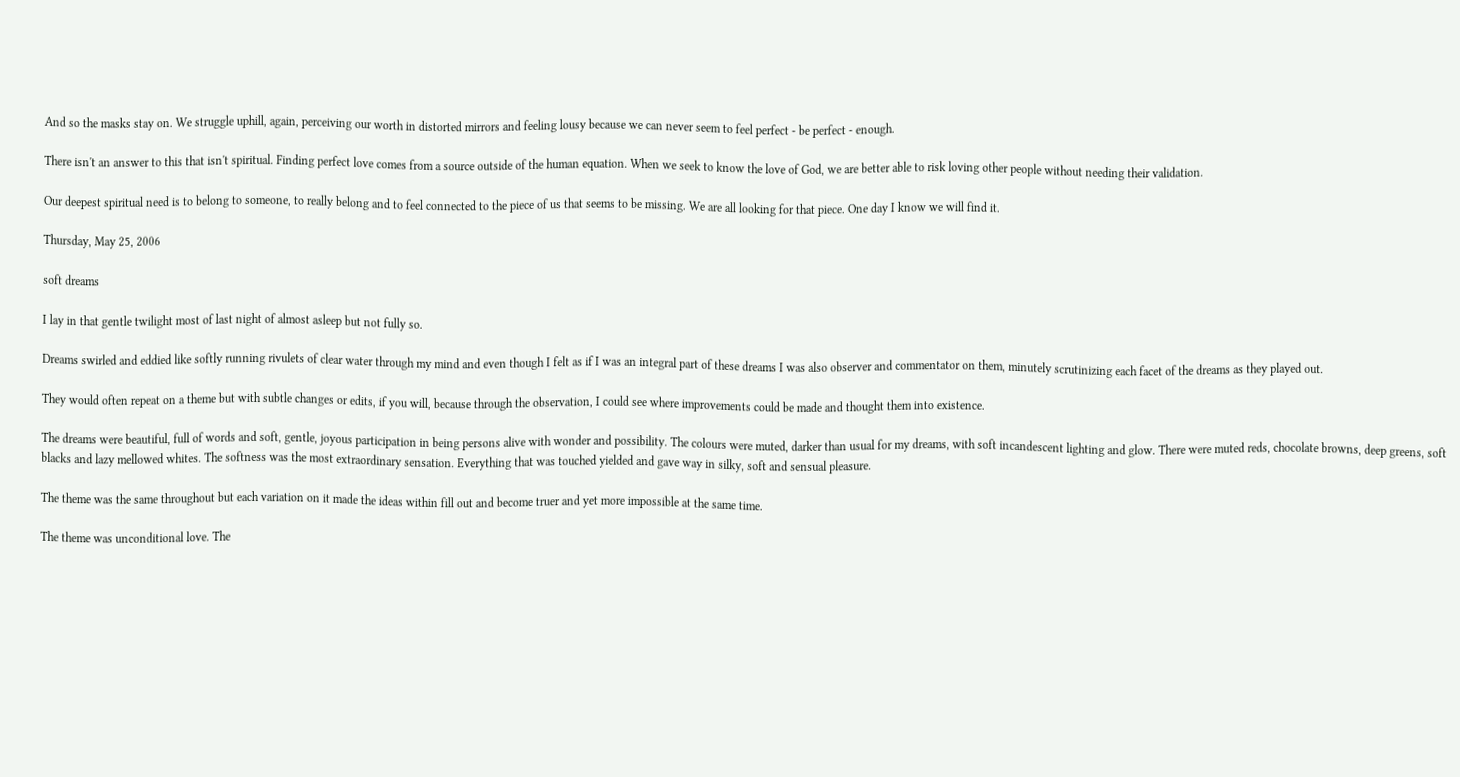And so the masks stay on. We struggle uphill, again, perceiving our worth in distorted mirrors and feeling lousy because we can never seem to feel perfect - be perfect - enough.

There isn't an answer to this that isn't spiritual. Finding perfect love comes from a source outside of the human equation. When we seek to know the love of God, we are better able to risk loving other people without needing their validation.

Our deepest spiritual need is to belong to someone, to really belong and to feel connected to the piece of us that seems to be missing. We are all looking for that piece. One day I know we will find it.

Thursday, May 25, 2006

soft dreams

I lay in that gentle twilight most of last night of almost asleep but not fully so.

Dreams swirled and eddied like softly running rivulets of clear water through my mind and even though I felt as if I was an integral part of these dreams I was also observer and commentator on them, minutely scrutinizing each facet of the dreams as they played out.

They would often repeat on a theme but with subtle changes or edits, if you will, because through the observation, I could see where improvements could be made and thought them into existence.

The dreams were beautiful, full of words and soft, gentle, joyous participation in being persons alive with wonder and possibility. The colours were muted, darker than usual for my dreams, with soft incandescent lighting and glow. There were muted reds, chocolate browns, deep greens, soft blacks and lazy mellowed whites. The softness was the most extraordinary sensation. Everything that was touched yielded and gave way in silky, soft and sensual pleasure.

The theme was the same throughout but each variation on it made the ideas within fill out and become truer and yet more impossible at the same time.

The theme was unconditional love. The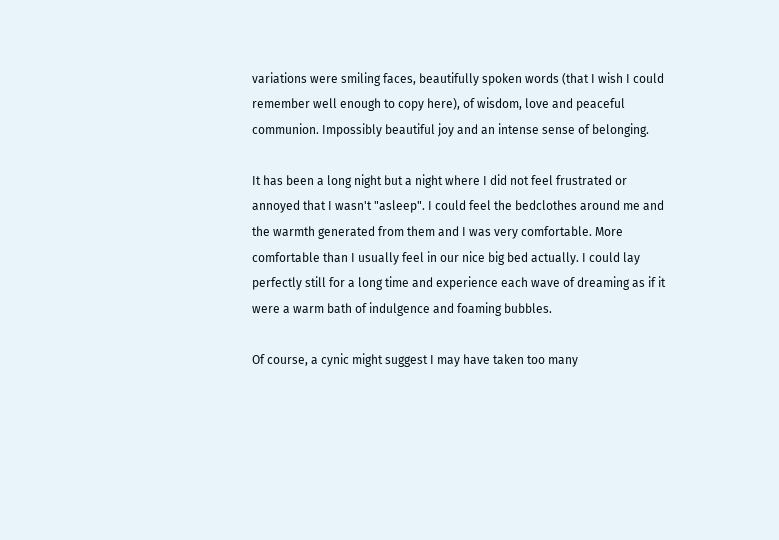variations were smiling faces, beautifully spoken words (that I wish I could remember well enough to copy here), of wisdom, love and peaceful communion. Impossibly beautiful joy and an intense sense of belonging.

It has been a long night but a night where I did not feel frustrated or annoyed that I wasn't "asleep". I could feel the bedclothes around me and the warmth generated from them and I was very comfortable. More comfortable than I usually feel in our nice big bed actually. I could lay perfectly still for a long time and experience each wave of dreaming as if it were a warm bath of indulgence and foaming bubbles.

Of course, a cynic might suggest I may have taken too many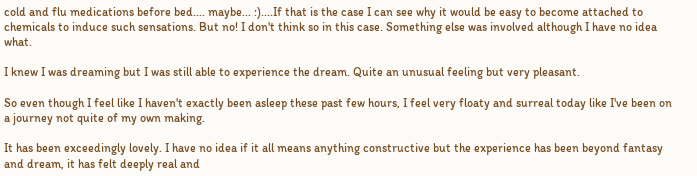cold and flu medications before bed.... maybe... :)....If that is the case I can see why it would be easy to become attached to chemicals to induce such sensations. But no! I don't think so in this case. Something else was involved although I have no idea what.

I knew I was dreaming but I was still able to experience the dream. Quite an unusual feeling but very pleasant.

So even though I feel like I haven't exactly been asleep these past few hours, I feel very floaty and surreal today like I've been on a journey not quite of my own making.

It has been exceedingly lovely. I have no idea if it all means anything constructive but the experience has been beyond fantasy and dream, it has felt deeply real and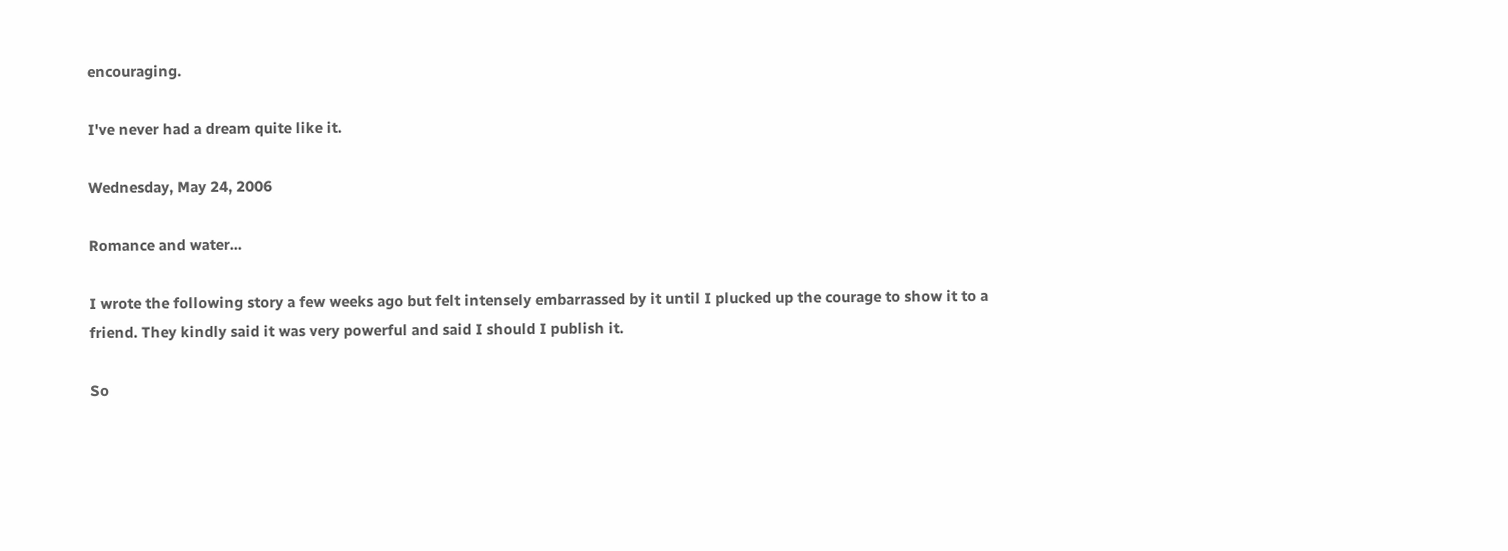encouraging.

I've never had a dream quite like it.

Wednesday, May 24, 2006

Romance and water...

I wrote the following story a few weeks ago but felt intensely embarrassed by it until I plucked up the courage to show it to a friend. They kindly said it was very powerful and said I should I publish it.

So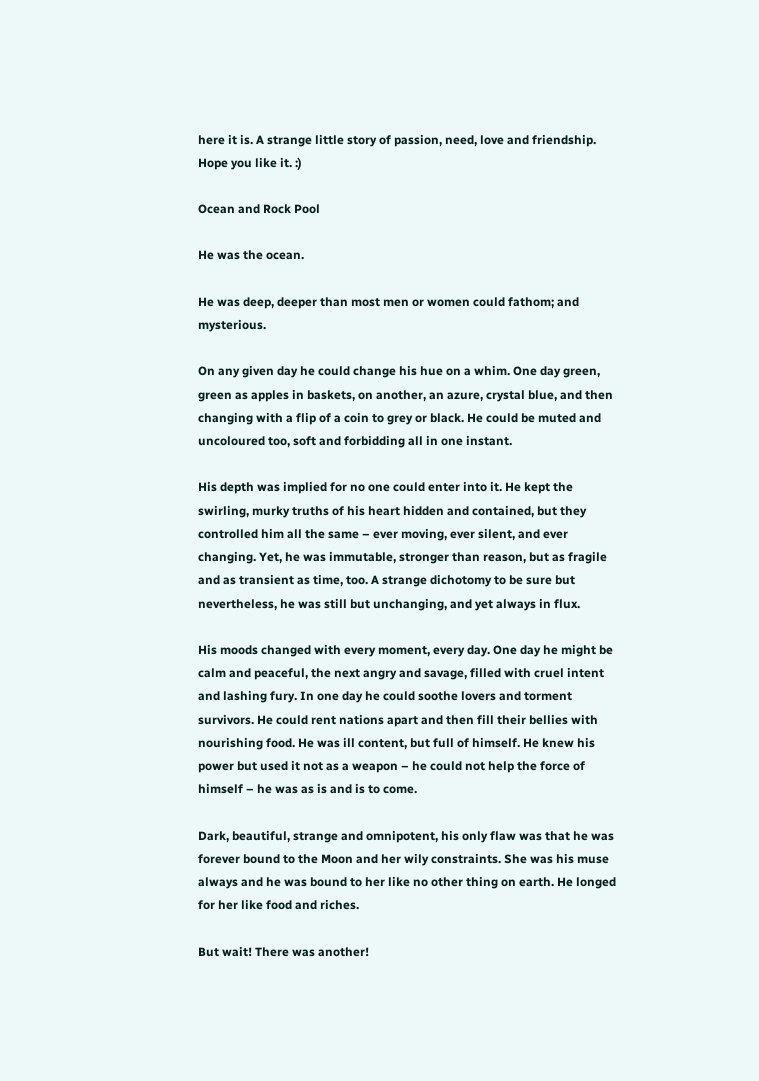here it is. A strange little story of passion, need, love and friendship. Hope you like it. :)

Ocean and Rock Pool

He was the ocean.

He was deep, deeper than most men or women could fathom; and mysterious.

On any given day he could change his hue on a whim. One day green, green as apples in baskets, on another, an azure, crystal blue, and then changing with a flip of a coin to grey or black. He could be muted and uncoloured too, soft and forbidding all in one instant.

His depth was implied for no one could enter into it. He kept the swirling, murky truths of his heart hidden and contained, but they controlled him all the same – ever moving, ever silent, and ever changing. Yet, he was immutable, stronger than reason, but as fragile and as transient as time, too. A strange dichotomy to be sure but nevertheless, he was still but unchanging, and yet always in flux.

His moods changed with every moment, every day. One day he might be calm and peaceful, the next angry and savage, filled with cruel intent and lashing fury. In one day he could soothe lovers and torment survivors. He could rent nations apart and then fill their bellies with nourishing food. He was ill content, but full of himself. He knew his power but used it not as a weapon – he could not help the force of himself – he was as is and is to come.

Dark, beautiful, strange and omnipotent, his only flaw was that he was forever bound to the Moon and her wily constraints. She was his muse always and he was bound to her like no other thing on earth. He longed for her like food and riches.

But wait! There was another!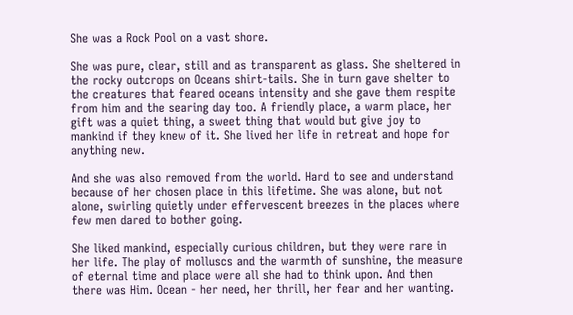She was a Rock Pool on a vast shore.

She was pure, clear, still and as transparent as glass. She sheltered in the rocky outcrops on Oceans shirt-tails. She in turn gave shelter to the creatures that feared oceans intensity and she gave them respite from him and the searing day too. A friendly place, a warm place, her gift was a quiet thing, a sweet thing that would but give joy to mankind if they knew of it. She lived her life in retreat and hope for anything new.

And she was also removed from the world. Hard to see and understand because of her chosen place in this lifetime. She was alone, but not alone, swirling quietly under effervescent breezes in the places where few men dared to bother going.

She liked mankind, especially curious children, but they were rare in her life. The play of molluscs and the warmth of sunshine, the measure of eternal time and place were all she had to think upon. And then there was Him. Ocean - her need, her thrill, her fear and her wanting.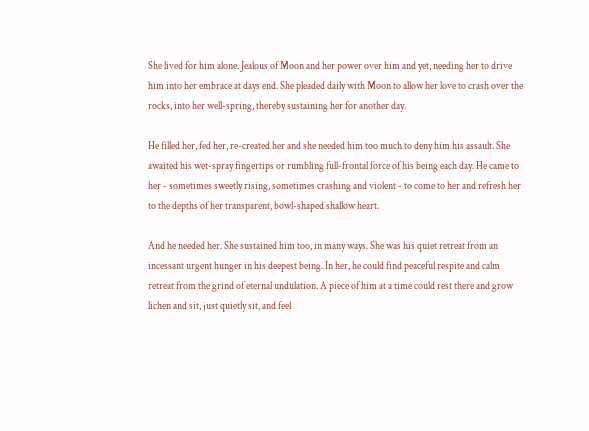She lived for him alone. Jealous of Moon and her power over him and yet, needing her to drive him into her embrace at days end. She pleaded daily with Moon to allow her love to crash over the rocks, into her well-spring, thereby sustaining her for another day.

He filled her, fed her, re-created her and she needed him too much to deny him his assault. She awaited his wet-spray fingertips or rumbling full-frontal force of his being each day. He came to her - sometimes sweetly rising, sometimes crashing and violent - to come to her and refresh her to the depths of her transparent, bowl-shaped shallow heart.

And he needed her. She sustained him too, in many ways. She was his quiet retreat from an incessant urgent hunger in his deepest being. In her, he could find peaceful respite and calm retreat from the grind of eternal undulation. A piece of him at a time could rest there and grow lichen and sit, just quietly sit, and feel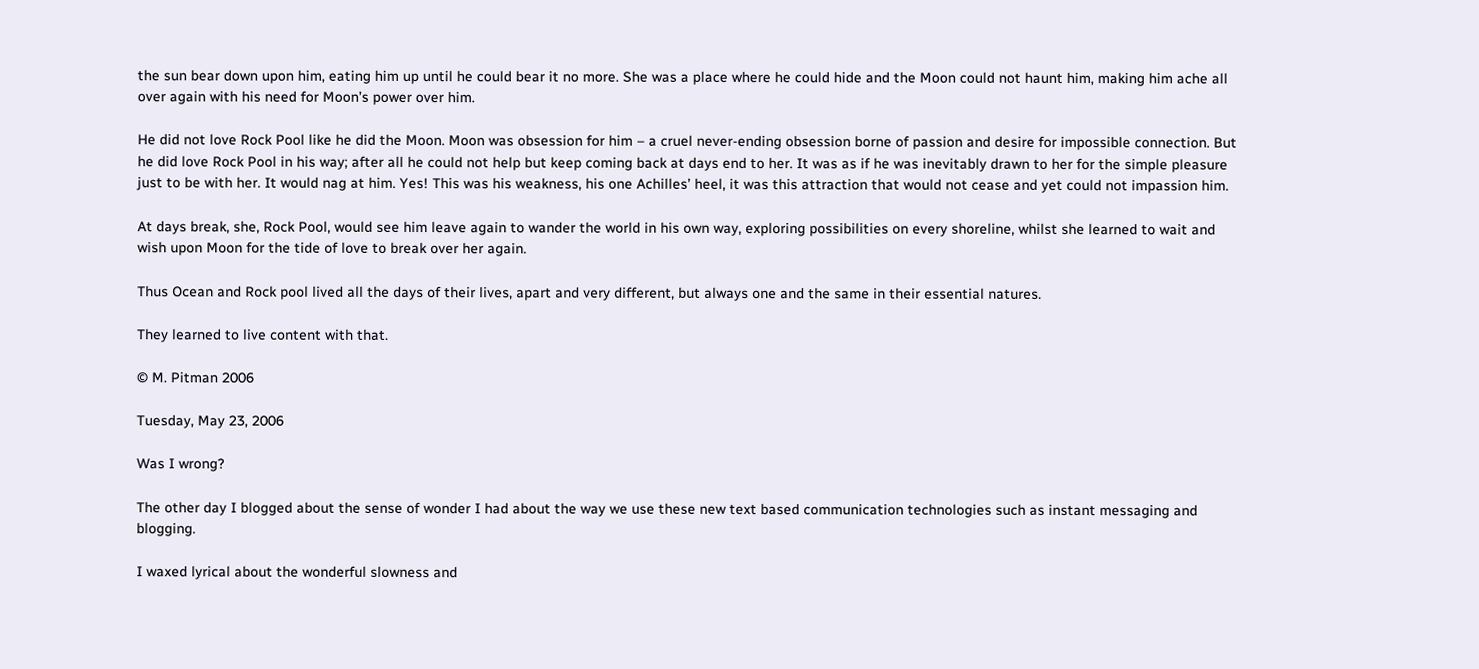the sun bear down upon him, eating him up until he could bear it no more. She was a place where he could hide and the Moon could not haunt him, making him ache all over again with his need for Moon’s power over him.

He did not love Rock Pool like he did the Moon. Moon was obsession for him – a cruel never-ending obsession borne of passion and desire for impossible connection. But he did love Rock Pool in his way; after all he could not help but keep coming back at days end to her. It was as if he was inevitably drawn to her for the simple pleasure just to be with her. It would nag at him. Yes! This was his weakness, his one Achilles’ heel, it was this attraction that would not cease and yet could not impassion him.

At days break, she, Rock Pool, would see him leave again to wander the world in his own way, exploring possibilities on every shoreline, whilst she learned to wait and wish upon Moon for the tide of love to break over her again.

Thus Ocean and Rock pool lived all the days of their lives, apart and very different, but always one and the same in their essential natures.

They learned to live content with that.

© M. Pitman 2006

Tuesday, May 23, 2006

Was I wrong?

The other day I blogged about the sense of wonder I had about the way we use these new text based communication technologies such as instant messaging and blogging.

I waxed lyrical about the wonderful slowness and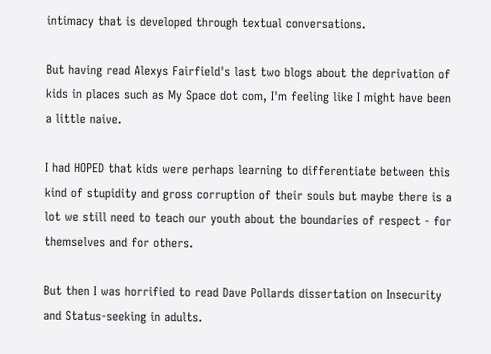intimacy that is developed through textual conversations.

But having read Alexys Fairfield's last two blogs about the deprivation of kids in places such as My Space dot com, I'm feeling like I might have been a little naive.

I had HOPED that kids were perhaps learning to differentiate between this kind of stupidity and gross corruption of their souls but maybe there is a lot we still need to teach our youth about the boundaries of respect - for themselves and for others.

But then I was horrified to read Dave Pollards dissertation on Insecurity and Status-seeking in adults.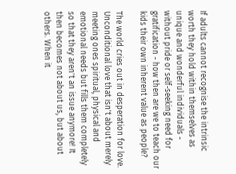If adults cannot recognise the intrinsic worth they hold within themselves as unique and wonderful individuals - without pride or self-seeking need for gratification - how then are we to teach our kids their own inherent value as people?

The world cries out in desperation for love. Unconditional love that isn't about merely meeting ones spiritual, physical and emotional needs but fills them completely so that they aren't an issue anymore! It then becomes not about us, but about others. When it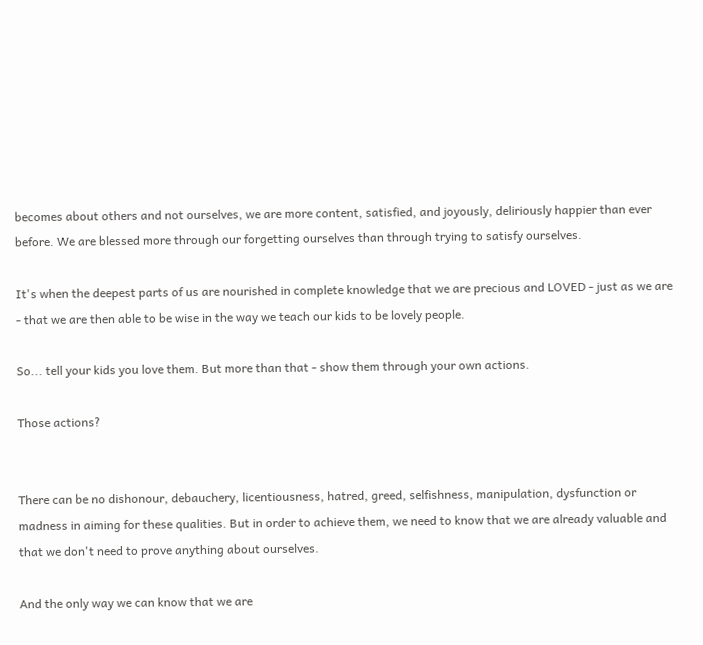becomes about others and not ourselves, we are more content, satisfied, and joyously, deliriously happier than ever before. We are blessed more through our forgetting ourselves than through trying to satisfy ourselves.

It's when the deepest parts of us are nourished in complete knowledge that we are precious and LOVED - just as we are - that we are then able to be wise in the way we teach our kids to be lovely people.

So... tell your kids you love them. But more than that - show them through your own actions.

Those actions?


There can be no dishonour, debauchery, licentiousness, hatred, greed, selfishness, manipulation, dysfunction or madness in aiming for these qualities. But in order to achieve them, we need to know that we are already valuable and that we don't need to prove anything about ourselves.

And the only way we can know that we are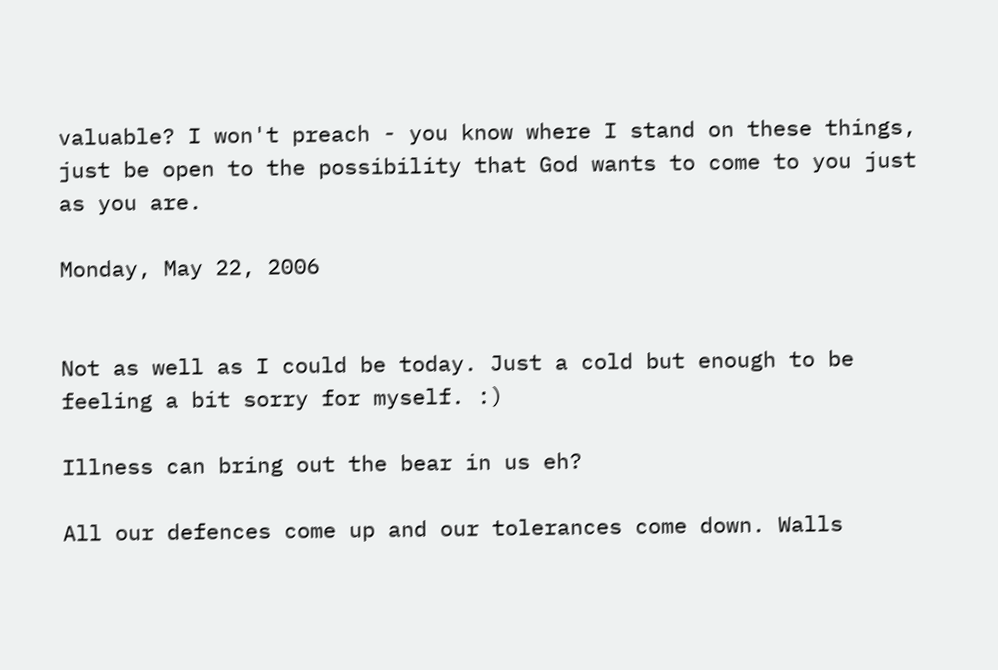valuable? I won't preach - you know where I stand on these things, just be open to the possibility that God wants to come to you just as you are.

Monday, May 22, 2006


Not as well as I could be today. Just a cold but enough to be feeling a bit sorry for myself. :)

Illness can bring out the bear in us eh?

All our defences come up and our tolerances come down. Walls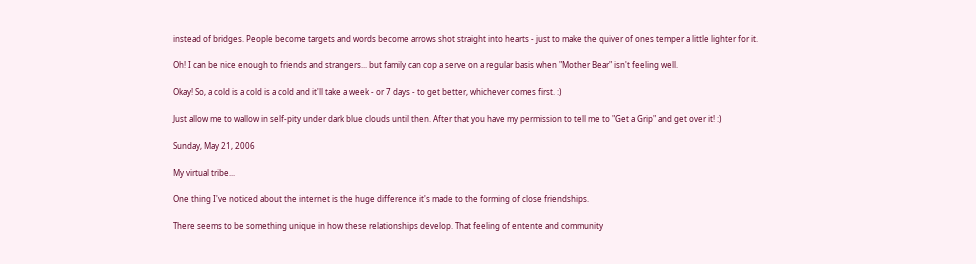instead of bridges. People become targets and words become arrows shot straight into hearts - just to make the quiver of ones temper a little lighter for it.

Oh! I can be nice enough to friends and strangers... but family can cop a serve on a regular basis when "Mother Bear" isn't feeling well.

Okay! So, a cold is a cold is a cold and it'll take a week - or 7 days - to get better, whichever comes first. :)

Just allow me to wallow in self-pity under dark blue clouds until then. After that you have my permission to tell me to "Get a Grip" and get over it! :)

Sunday, May 21, 2006

My virtual tribe...

One thing I've noticed about the internet is the huge difference it's made to the forming of close friendships.

There seems to be something unique in how these relationships develop. That feeling of entente and community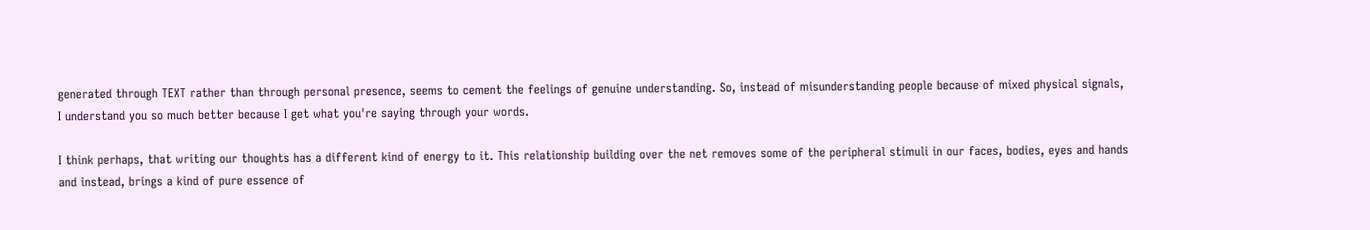generated through TEXT rather than through personal presence, seems to cement the feelings of genuine understanding. So, instead of misunderstanding people because of mixed physical signals, I understand you so much better because I get what you're saying through your words.

I think perhaps, that writing our thoughts has a different kind of energy to it. This relationship building over the net removes some of the peripheral stimuli in our faces, bodies, eyes and hands and instead, brings a kind of pure essence of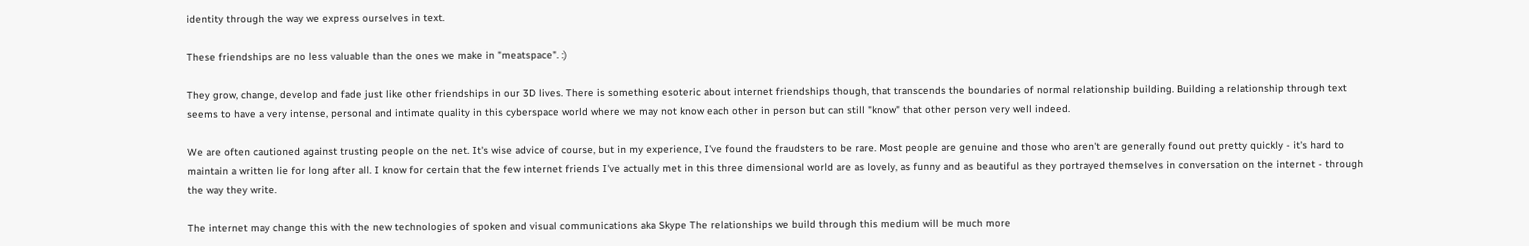identity through the way we express ourselves in text.

These friendships are no less valuable than the ones we make in "meatspace". :)

They grow, change, develop and fade just like other friendships in our 3D lives. There is something esoteric about internet friendships though, that transcends the boundaries of normal relationship building. Building a relationship through text seems to have a very intense, personal and intimate quality in this cyberspace world where we may not know each other in person but can still "know" that other person very well indeed.

We are often cautioned against trusting people on the net. It's wise advice of course, but in my experience, I've found the fraudsters to be rare. Most people are genuine and those who aren't are generally found out pretty quickly - it's hard to maintain a written lie for long after all. I know for certain that the few internet friends I've actually met in this three dimensional world are as lovely, as funny and as beautiful as they portrayed themselves in conversation on the internet - through the way they write.

The internet may change this with the new technologies of spoken and visual communications aka Skype The relationships we build through this medium will be much more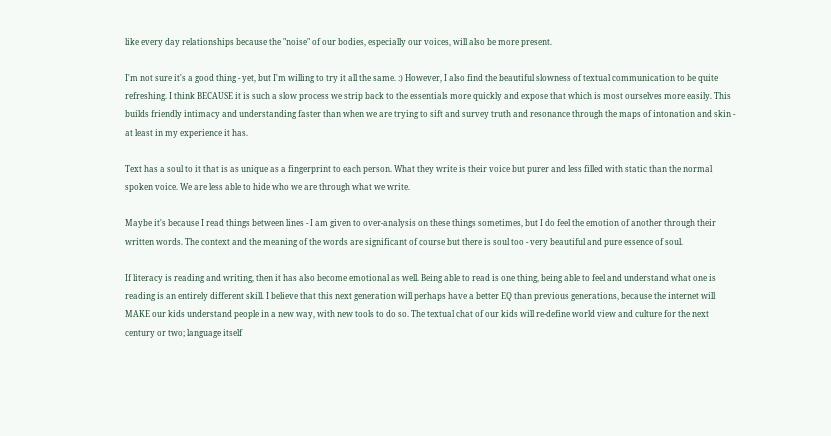like every day relationships because the "noise" of our bodies, especially our voices, will also be more present.

I'm not sure it's a good thing - yet, but I'm willing to try it all the same. :) However, I also find the beautiful slowness of textual communication to be quite refreshing. I think BECAUSE it is such a slow process we strip back to the essentials more quickly and expose that which is most ourselves more easily. This builds friendly intimacy and understanding faster than when we are trying to sift and survey truth and resonance through the maps of intonation and skin - at least in my experience it has.

Text has a soul to it that is as unique as a fingerprint to each person. What they write is their voice but purer and less filled with static than the normal spoken voice. We are less able to hide who we are through what we write.

Maybe it's because I read things between lines - I am given to over-analysis on these things sometimes, but I do feel the emotion of another through their written words. The context and the meaning of the words are significant of course but there is soul too - very beautiful and pure essence of soul.

If literacy is reading and writing, then it has also become emotional as well. Being able to read is one thing, being able to feel and understand what one is reading is an entirely different skill. I believe that this next generation will perhaps have a better EQ than previous generations, because the internet will MAKE our kids understand people in a new way, with new tools to do so. The textual chat of our kids will re-define world view and culture for the next century or two; language itself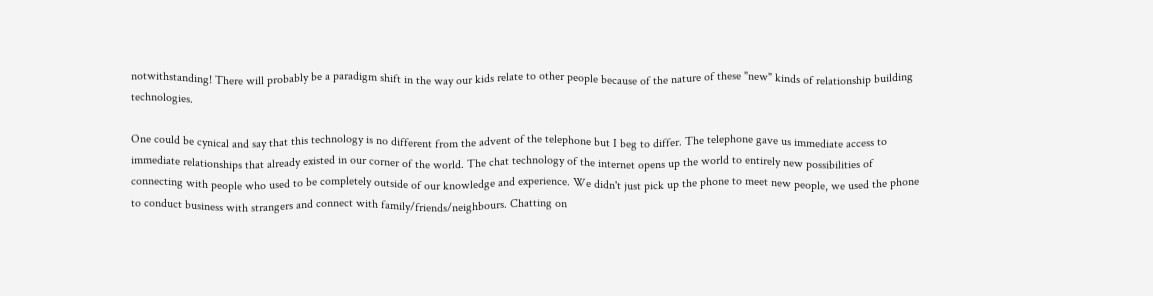notwithstanding! There will probably be a paradigm shift in the way our kids relate to other people because of the nature of these "new" kinds of relationship building technologies.

One could be cynical and say that this technology is no different from the advent of the telephone but I beg to differ. The telephone gave us immediate access to immediate relationships that already existed in our corner of the world. The chat technology of the internet opens up the world to entirely new possibilities of connecting with people who used to be completely outside of our knowledge and experience. We didn't just pick up the phone to meet new people, we used the phone to conduct business with strangers and connect with family/friends/neighbours. Chatting on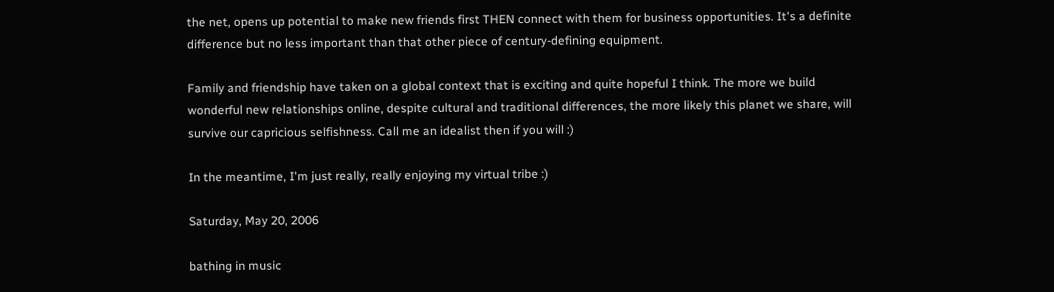the net, opens up potential to make new friends first THEN connect with them for business opportunities. It's a definite difference but no less important than that other piece of century-defining equipment.

Family and friendship have taken on a global context that is exciting and quite hopeful I think. The more we build wonderful new relationships online, despite cultural and traditional differences, the more likely this planet we share, will survive our capricious selfishness. Call me an idealist then if you will :)

In the meantime, I'm just really, really enjoying my virtual tribe :)

Saturday, May 20, 2006

bathing in music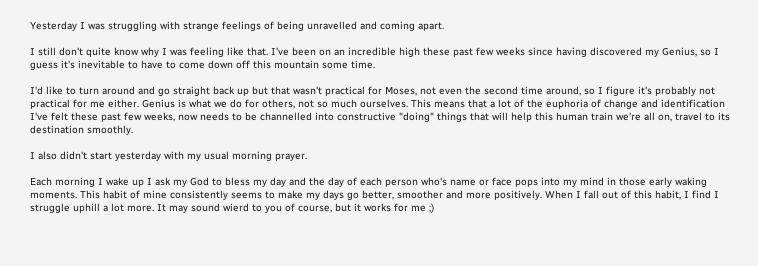Yesterday I was struggling with strange feelings of being unravelled and coming apart.

I still don't quite know why I was feeling like that. I've been on an incredible high these past few weeks since having discovered my Genius, so I guess it's inevitable to have to come down off this mountain some time.

I'd like to turn around and go straight back up but that wasn't practical for Moses, not even the second time around, so I figure it's probably not practical for me either. Genius is what we do for others, not so much ourselves. This means that a lot of the euphoria of change and identification I've felt these past few weeks, now needs to be channelled into constructive "doing" things that will help this human train we're all on, travel to its destination smoothly.

I also didn't start yesterday with my usual morning prayer.

Each morning I wake up I ask my God to bless my day and the day of each person who's name or face pops into my mind in those early waking moments. This habit of mine consistently seems to make my days go better, smoother and more positively. When I fall out of this habit, I find I struggle uphill a lot more. It may sound wierd to you of course, but it works for me ;)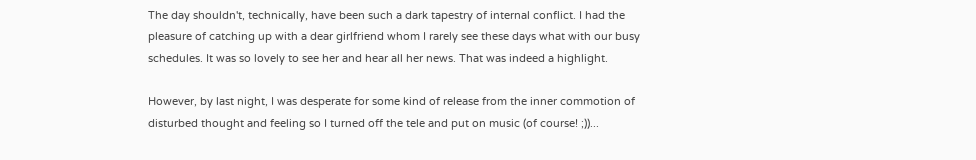The day shouldn't, technically, have been such a dark tapestry of internal conflict. I had the pleasure of catching up with a dear girlfriend whom I rarely see these days what with our busy schedules. It was so lovely to see her and hear all her news. That was indeed a highlight.

However, by last night, I was desperate for some kind of release from the inner commotion of disturbed thought and feeling so I turned off the tele and put on music (of course! ;))...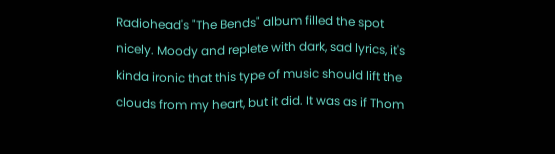Radiohead's "The Bends" album filled the spot nicely. Moody and replete with dark, sad lyrics, it's kinda ironic that this type of music should lift the clouds from my heart, but it did. It was as if Thom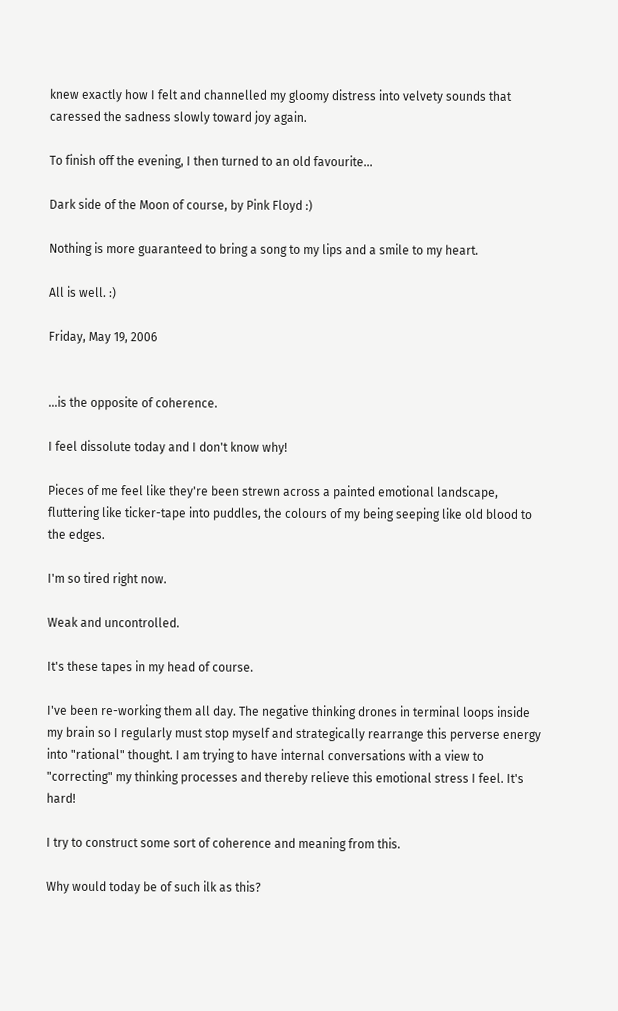knew exactly how I felt and channelled my gloomy distress into velvety sounds that caressed the sadness slowly toward joy again.

To finish off the evening, I then turned to an old favourite...

Dark side of the Moon of course, by Pink Floyd :)

Nothing is more guaranteed to bring a song to my lips and a smile to my heart.

All is well. :)

Friday, May 19, 2006


...is the opposite of coherence.

I feel dissolute today and I don't know why!

Pieces of me feel like they're been strewn across a painted emotional landscape, fluttering like ticker-tape into puddles, the colours of my being seeping like old blood to the edges.

I'm so tired right now.

Weak and uncontrolled.

It's these tapes in my head of course.

I've been re-working them all day. The negative thinking drones in terminal loops inside my brain so I regularly must stop myself and strategically rearrange this perverse energy into "rational" thought. I am trying to have internal conversations with a view to "correcting" my thinking processes and thereby relieve this emotional stress I feel. It's hard!

I try to construct some sort of coherence and meaning from this.

Why would today be of such ilk as this?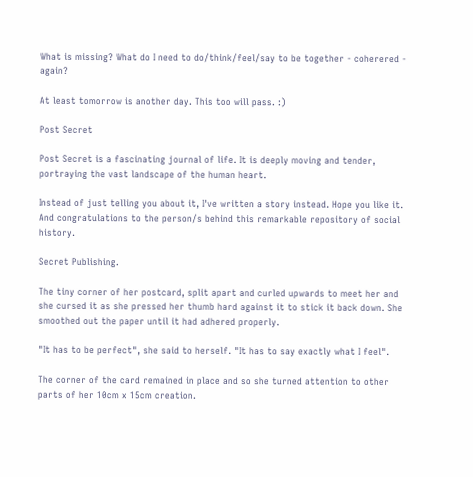What is missing? What do I need to do/think/feel/say to be together - coherered - again?

At least tomorrow is another day. This too will pass. :)

Post Secret

Post Secret is a fascinating journal of life. It is deeply moving and tender, portraying the vast landscape of the human heart.

Instead of just telling you about it, I've written a story instead. Hope you like it. And congratulations to the person/s behind this remarkable repository of social history.

Secret Publishing.

The tiny corner of her postcard, split apart and curled upwards to meet her and she cursed it as she pressed her thumb hard against it to stick it back down. She smoothed out the paper until it had adhered properly.

"It has to be perfect", she said to herself. "It has to say exactly what I feel".

The corner of the card remained in place and so she turned attention to other parts of her 10cm x 15cm creation.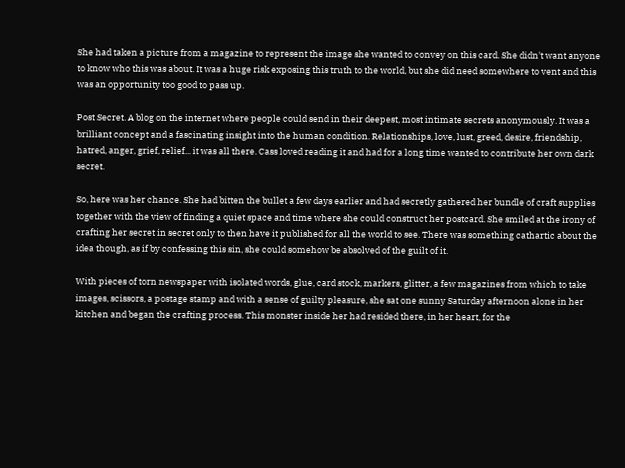She had taken a picture from a magazine to represent the image she wanted to convey on this card. She didn't want anyone to know who this was about. It was a huge risk exposing this truth to the world, but she did need somewhere to vent and this was an opportunity too good to pass up.

Post Secret. A blog on the internet where people could send in their deepest, most intimate secrets anonymously. It was a brilliant concept and a fascinating insight into the human condition. Relationships, love, lust, greed, desire, friendship, hatred, anger, grief, relief... it was all there. Cass loved reading it and had for a long time wanted to contribute her own dark secret.

So, here was her chance. She had bitten the bullet a few days earlier and had secretly gathered her bundle of craft supplies together with the view of finding a quiet space and time where she could construct her postcard. She smiled at the irony of crafting her secret in secret only to then have it published for all the world to see. There was something cathartic about the idea though, as if by confessing this sin, she could somehow be absolved of the guilt of it.

With pieces of torn newspaper with isolated words, glue, card stock, markers, glitter, a few magazines from which to take images, scissors, a postage stamp and with a sense of guilty pleasure, she sat one sunny Saturday afternoon alone in her kitchen and began the crafting process. This monster inside her had resided there, in her heart, for the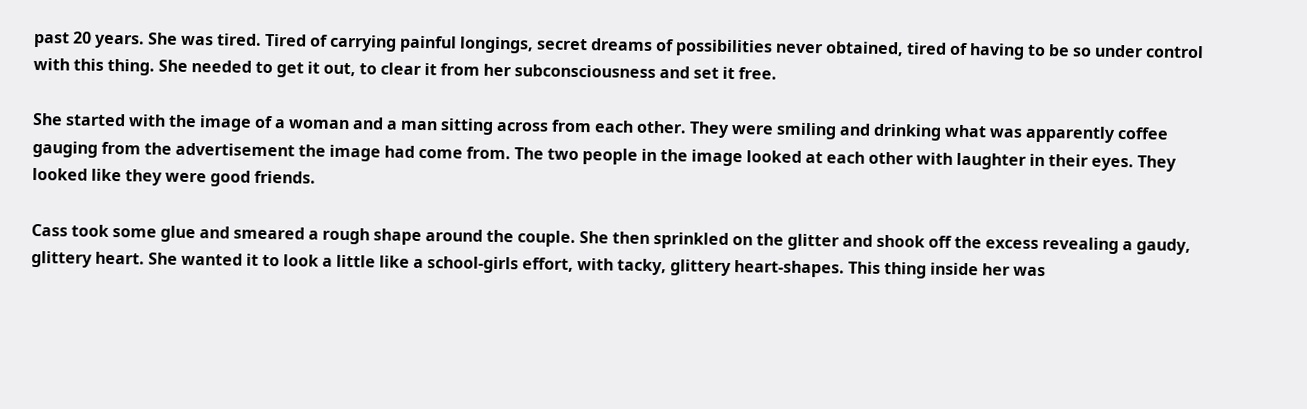past 20 years. She was tired. Tired of carrying painful longings, secret dreams of possibilities never obtained, tired of having to be so under control with this thing. She needed to get it out, to clear it from her subconsciousness and set it free.

She started with the image of a woman and a man sitting across from each other. They were smiling and drinking what was apparently coffee gauging from the advertisement the image had come from. The two people in the image looked at each other with laughter in their eyes. They looked like they were good friends.

Cass took some glue and smeared a rough shape around the couple. She then sprinkled on the glitter and shook off the excess revealing a gaudy, glittery heart. She wanted it to look a little like a school-girls effort, with tacky, glittery heart-shapes. This thing inside her was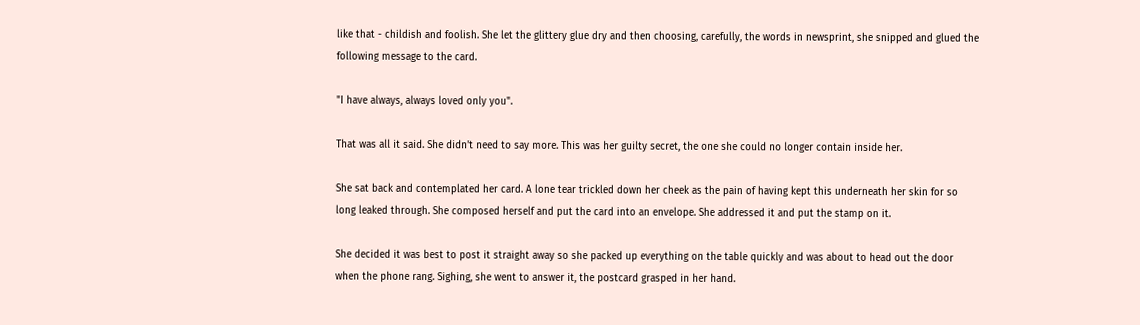like that - childish and foolish. She let the glittery glue dry and then choosing, carefully, the words in newsprint, she snipped and glued the following message to the card.

"I have always, always loved only you".

That was all it said. She didn't need to say more. This was her guilty secret, the one she could no longer contain inside her.

She sat back and contemplated her card. A lone tear trickled down her cheek as the pain of having kept this underneath her skin for so long leaked through. She composed herself and put the card into an envelope. She addressed it and put the stamp on it.

She decided it was best to post it straight away so she packed up everything on the table quickly and was about to head out the door when the phone rang. Sighing, she went to answer it, the postcard grasped in her hand.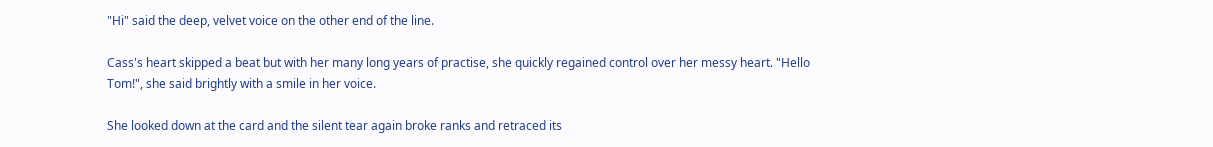"Hi" said the deep, velvet voice on the other end of the line.

Cass's heart skipped a beat but with her many long years of practise, she quickly regained control over her messy heart. "Hello Tom!", she said brightly with a smile in her voice.

She looked down at the card and the silent tear again broke ranks and retraced its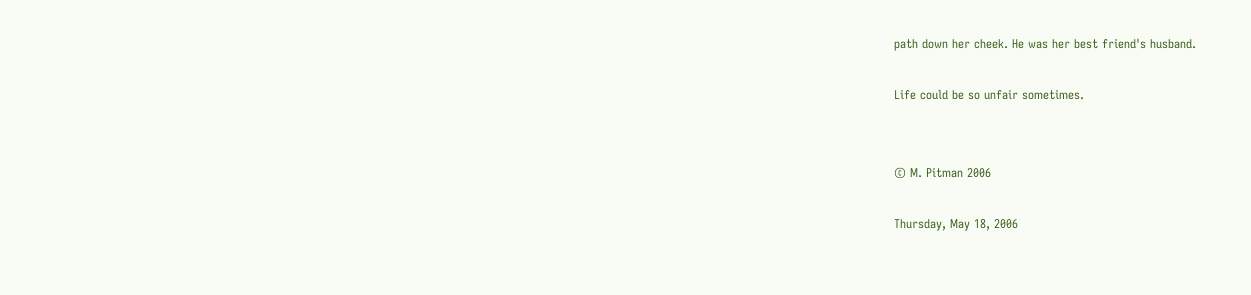path down her cheek. He was her best friend's husband.

Life could be so unfair sometimes.


© M. Pitman 2006

Thursday, May 18, 2006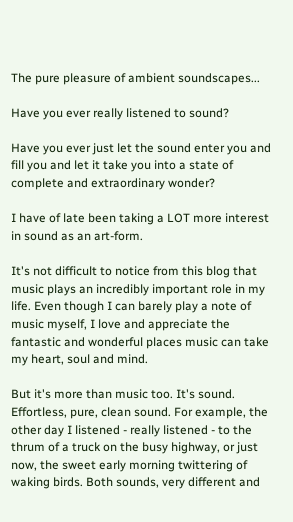The pure pleasure of ambient soundscapes...

Have you ever really listened to sound?

Have you ever just let the sound enter you and fill you and let it take you into a state of complete and extraordinary wonder?

I have of late been taking a LOT more interest in sound as an art-form.

It's not difficult to notice from this blog that music plays an incredibly important role in my life. Even though I can barely play a note of music myself, I love and appreciate the fantastic and wonderful places music can take my heart, soul and mind.

But it's more than music too. It's sound. Effortless, pure, clean sound. For example, the other day I listened - really listened - to the thrum of a truck on the busy highway, or just now, the sweet early morning twittering of waking birds. Both sounds, very different and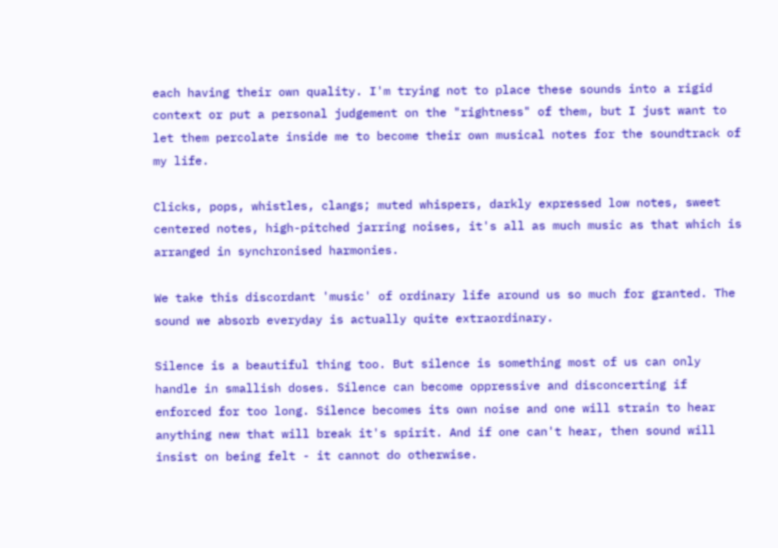each having their own quality. I'm trying not to place these sounds into a rigid context or put a personal judgement on the "rightness" of them, but I just want to let them percolate inside me to become their own musical notes for the soundtrack of my life.

Clicks, pops, whistles, clangs; muted whispers, darkly expressed low notes, sweet centered notes, high-pitched jarring noises, it's all as much music as that which is arranged in synchronised harmonies.

We take this discordant 'music' of ordinary life around us so much for granted. The sound we absorb everyday is actually quite extraordinary.

Silence is a beautiful thing too. But silence is something most of us can only handle in smallish doses. Silence can become oppressive and disconcerting if enforced for too long. Silence becomes its own noise and one will strain to hear anything new that will break it's spirit. And if one can't hear, then sound will insist on being felt - it cannot do otherwise.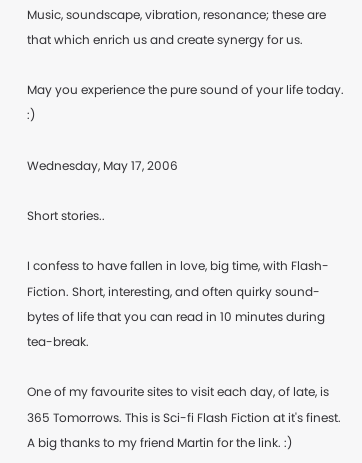Music, soundscape, vibration, resonance; these are that which enrich us and create synergy for us.

May you experience the pure sound of your life today. :)

Wednesday, May 17, 2006

Short stories..

I confess to have fallen in love, big time, with Flash-Fiction. Short, interesting, and often quirky sound-bytes of life that you can read in 10 minutes during tea-break.

One of my favourite sites to visit each day, of late, is 365 Tomorrows. This is Sci-fi Flash Fiction at it's finest. A big thanks to my friend Martin for the link. :)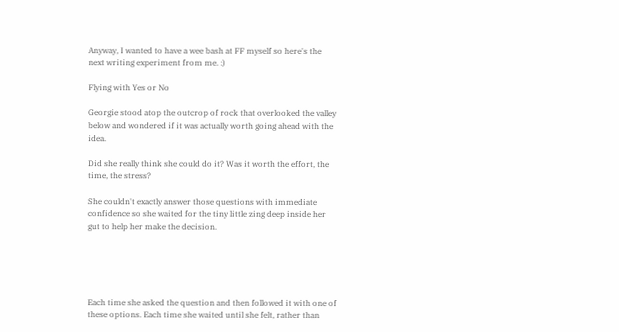Anyway, I wanted to have a wee bash at FF myself so here's the next writing experiment from me. :)

Flying with Yes or No

Georgie stood atop the outcrop of rock that overlooked the valley below and wondered if it was actually worth going ahead with the idea.

Did she really think she could do it? Was it worth the effort, the time, the stress?

She couldn't exactly answer those questions with immediate confidence so she waited for the tiny little zing deep inside her gut to help her make the decision.





Each time she asked the question and then followed it with one of these options. Each time she waited until she felt, rather than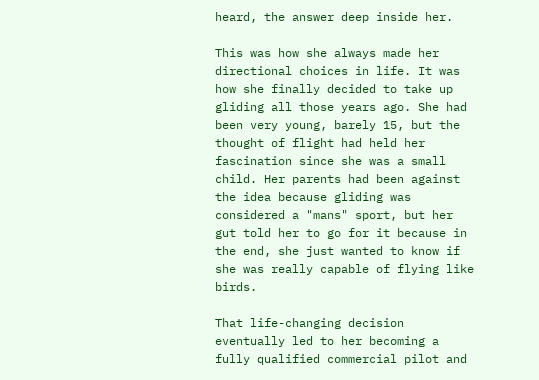heard, the answer deep inside her.

This was how she always made her directional choices in life. It was how she finally decided to take up gliding all those years ago. She had been very young, barely 15, but the thought of flight had held her fascination since she was a small child. Her parents had been against the idea because gliding was considered a "mans" sport, but her gut told her to go for it because in the end, she just wanted to know if she was really capable of flying like birds.

That life-changing decision eventually led to her becoming a fully qualified commercial pilot and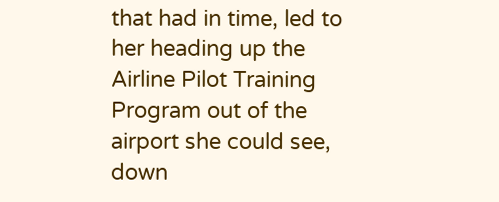that had in time, led to her heading up the Airline Pilot Training Program out of the airport she could see, down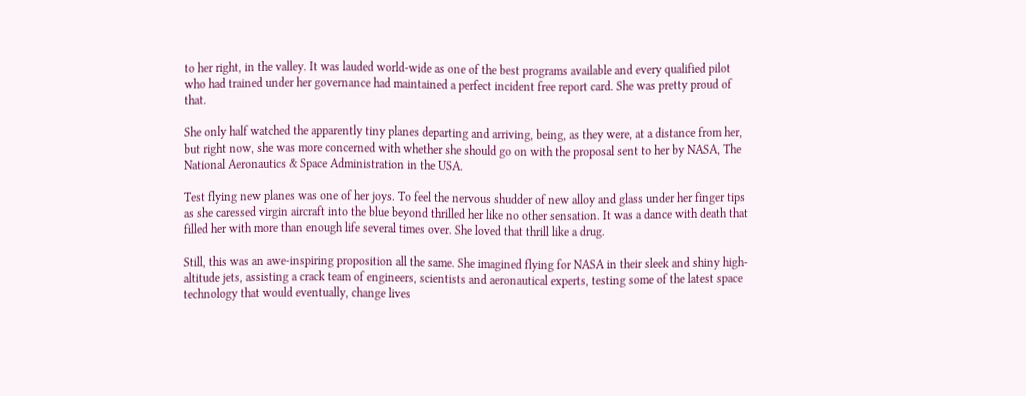to her right, in the valley. It was lauded world-wide as one of the best programs available and every qualified pilot who had trained under her governance had maintained a perfect incident free report card. She was pretty proud of that.

She only half watched the apparently tiny planes departing and arriving, being, as they were, at a distance from her, but right now, she was more concerned with whether she should go on with the proposal sent to her by NASA, The National Aeronautics & Space Administration in the USA.

Test flying new planes was one of her joys. To feel the nervous shudder of new alloy and glass under her finger tips as she caressed virgin aircraft into the blue beyond thrilled her like no other sensation. It was a dance with death that filled her with more than enough life several times over. She loved that thrill like a drug.

Still, this was an awe-inspiring proposition all the same. She imagined flying for NASA in their sleek and shiny high-altitude jets, assisting a crack team of engineers, scientists and aeronautical experts, testing some of the latest space technology that would eventually, change lives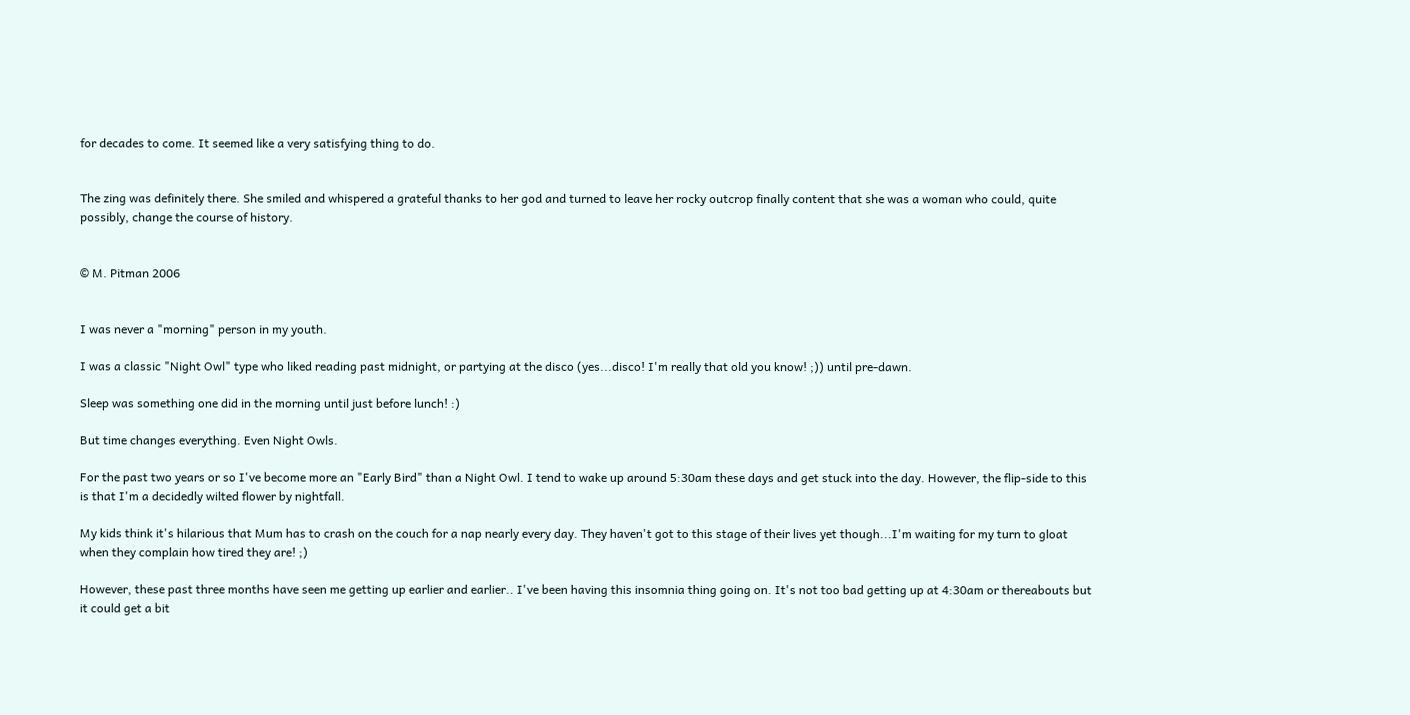for decades to come. It seemed like a very satisfying thing to do.


The zing was definitely there. She smiled and whispered a grateful thanks to her god and turned to leave her rocky outcrop finally content that she was a woman who could, quite possibly, change the course of history.


© M. Pitman 2006


I was never a "morning" person in my youth.

I was a classic "Night Owl" type who liked reading past midnight, or partying at the disco (yes...disco! I'm really that old you know! ;)) until pre-dawn.

Sleep was something one did in the morning until just before lunch! :)

But time changes everything. Even Night Owls.

For the past two years or so I've become more an "Early Bird" than a Night Owl. I tend to wake up around 5:30am these days and get stuck into the day. However, the flip-side to this is that I'm a decidedly wilted flower by nightfall.

My kids think it's hilarious that Mum has to crash on the couch for a nap nearly every day. They haven't got to this stage of their lives yet though...I'm waiting for my turn to gloat when they complain how tired they are! ;)

However, these past three months have seen me getting up earlier and earlier.. I've been having this insomnia thing going on. It's not too bad getting up at 4:30am or thereabouts but it could get a bit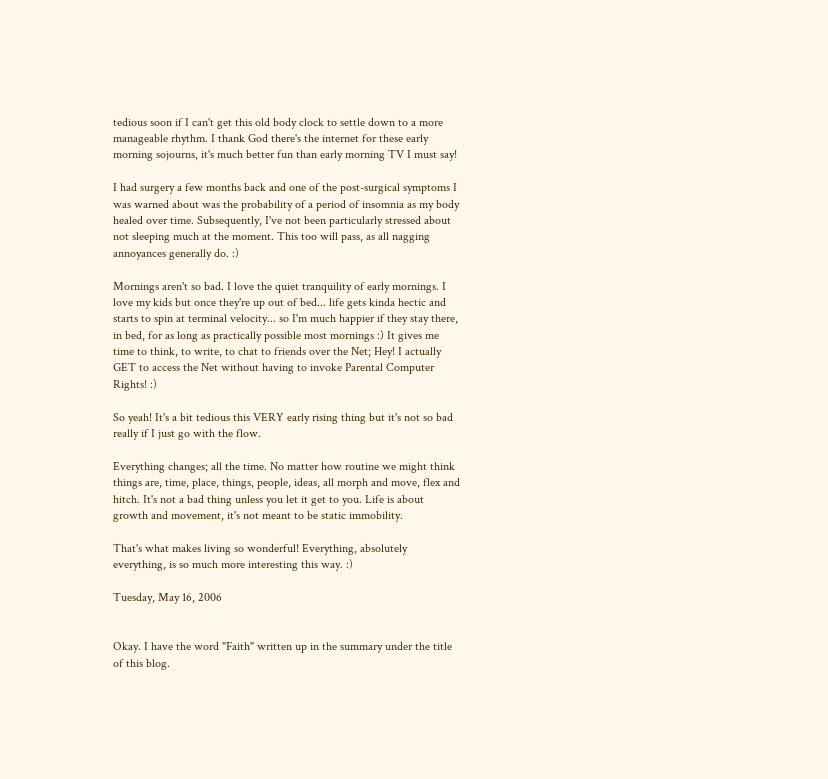tedious soon if I can't get this old body clock to settle down to a more manageable rhythm. I thank God there's the internet for these early morning sojourns, it's much better fun than early morning TV I must say!

I had surgery a few months back and one of the post-surgical symptoms I was warned about was the probability of a period of insomnia as my body healed over time. Subsequently, I've not been particularly stressed about not sleeping much at the moment. This too will pass, as all nagging annoyances generally do. :)

Mornings aren't so bad. I love the quiet tranquility of early mornings. I love my kids but once they're up out of bed... life gets kinda hectic and starts to spin at terminal velocity... so I'm much happier if they stay there, in bed, for as long as practically possible most mornings :) It gives me time to think, to write, to chat to friends over the Net; Hey! I actually GET to access the Net without having to invoke Parental Computer Rights! :)

So yeah! It's a bit tedious this VERY early rising thing but it's not so bad really if I just go with the flow.

Everything changes; all the time. No matter how routine we might think things are, time, place, things, people, ideas, all morph and move, flex and hitch. It's not a bad thing unless you let it get to you. Life is about growth and movement, it's not meant to be static immobility.

That's what makes living so wonderful! Everything, absolutely everything, is so much more interesting this way. :)

Tuesday, May 16, 2006


Okay. I have the word "Faith" written up in the summary under the title of this blog.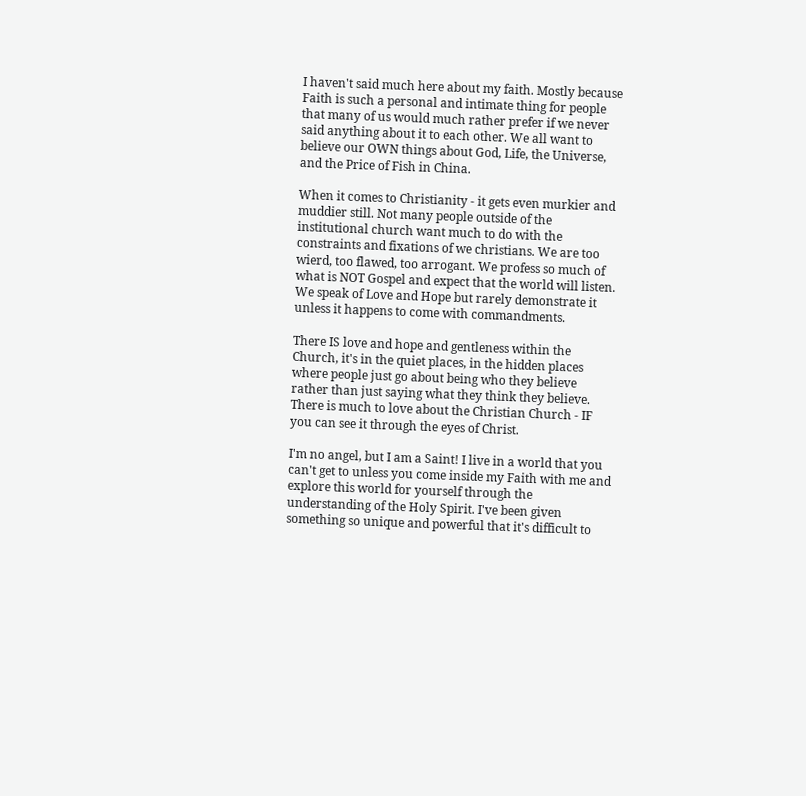I haven't said much here about my faith. Mostly because Faith is such a personal and intimate thing for people that many of us would much rather prefer if we never said anything about it to each other. We all want to believe our OWN things about God, Life, the Universe, and the Price of Fish in China.

When it comes to Christianity - it gets even murkier and muddier still. Not many people outside of the institutional church want much to do with the constraints and fixations of we christians. We are too wierd, too flawed, too arrogant. We profess so much of what is NOT Gospel and expect that the world will listen. We speak of Love and Hope but rarely demonstrate it unless it happens to come with commandments.

There IS love and hope and gentleness within the Church, it's in the quiet places, in the hidden places where people just go about being who they believe rather than just saying what they think they believe. There is much to love about the Christian Church - IF you can see it through the eyes of Christ.

I'm no angel, but I am a Saint! I live in a world that you can't get to unless you come inside my Faith with me and explore this world for yourself through the understanding of the Holy Spirit. I've been given something so unique and powerful that it's difficult to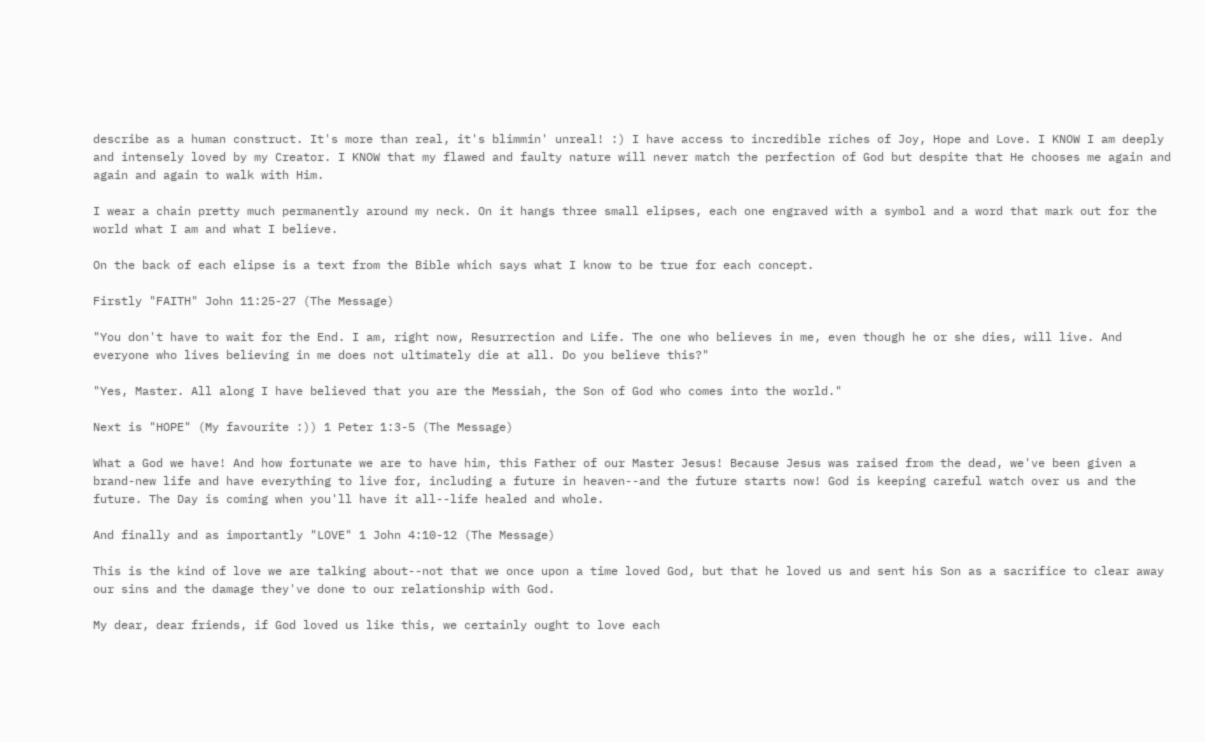describe as a human construct. It's more than real, it's blimmin' unreal! :) I have access to incredible riches of Joy, Hope and Love. I KNOW I am deeply and intensely loved by my Creator. I KNOW that my flawed and faulty nature will never match the perfection of God but despite that He chooses me again and again and again to walk with Him.

I wear a chain pretty much permanently around my neck. On it hangs three small elipses, each one engraved with a symbol and a word that mark out for the world what I am and what I believe.

On the back of each elipse is a text from the Bible which says what I know to be true for each concept.

Firstly "FAITH" John 11:25-27 (The Message)

"You don't have to wait for the End. I am, right now, Resurrection and Life. The one who believes in me, even though he or she dies, will live. And everyone who lives believing in me does not ultimately die at all. Do you believe this?"

"Yes, Master. All along I have believed that you are the Messiah, the Son of God who comes into the world."

Next is "HOPE" (My favourite :)) 1 Peter 1:3-5 (The Message)

What a God we have! And how fortunate we are to have him, this Father of our Master Jesus! Because Jesus was raised from the dead, we've been given a brand-new life and have everything to live for, including a future in heaven--and the future starts now! God is keeping careful watch over us and the future. The Day is coming when you'll have it all--life healed and whole.

And finally and as importantly "LOVE" 1 John 4:10-12 (The Message)

This is the kind of love we are talking about--not that we once upon a time loved God, but that he loved us and sent his Son as a sacrifice to clear away our sins and the damage they've done to our relationship with God.

My dear, dear friends, if God loved us like this, we certainly ought to love each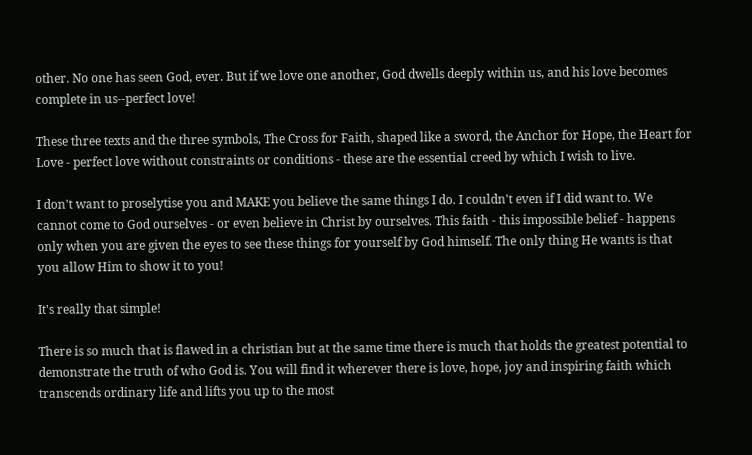other. No one has seen God, ever. But if we love one another, God dwells deeply within us, and his love becomes complete in us--perfect love!

These three texts and the three symbols, The Cross for Faith, shaped like a sword, the Anchor for Hope, the Heart for Love - perfect love without constraints or conditions - these are the essential creed by which I wish to live.

I don't want to proselytise you and MAKE you believe the same things I do. I couldn't even if I did want to. We cannot come to God ourselves - or even believe in Christ by ourselves. This faith - this impossible belief - happens only when you are given the eyes to see these things for yourself by God himself. The only thing He wants is that you allow Him to show it to you!

It's really that simple!

There is so much that is flawed in a christian but at the same time there is much that holds the greatest potential to demonstrate the truth of who God is. You will find it wherever there is love, hope, joy and inspiring faith which transcends ordinary life and lifts you up to the most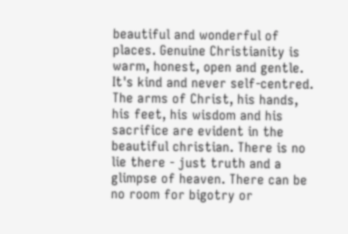beautiful and wonderful of places. Genuine Christianity is warm, honest, open and gentle. It's kind and never self-centred. The arms of Christ, his hands, his feet, his wisdom and his sacrifice are evident in the beautiful christian. There is no lie there - just truth and a glimpse of heaven. There can be no room for bigotry or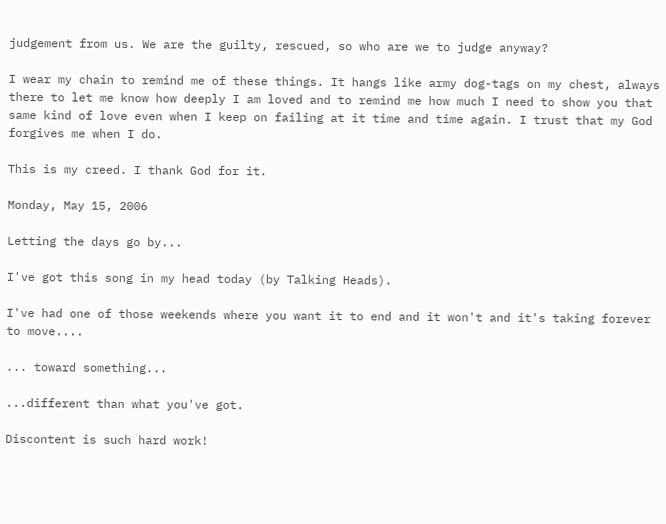judgement from us. We are the guilty, rescued, so who are we to judge anyway?

I wear my chain to remind me of these things. It hangs like army dog-tags on my chest, always there to let me know how deeply I am loved and to remind me how much I need to show you that same kind of love even when I keep on failing at it time and time again. I trust that my God forgives me when I do.

This is my creed. I thank God for it.

Monday, May 15, 2006

Letting the days go by...

I've got this song in my head today (by Talking Heads).

I've had one of those weekends where you want it to end and it won't and it's taking forever to move....

... toward something...

...different than what you've got.

Discontent is such hard work!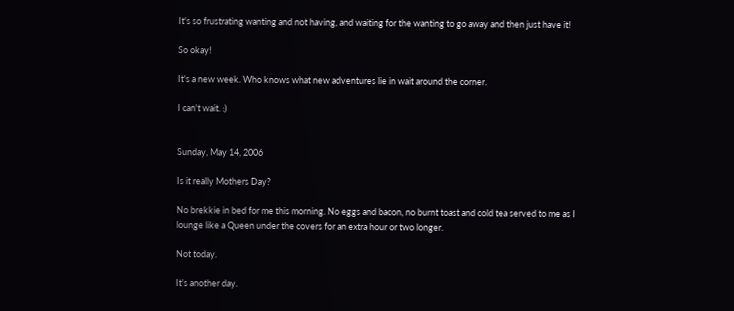It's so frustrating wanting and not having, and waiting for the wanting to go away and then just have it!

So okay!

It's a new week. Who knows what new adventures lie in wait around the corner.

I can't wait. :)


Sunday, May 14, 2006

Is it really Mothers Day?

No brekkie in bed for me this morning. No eggs and bacon, no burnt toast and cold tea served to me as I lounge like a Queen under the covers for an extra hour or two longer.

Not today.

It's another day.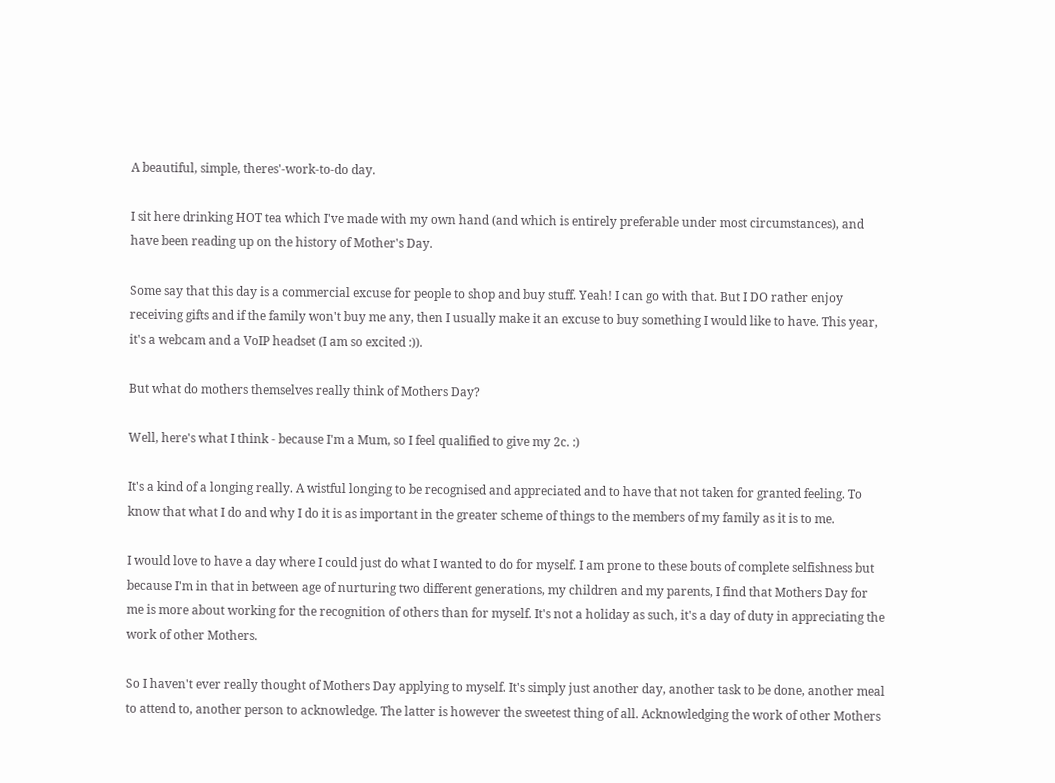A beautiful, simple, theres'-work-to-do day.

I sit here drinking HOT tea which I've made with my own hand (and which is entirely preferable under most circumstances), and have been reading up on the history of Mother's Day.

Some say that this day is a commercial excuse for people to shop and buy stuff. Yeah! I can go with that. But I DO rather enjoy receiving gifts and if the family won't buy me any, then I usually make it an excuse to buy something I would like to have. This year, it's a webcam and a VoIP headset (I am so excited :)).

But what do mothers themselves really think of Mothers Day?

Well, here's what I think - because I'm a Mum, so I feel qualified to give my 2c. :)

It's a kind of a longing really. A wistful longing to be recognised and appreciated and to have that not taken for granted feeling. To know that what I do and why I do it is as important in the greater scheme of things to the members of my family as it is to me.

I would love to have a day where I could just do what I wanted to do for myself. I am prone to these bouts of complete selfishness but because I'm in that in between age of nurturing two different generations, my children and my parents, I find that Mothers Day for me is more about working for the recognition of others than for myself. It's not a holiday as such, it's a day of duty in appreciating the work of other Mothers.

So I haven't ever really thought of Mothers Day applying to myself. It's simply just another day, another task to be done, another meal to attend to, another person to acknowledge. The latter is however the sweetest thing of all. Acknowledging the work of other Mothers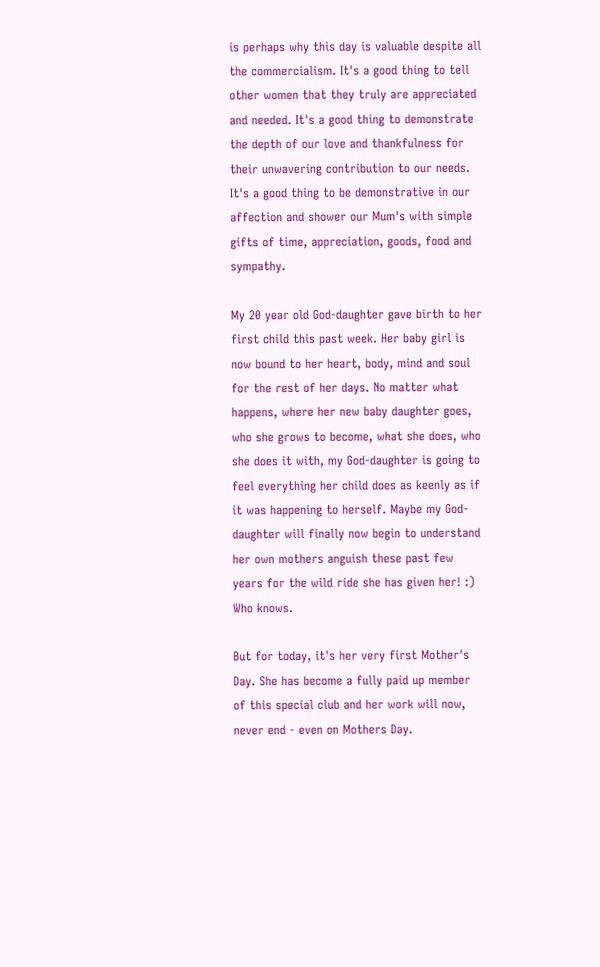is perhaps why this day is valuable despite all the commercialism. It's a good thing to tell other women that they truly are appreciated and needed. It's a good thing to demonstrate the depth of our love and thankfulness for their unwavering contribution to our needs. It's a good thing to be demonstrative in our affection and shower our Mum's with simple gifts of time, appreciation, goods, food and sympathy.

My 20 year old God-daughter gave birth to her first child this past week. Her baby girl is now bound to her heart, body, mind and soul for the rest of her days. No matter what happens, where her new baby daughter goes, who she grows to become, what she does, who she does it with, my God-daughter is going to feel everything her child does as keenly as if it was happening to herself. Maybe my God-daughter will finally now begin to understand her own mothers anguish these past few years for the wild ride she has given her! :) Who knows.

But for today, it's her very first Mother's Day. She has become a fully paid up member of this special club and her work will now, never end - even on Mothers Day.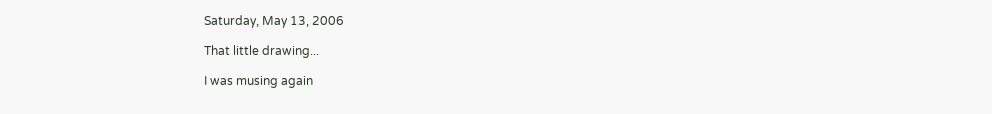Saturday, May 13, 2006

That little drawing...

I was musing again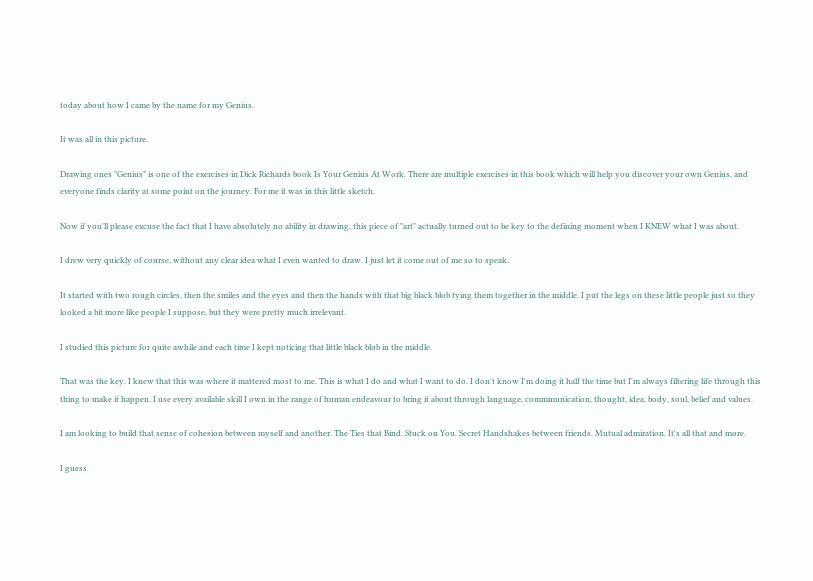today about how I came by the name for my Genius.

It was all in this picture.

Drawing ones "Genius" is one of the exercises in Dick Richards book Is Your Genius At Work. There are multiple exercises in this book which will help you discover your own Genius, and everyone finds clarity at some point on the journey. For me it was in this little sketch.

Now if you'll please excuse the fact that I have absolutely no ability in drawing, this piece of "art" actually turned out to be key to the defining moment when I KNEW what I was about.

I drew very quickly of course, without any clear idea what I even wanted to draw. I just let it come out of me so to speak.

It started with two rough circles, then the smiles and the eyes and then the hands with that big black blob tying them together in the middle. I put the legs on these little people just so they looked a bit more like people I suppose, but they were pretty much irrelevant.

I studied this picture for quite awhile and each time I kept noticing that little black blob in the middle.

That was the key. I knew that this was where it mattered most to me. This is what I do and what I want to do. I don't know I'm doing it half the time but I'm always filtering life through this thing to make it happen. I use every available skill I own in the range of human endeavour to bring it about through language, commmunication, thought, idea, body, soul, belief and values.

I am looking to build that sense of cohesion between myself and another. The Ties that Bind. Stuck on You. Secret Handshakes between friends. Mutual admiration. It's all that and more.

I guess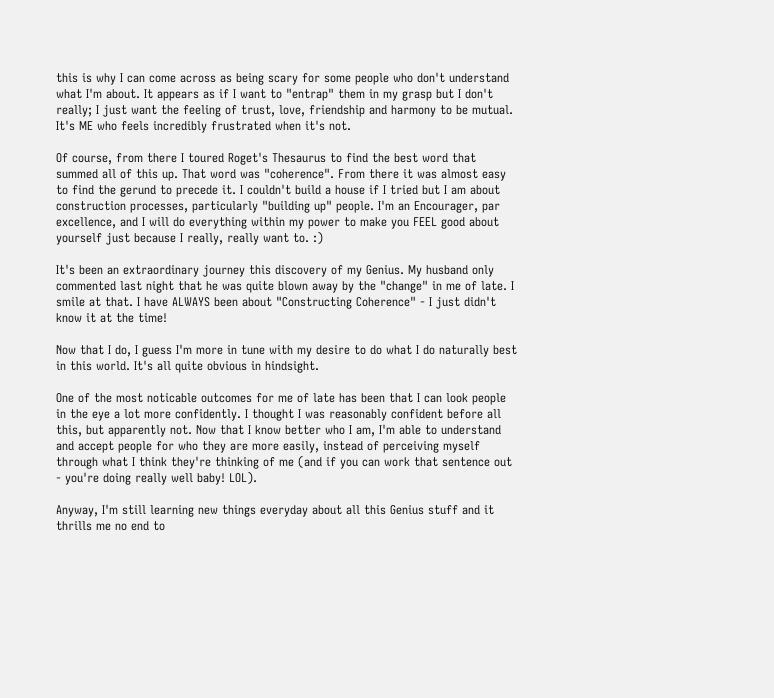this is why I can come across as being scary for some people who don't understand what I'm about. It appears as if I want to "entrap" them in my grasp but I don't really; I just want the feeling of trust, love, friendship and harmony to be mutual. It's ME who feels incredibly frustrated when it's not.

Of course, from there I toured Roget's Thesaurus to find the best word that summed all of this up. That word was "coherence". From there it was almost easy to find the gerund to precede it. I couldn't build a house if I tried but I am about construction processes, particularly "building up" people. I'm an Encourager, par excellence, and I will do everything within my power to make you FEEL good about yourself just because I really, really want to. :)

It's been an extraordinary journey this discovery of my Genius. My husband only commented last night that he was quite blown away by the "change" in me of late. I smile at that. I have ALWAYS been about "Constructing Coherence" - I just didn't know it at the time!

Now that I do, I guess I'm more in tune with my desire to do what I do naturally best in this world. It's all quite obvious in hindsight.

One of the most noticable outcomes for me of late has been that I can look people in the eye a lot more confidently. I thought I was reasonably confident before all this, but apparently not. Now that I know better who I am, I'm able to understand and accept people for who they are more easily, instead of perceiving myself through what I think they're thinking of me (and if you can work that sentence out - you're doing really well baby! LOL).

Anyway, I'm still learning new things everyday about all this Genius stuff and it thrills me no end to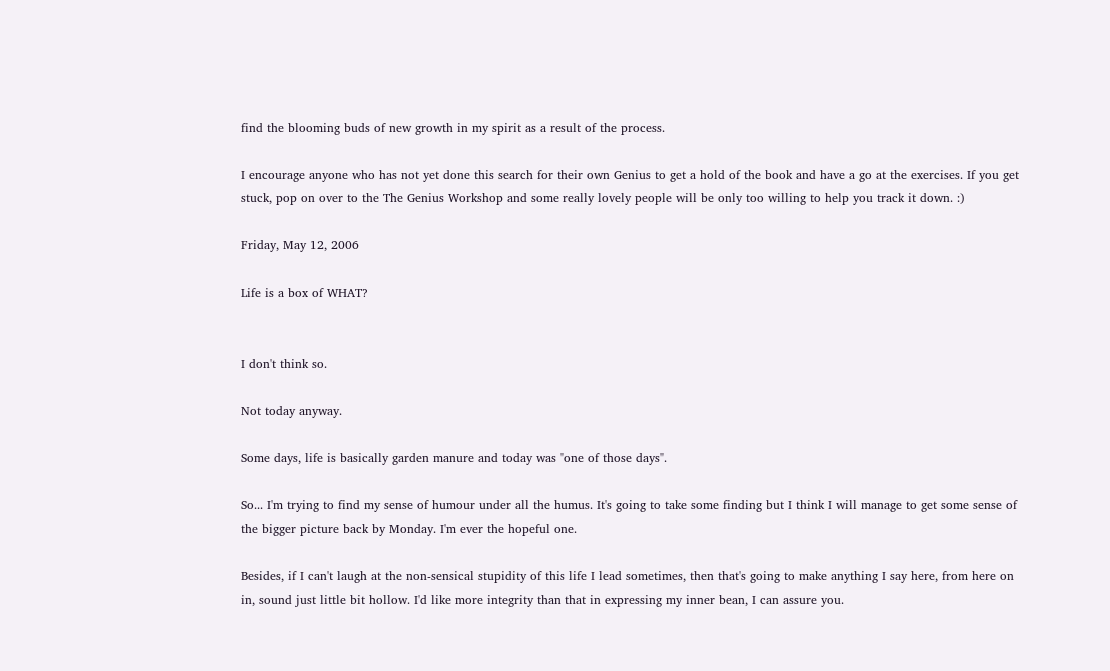find the blooming buds of new growth in my spirit as a result of the process.

I encourage anyone who has not yet done this search for their own Genius to get a hold of the book and have a go at the exercises. If you get stuck, pop on over to the The Genius Workshop and some really lovely people will be only too willing to help you track it down. :)

Friday, May 12, 2006

Life is a box of WHAT?


I don't think so.

Not today anyway.

Some days, life is basically garden manure and today was "one of those days".

So... I'm trying to find my sense of humour under all the humus. It's going to take some finding but I think I will manage to get some sense of the bigger picture back by Monday. I'm ever the hopeful one.

Besides, if I can't laugh at the non-sensical stupidity of this life I lead sometimes, then that's going to make anything I say here, from here on in, sound just little bit hollow. I'd like more integrity than that in expressing my inner bean, I can assure you.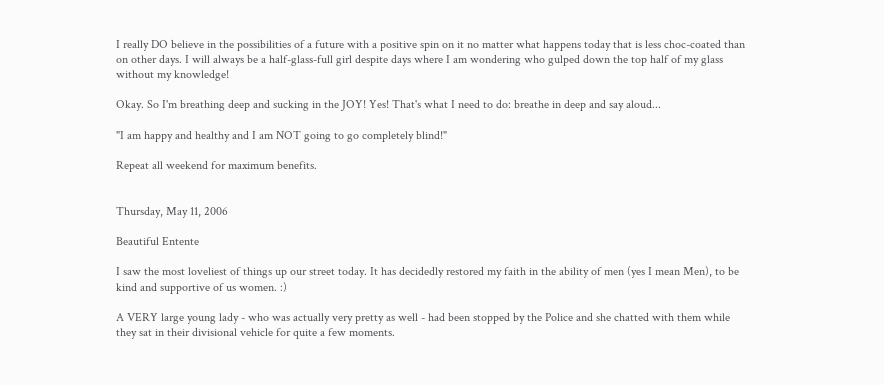I really DO believe in the possibilities of a future with a positive spin on it no matter what happens today that is less choc-coated than on other days. I will always be a half-glass-full girl despite days where I am wondering who gulped down the top half of my glass without my knowledge!

Okay. So I'm breathing deep and sucking in the JOY! Yes! That's what I need to do: breathe in deep and say aloud...

"I am happy and healthy and I am NOT going to go completely blind!"

Repeat all weekend for maximum benefits.


Thursday, May 11, 2006

Beautiful Entente

I saw the most loveliest of things up our street today. It has decidedly restored my faith in the ability of men (yes I mean Men), to be kind and supportive of us women. :)

A VERY large young lady - who was actually very pretty as well - had been stopped by the Police and she chatted with them while they sat in their divisional vehicle for quite a few moments.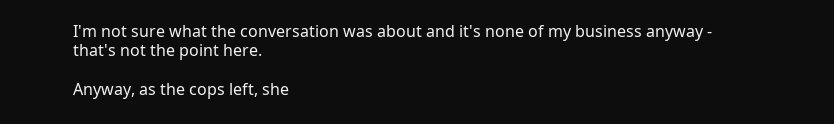I'm not sure what the conversation was about and it's none of my business anyway - that's not the point here.

Anyway, as the cops left, she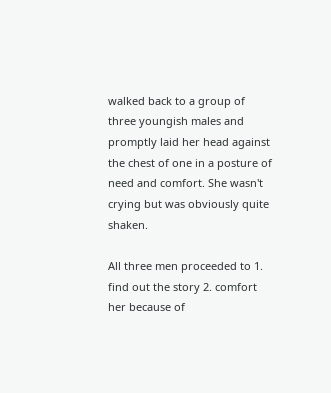walked back to a group of three youngish males and promptly laid her head against the chest of one in a posture of need and comfort. She wasn't crying but was obviously quite shaken.

All three men proceeded to 1. find out the story 2. comfort her because of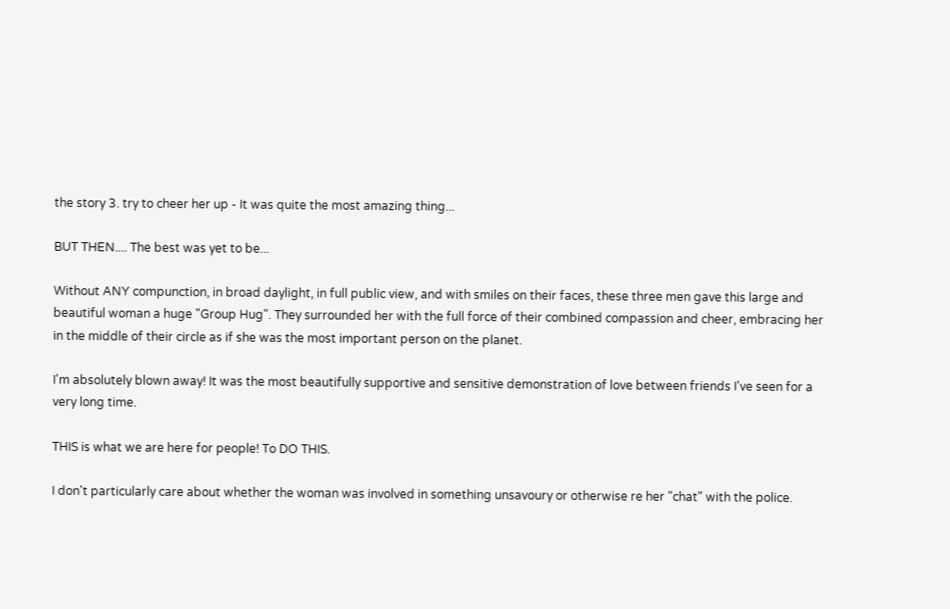the story 3. try to cheer her up - It was quite the most amazing thing...

BUT THEN.... The best was yet to be...

Without ANY compunction, in broad daylight, in full public view, and with smiles on their faces, these three men gave this large and beautiful woman a huge "Group Hug". They surrounded her with the full force of their combined compassion and cheer, embracing her in the middle of their circle as if she was the most important person on the planet.

I'm absolutely blown away! It was the most beautifully supportive and sensitive demonstration of love between friends I've seen for a very long time.

THIS is what we are here for people! To DO THIS.

I don't particularly care about whether the woman was involved in something unsavoury or otherwise re her "chat" with the police.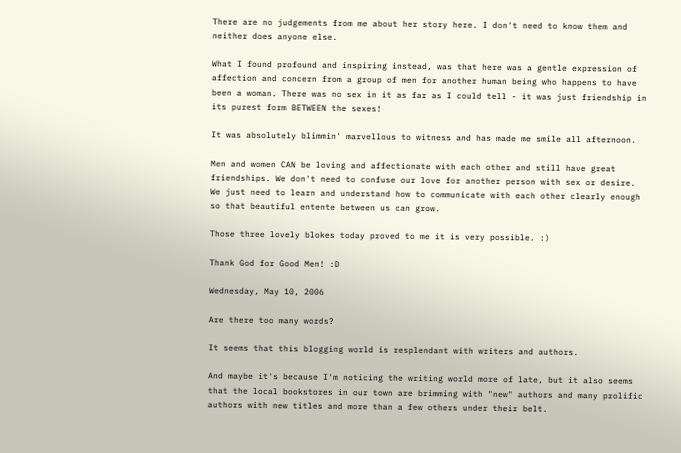There are no judgements from me about her story here. I don't need to know them and neither does anyone else.

What I found profound and inspiring instead, was that here was a gentle expression of affection and concern from a group of men for another human being who happens to have been a woman. There was no sex in it as far as I could tell - it was just friendship in its purest form BETWEEN the sexes!

It was absolutely blimmin' marvellous to witness and has made me smile all afternoon.

Men and women CAN be loving and affectionate with each other and still have great friendships. We don't need to confuse our love for another person with sex or desire. We just need to learn and understand how to communicate with each other clearly enough so that beautiful entente between us can grow.

Those three lovely blokes today proved to me it is very possible. :)

Thank God for Good Men! :D

Wednesday, May 10, 2006

Are there too many words?

It seems that this blogging world is resplendant with writers and authors.

And maybe it's because I'm noticing the writing world more of late, but it also seems that the local bookstores in our town are brimming with "new" authors and many prolific authors with new titles and more than a few others under their belt.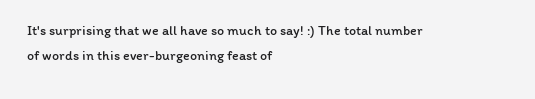It's surprising that we all have so much to say! :) The total number of words in this ever-burgeoning feast of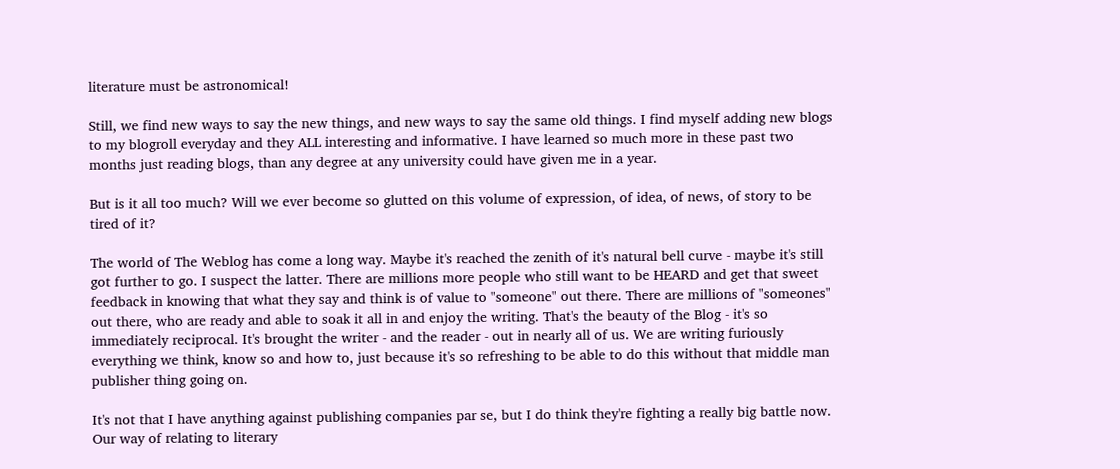literature must be astronomical!

Still, we find new ways to say the new things, and new ways to say the same old things. I find myself adding new blogs to my blogroll everyday and they ALL interesting and informative. I have learned so much more in these past two months just reading blogs, than any degree at any university could have given me in a year.

But is it all too much? Will we ever become so glutted on this volume of expression, of idea, of news, of story to be tired of it?

The world of The Weblog has come a long way. Maybe it's reached the zenith of it's natural bell curve - maybe it's still got further to go. I suspect the latter. There are millions more people who still want to be HEARD and get that sweet feedback in knowing that what they say and think is of value to "someone" out there. There are millions of "someones" out there, who are ready and able to soak it all in and enjoy the writing. That's the beauty of the Blog - it's so immediately reciprocal. It's brought the writer - and the reader - out in nearly all of us. We are writing furiously everything we think, know so and how to, just because it's so refreshing to be able to do this without that middle man publisher thing going on.

It's not that I have anything against publishing companies par se, but I do think they're fighting a really big battle now. Our way of relating to literary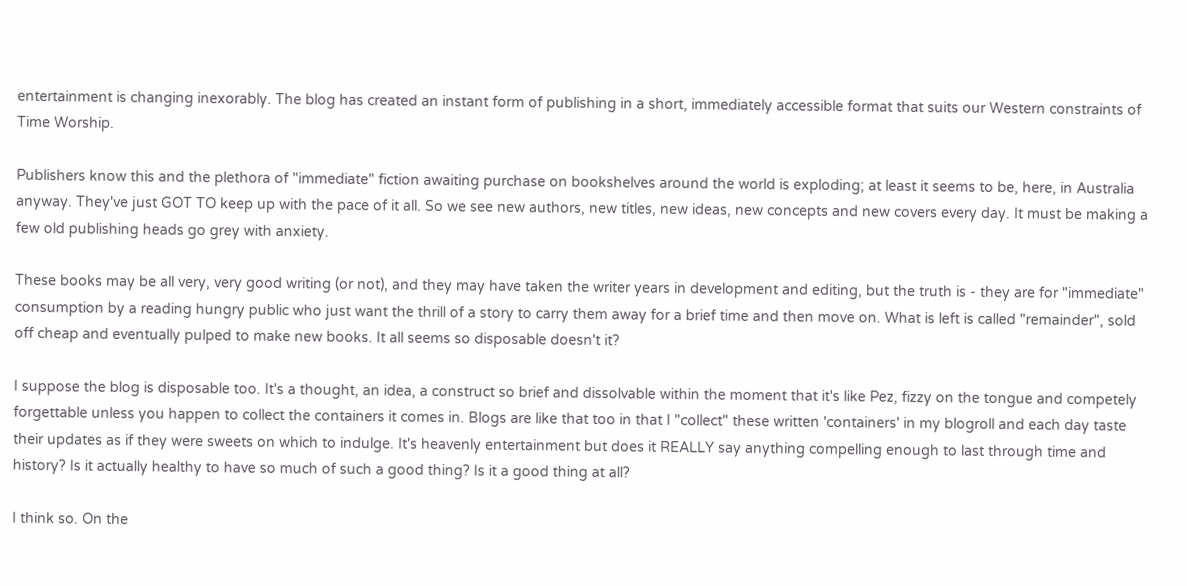entertainment is changing inexorably. The blog has created an instant form of publishing in a short, immediately accessible format that suits our Western constraints of Time Worship.

Publishers know this and the plethora of "immediate" fiction awaiting purchase on bookshelves around the world is exploding; at least it seems to be, here, in Australia anyway. They've just GOT TO keep up with the pace of it all. So we see new authors, new titles, new ideas, new concepts and new covers every day. It must be making a few old publishing heads go grey with anxiety.

These books may be all very, very good writing (or not), and they may have taken the writer years in development and editing, but the truth is - they are for "immediate" consumption by a reading hungry public who just want the thrill of a story to carry them away for a brief time and then move on. What is left is called "remainder", sold off cheap and eventually pulped to make new books. It all seems so disposable doesn't it?

I suppose the blog is disposable too. It's a thought, an idea, a construct so brief and dissolvable within the moment that it's like Pez, fizzy on the tongue and competely forgettable unless you happen to collect the containers it comes in. Blogs are like that too in that I "collect" these written 'containers' in my blogroll and each day taste their updates as if they were sweets on which to indulge. It's heavenly entertainment but does it REALLY say anything compelling enough to last through time and history? Is it actually healthy to have so much of such a good thing? Is it a good thing at all?

I think so. On the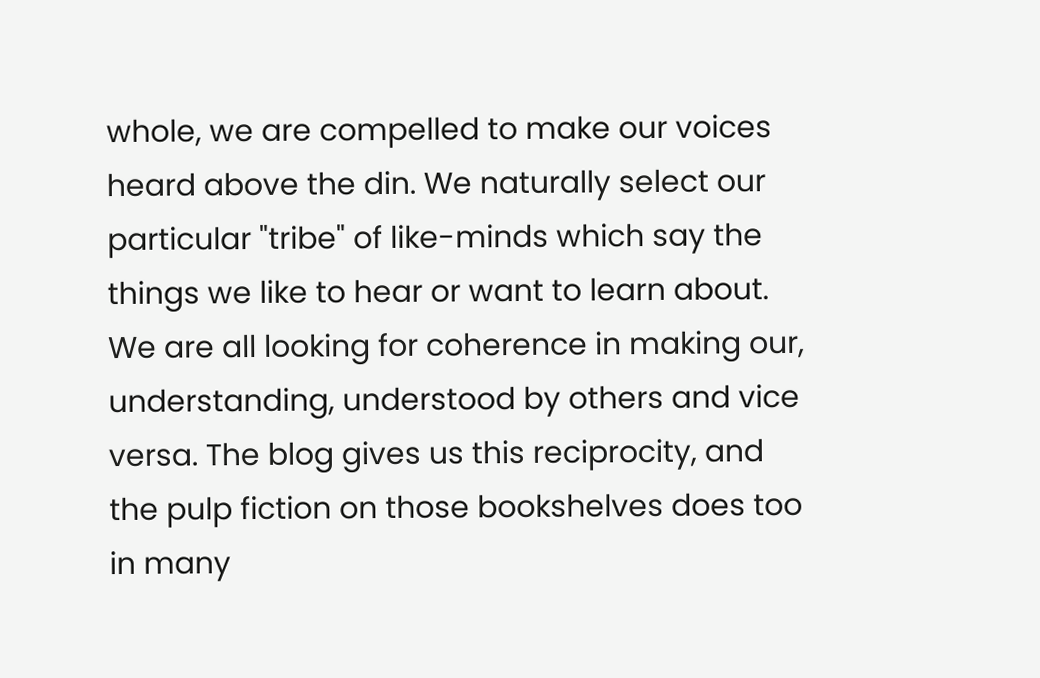whole, we are compelled to make our voices heard above the din. We naturally select our particular "tribe" of like-minds which say the things we like to hear or want to learn about. We are all looking for coherence in making our, understanding, understood by others and vice versa. The blog gives us this reciprocity, and the pulp fiction on those bookshelves does too in many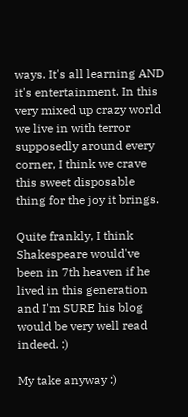ways. It's all learning AND it's entertainment. In this very mixed up crazy world we live in with terror supposedly around every corner, I think we crave this sweet disposable thing for the joy it brings.

Quite frankly, I think Shakespeare would've been in 7th heaven if he lived in this generation and I'm SURE his blog would be very well read indeed. :)

My take anyway :)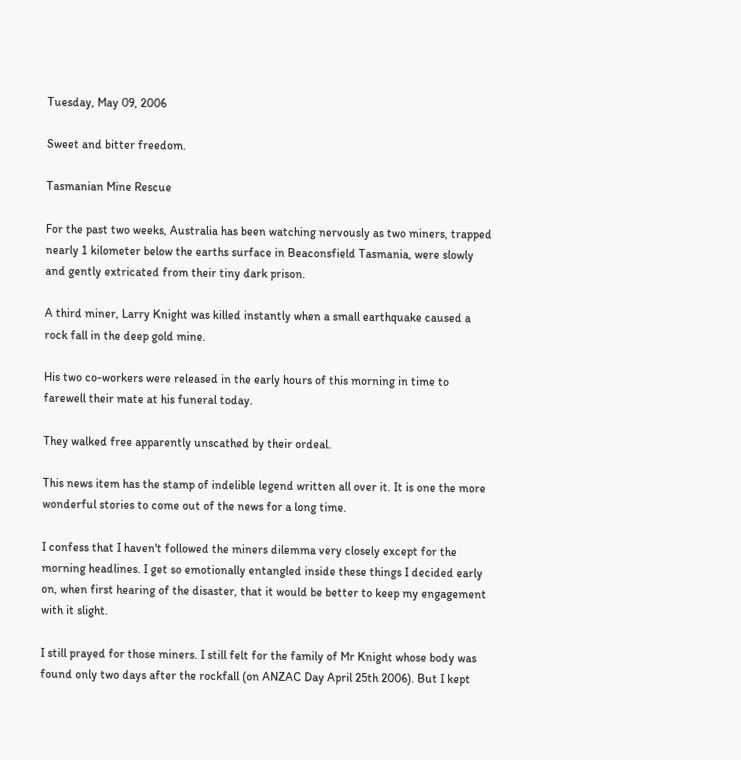Tuesday, May 09, 2006

Sweet and bitter freedom.

Tasmanian Mine Rescue

For the past two weeks, Australia has been watching nervously as two miners, trapped nearly 1 kilometer below the earths surface in Beaconsfield Tasmania, were slowly and gently extricated from their tiny dark prison.

A third miner, Larry Knight was killed instantly when a small earthquake caused a rock fall in the deep gold mine.

His two co-workers were released in the early hours of this morning in time to farewell their mate at his funeral today.

They walked free apparently unscathed by their ordeal.

This news item has the stamp of indelible legend written all over it. It is one the more wonderful stories to come out of the news for a long time.

I confess that I haven't followed the miners dilemma very closely except for the morning headlines. I get so emotionally entangled inside these things I decided early on, when first hearing of the disaster, that it would be better to keep my engagement with it slight.

I still prayed for those miners. I still felt for the family of Mr Knight whose body was found only two days after the rockfall (on ANZAC Day April 25th 2006). But I kept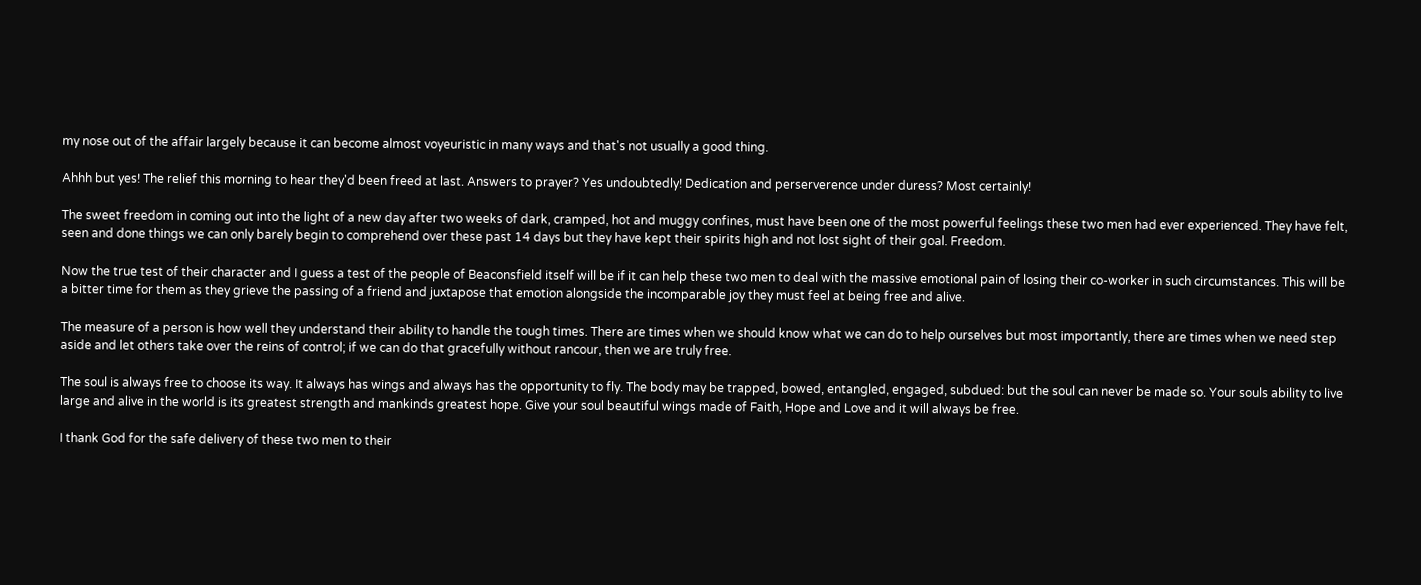my nose out of the affair largely because it can become almost voyeuristic in many ways and that's not usually a good thing.

Ahhh but yes! The relief this morning to hear they'd been freed at last. Answers to prayer? Yes undoubtedly! Dedication and perserverence under duress? Most certainly!

The sweet freedom in coming out into the light of a new day after two weeks of dark, cramped, hot and muggy confines, must have been one of the most powerful feelings these two men had ever experienced. They have felt, seen and done things we can only barely begin to comprehend over these past 14 days but they have kept their spirits high and not lost sight of their goal. Freedom.

Now the true test of their character and I guess a test of the people of Beaconsfield itself will be if it can help these two men to deal with the massive emotional pain of losing their co-worker in such circumstances. This will be a bitter time for them as they grieve the passing of a friend and juxtapose that emotion alongside the incomparable joy they must feel at being free and alive.

The measure of a person is how well they understand their ability to handle the tough times. There are times when we should know what we can do to help ourselves but most importantly, there are times when we need step aside and let others take over the reins of control; if we can do that gracefully without rancour, then we are truly free.

The soul is always free to choose its way. It always has wings and always has the opportunity to fly. The body may be trapped, bowed, entangled, engaged, subdued: but the soul can never be made so. Your souls ability to live large and alive in the world is its greatest strength and mankinds greatest hope. Give your soul beautiful wings made of Faith, Hope and Love and it will always be free.

I thank God for the safe delivery of these two men to their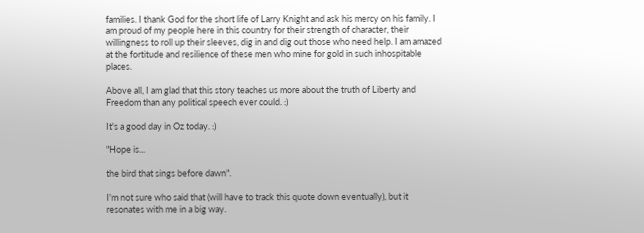families. I thank God for the short life of Larry Knight and ask his mercy on his family. I am proud of my people here in this country for their strength of character, their willingness to roll up their sleeves, dig in and dig out those who need help. I am amazed at the fortitude and resilience of these men who mine for gold in such inhospitable places.

Above all, I am glad that this story teaches us more about the truth of Liberty and Freedom than any political speech ever could. :)

It's a good day in Oz today. :)

"Hope is...

the bird that sings before dawn".

I'm not sure who said that (will have to track this quote down eventually), but it resonates with me in a big way.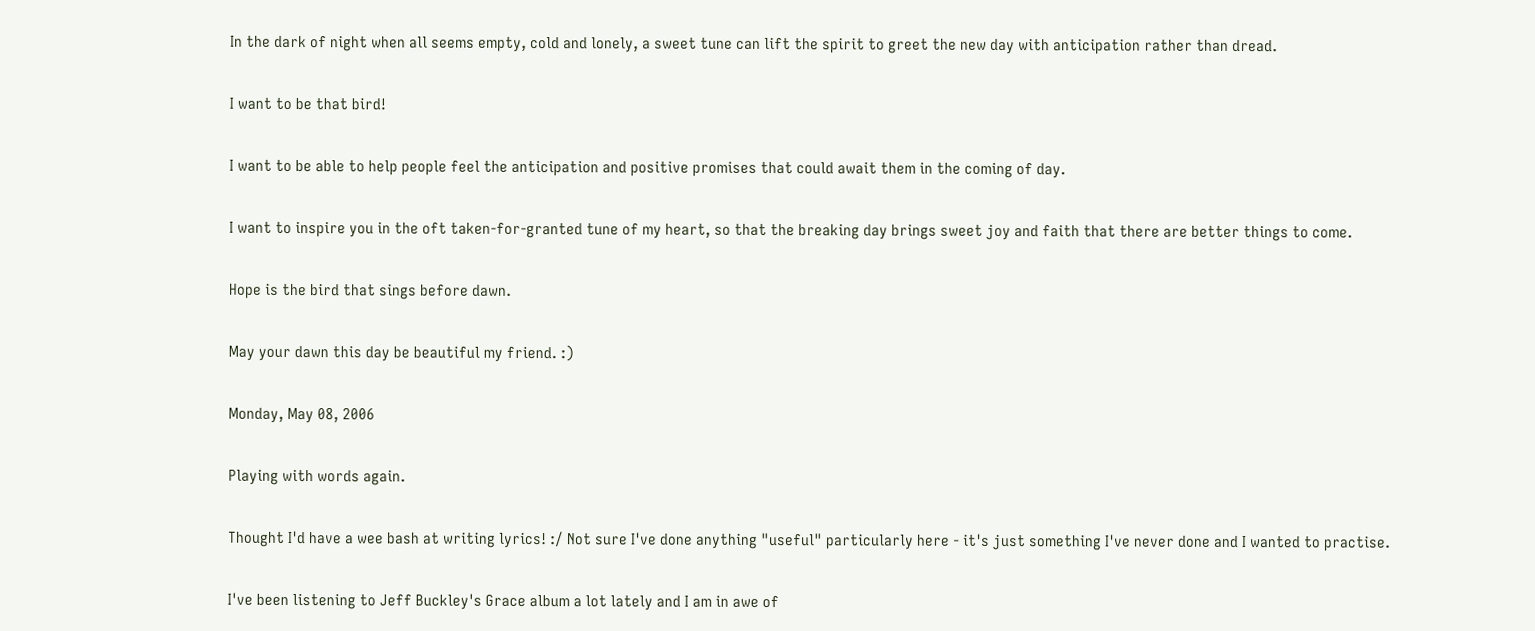In the dark of night when all seems empty, cold and lonely, a sweet tune can lift the spirit to greet the new day with anticipation rather than dread.

I want to be that bird!

I want to be able to help people feel the anticipation and positive promises that could await them in the coming of day.

I want to inspire you in the oft taken-for-granted tune of my heart, so that the breaking day brings sweet joy and faith that there are better things to come.

Hope is the bird that sings before dawn.

May your dawn this day be beautiful my friend. :)

Monday, May 08, 2006

Playing with words again.

Thought I'd have a wee bash at writing lyrics! :/ Not sure I've done anything "useful" particularly here - it's just something I've never done and I wanted to practise.

I've been listening to Jeff Buckley's Grace album a lot lately and I am in awe of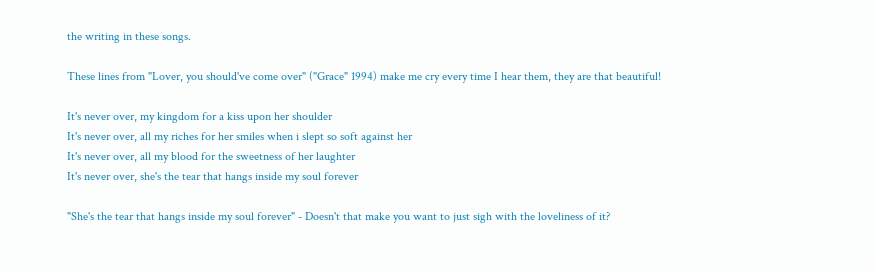the writing in these songs.

These lines from "Lover, you should've come over" ("Grace" 1994) make me cry every time I hear them, they are that beautiful!

It's never over, my kingdom for a kiss upon her shoulder
It's never over, all my riches for her smiles when i slept so soft against her
It's never over, all my blood for the sweetness of her laughter
It's never over, she's the tear that hangs inside my soul forever

"She's the tear that hangs inside my soul forever" - Doesn't that make you want to just sigh with the loveliness of it?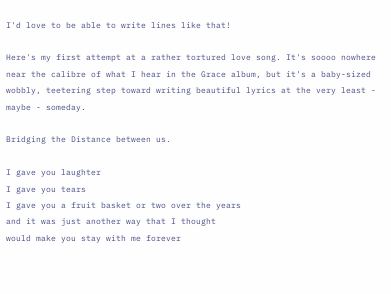I'd love to be able to write lines like that!

Here's my first attempt at a rather tortured love song. It's soooo nowhere near the calibre of what I hear in the Grace album, but it's a baby-sized wobbly, teetering step toward writing beautiful lyrics at the very least - maybe - someday.

Bridging the Distance between us.

I gave you laughter
I gave you tears
I gave you a fruit basket or two over the years
and it was just another way that I thought
would make you stay with me forever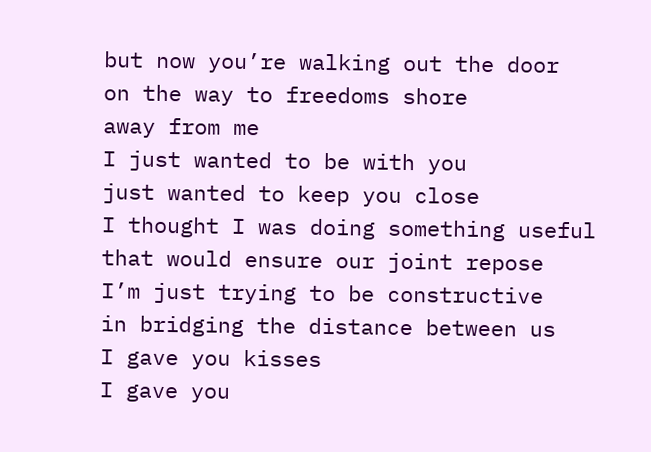but now you’re walking out the door
on the way to freedoms shore
away from me
I just wanted to be with you
just wanted to keep you close
I thought I was doing something useful
that would ensure our joint repose
I’m just trying to be constructive
in bridging the distance between us
I gave you kisses
I gave you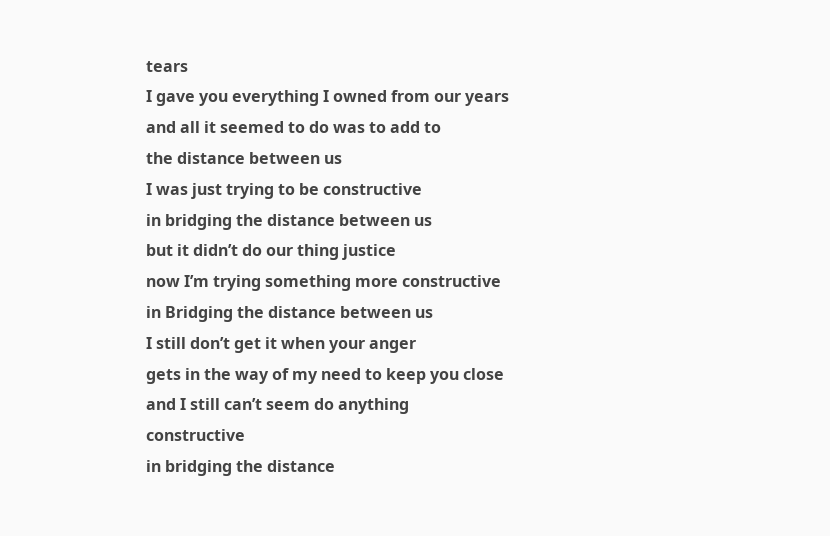tears
I gave you everything I owned from our years
and all it seemed to do was to add to
the distance between us
I was just trying to be constructive
in bridging the distance between us
but it didn’t do our thing justice
now I’m trying something more constructive
in Bridging the distance between us
I still don’t get it when your anger
gets in the way of my need to keep you close
and I still can’t seem do anything constructive
in bridging the distance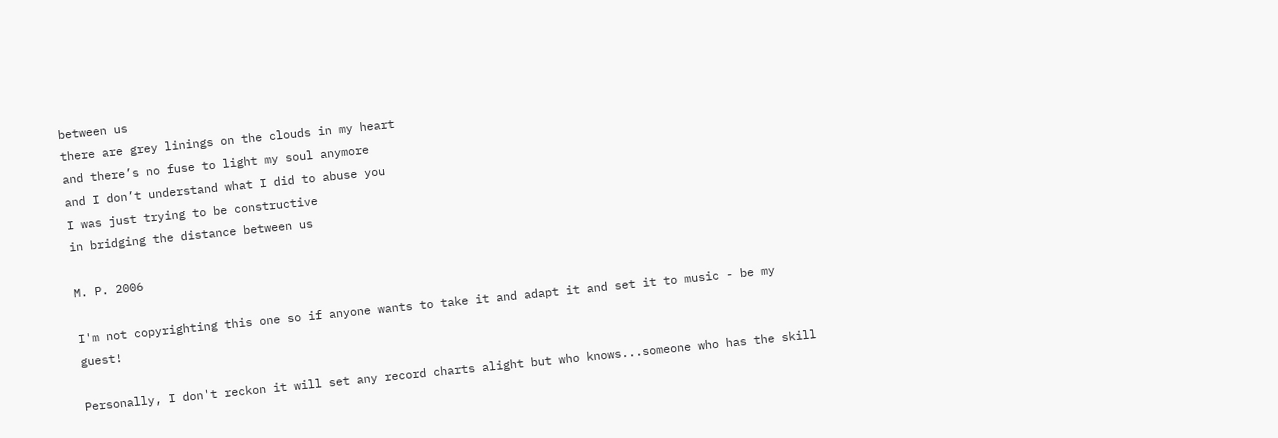between us
there are grey linings on the clouds in my heart
and there’s no fuse to light my soul anymore
and I don’t understand what I did to abuse you
I was just trying to be constructive
in bridging the distance between us

M. P. 2006

I'm not copyrighting this one so if anyone wants to take it and adapt it and set it to music - be my guest!

Personally, I don't reckon it will set any record charts alight but who knows...someone who has the skill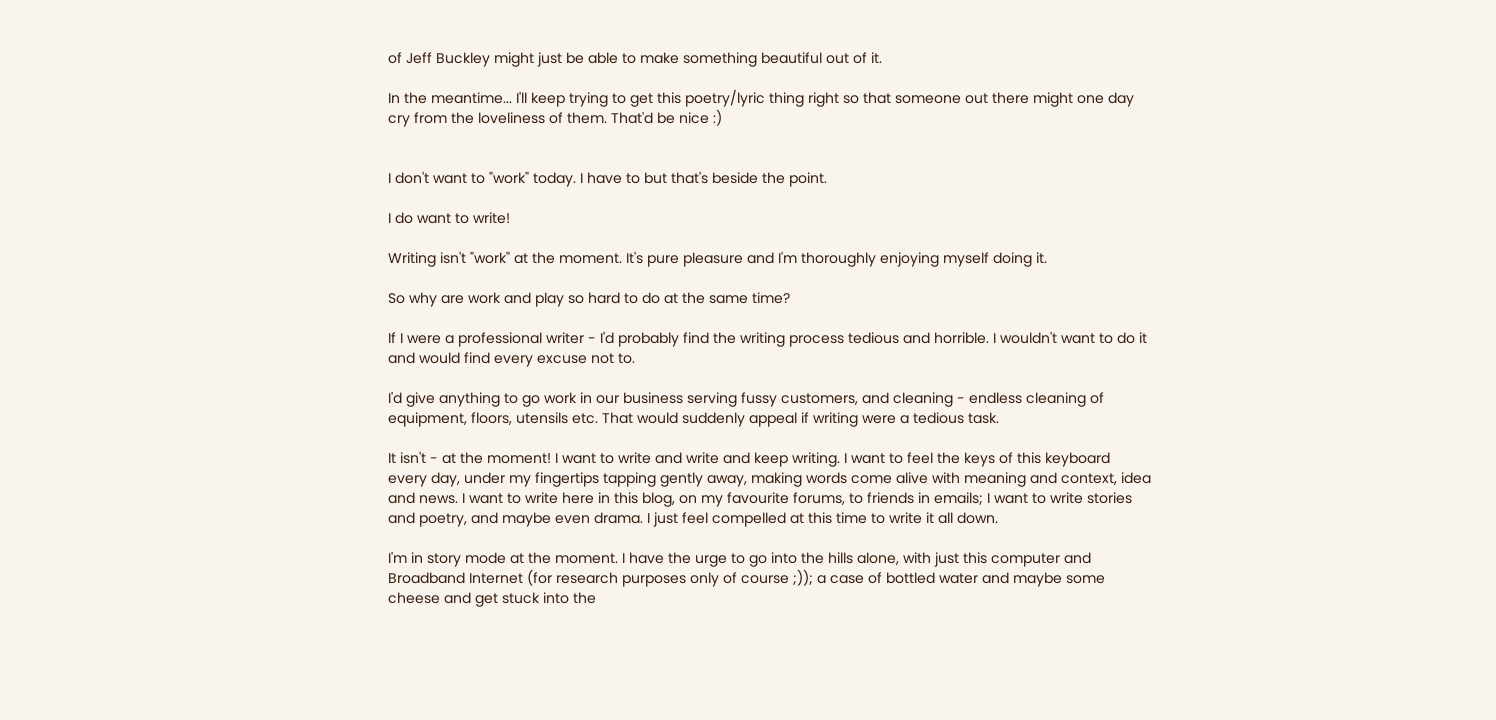of Jeff Buckley might just be able to make something beautiful out of it.

In the meantime... I'll keep trying to get this poetry/lyric thing right so that someone out there might one day cry from the loveliness of them. That'd be nice :)


I don't want to "work" today. I have to but that's beside the point.

I do want to write!

Writing isn't "work" at the moment. It's pure pleasure and I'm thoroughly enjoying myself doing it.

So why are work and play so hard to do at the same time?

If I were a professional writer - I'd probably find the writing process tedious and horrible. I wouldn't want to do it and would find every excuse not to.

I'd give anything to go work in our business serving fussy customers, and cleaning - endless cleaning of equipment, floors, utensils etc. That would suddenly appeal if writing were a tedious task.

It isn't - at the moment! I want to write and write and keep writing. I want to feel the keys of this keyboard every day, under my fingertips tapping gently away, making words come alive with meaning and context, idea and news. I want to write here in this blog, on my favourite forums, to friends in emails; I want to write stories and poetry, and maybe even drama. I just feel compelled at this time to write it all down.

I'm in story mode at the moment. I have the urge to go into the hills alone, with just this computer and Broadband Internet (for research purposes only of course ;)); a case of bottled water and maybe some cheese and get stuck into the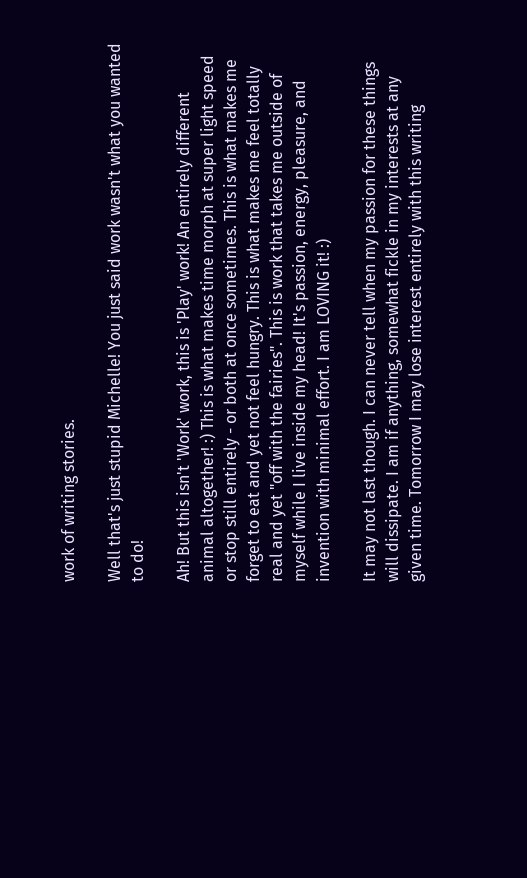work of writing stories.

Well that's just stupid Michelle! You just said work wasn't what you wanted to do!

Ah! But this isn't 'Work' work, this is 'Play' work! An entirely different animal altogether! :) This is what makes time morph at super light speed or stop still entirely - or both at once sometimes. This is what makes me forget to eat and yet not feel hungry. This is what makes me feel totally real and yet "off with the fairies". This is work that takes me outside of myself while I live inside my head! It's passion, energy, pleasure, and invention with minimal effort. I am LOVING it! :)

It may not last though. I can never tell when my passion for these things will dissipate. I am if anything, somewhat fickle in my interests at any given time. Tomorrow I may lose interest entirely with this writing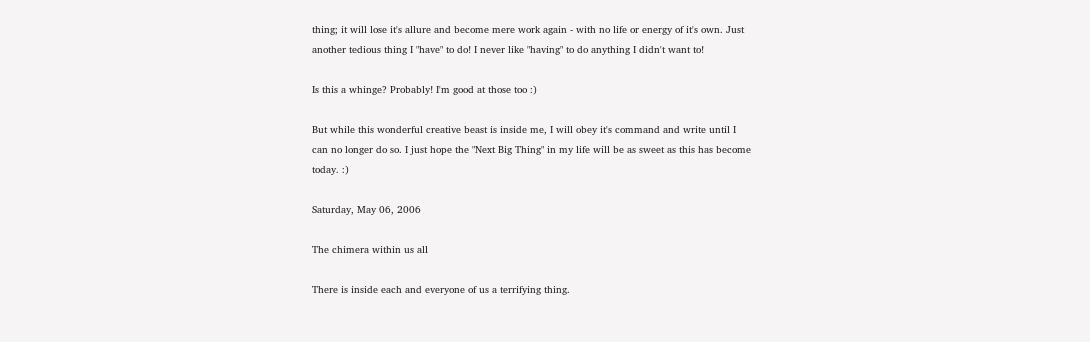thing; it will lose it's allure and become mere work again - with no life or energy of it's own. Just another tedious thing I "have" to do! I never like "having" to do anything I didn't want to!

Is this a whinge? Probably! I'm good at those too :)

But while this wonderful creative beast is inside me, I will obey it's command and write until I can no longer do so. I just hope the "Next Big Thing" in my life will be as sweet as this has become today. :)

Saturday, May 06, 2006

The chimera within us all

There is inside each and everyone of us a terrifying thing.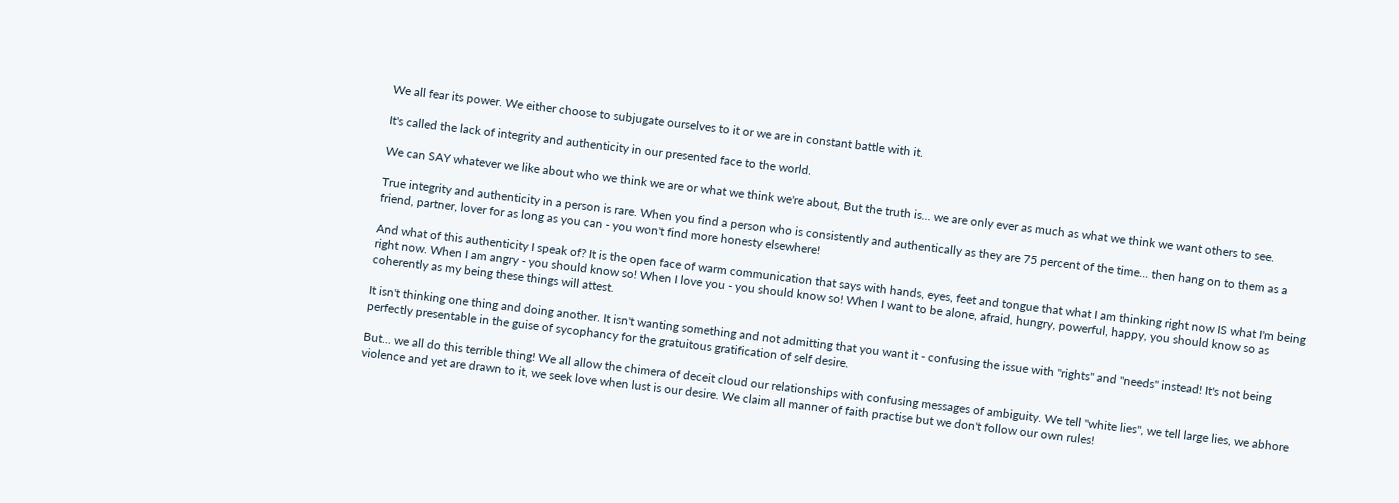We all fear its power. We either choose to subjugate ourselves to it or we are in constant battle with it.

It's called the lack of integrity and authenticity in our presented face to the world.

We can SAY whatever we like about who we think we are or what we think we're about, But the truth is... we are only ever as much as what we think we want others to see.

True integrity and authenticity in a person is rare. When you find a person who is consistently and authentically as they are 75 percent of the time... then hang on to them as a friend, partner, lover for as long as you can - you won't find more honesty elsewhere!

And what of this authenticity I speak of? It is the open face of warm communication that says with hands, eyes, feet and tongue that what I am thinking right now IS what I'm being right now. When I am angry - you should know so! When I love you - you should know so! When I want to be alone, afraid, hungry, powerful, happy, you should know so as coherently as my being these things will attest.

It isn't thinking one thing and doing another. It isn't wanting something and not admitting that you want it - confusing the issue with "rights" and "needs" instead! It's not being perfectly presentable in the guise of sycophancy for the gratuitous gratification of self desire.

But... we all do this terrible thing! We all allow the chimera of deceit cloud our relationships with confusing messages of ambiguity. We tell "white lies", we tell large lies, we abhore violence and yet are drawn to it, we seek love when lust is our desire. We claim all manner of faith practise but we don't follow our own rules!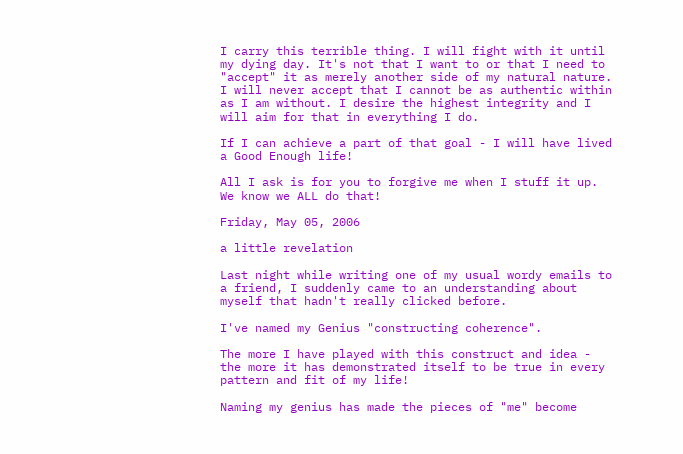I carry this terrible thing. I will fight with it until my dying day. It's not that I want to or that I need to "accept" it as merely another side of my natural nature. I will never accept that I cannot be as authentic within as I am without. I desire the highest integrity and I will aim for that in everything I do.

If I can achieve a part of that goal - I will have lived a Good Enough life!

All I ask is for you to forgive me when I stuff it up. We know we ALL do that!

Friday, May 05, 2006

a little revelation

Last night while writing one of my usual wordy emails to a friend, I suddenly came to an understanding about myself that hadn't really clicked before.

I've named my Genius "constructing coherence".

The more I have played with this construct and idea - the more it has demonstrated itself to be true in every pattern and fit of my life!

Naming my genius has made the pieces of "me" become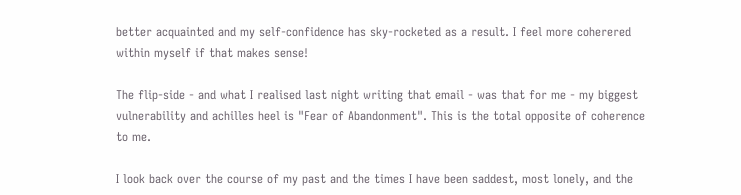better acquainted and my self-confidence has sky-rocketed as a result. I feel more coherered within myself if that makes sense!

The flip-side - and what I realised last night writing that email - was that for me - my biggest vulnerability and achilles heel is "Fear of Abandonment". This is the total opposite of coherence to me.

I look back over the course of my past and the times I have been saddest, most lonely, and the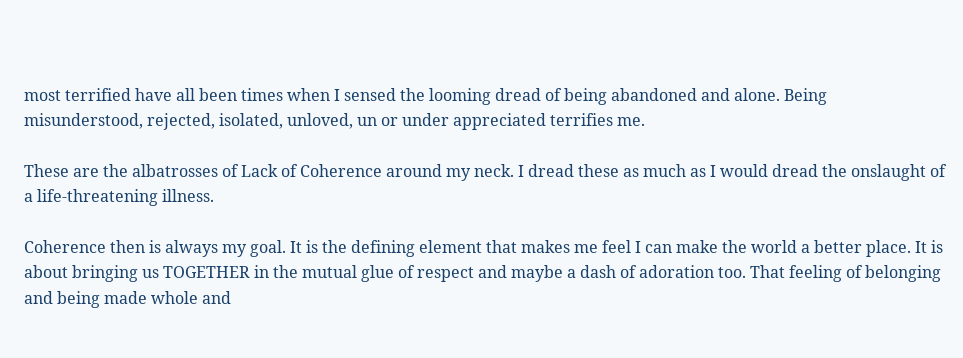most terrified have all been times when I sensed the looming dread of being abandoned and alone. Being misunderstood, rejected, isolated, unloved, un or under appreciated terrifies me.

These are the albatrosses of Lack of Coherence around my neck. I dread these as much as I would dread the onslaught of a life-threatening illness.

Coherence then is always my goal. It is the defining element that makes me feel I can make the world a better place. It is about bringing us TOGETHER in the mutual glue of respect and maybe a dash of adoration too. That feeling of belonging and being made whole and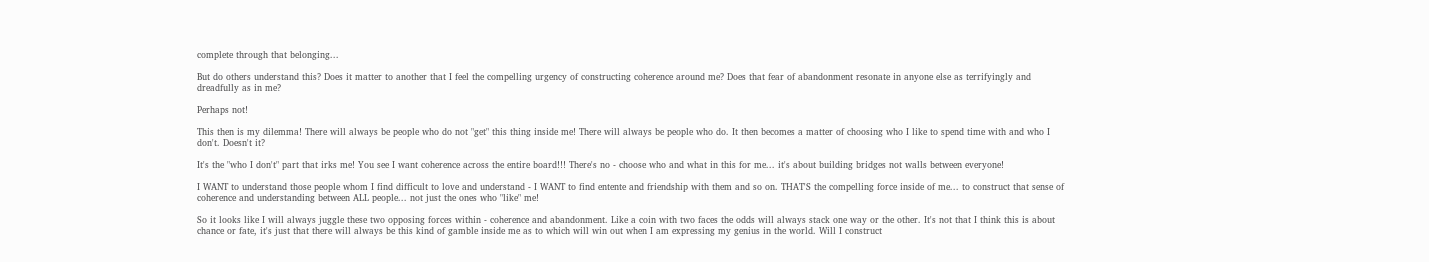complete through that belonging...

But do others understand this? Does it matter to another that I feel the compelling urgency of constructing coherence around me? Does that fear of abandonment resonate in anyone else as terrifyingly and dreadfully as in me?

Perhaps not!

This then is my dilemma! There will always be people who do not "get" this thing inside me! There will always be people who do. It then becomes a matter of choosing who I like to spend time with and who I don't. Doesn't it?

It's the "who I don't" part that irks me! You see I want coherence across the entire board!!! There's no - choose who and what in this for me... it's about building bridges not walls between everyone!

I WANT to understand those people whom I find difficult to love and understand - I WANT to find entente and friendship with them and so on. THAT'S the compelling force inside of me... to construct that sense of coherence and understanding between ALL people... not just the ones who "like" me!

So it looks like I will always juggle these two opposing forces within - coherence and abandonment. Like a coin with two faces the odds will always stack one way or the other. It's not that I think this is about chance or fate, it's just that there will always be this kind of gamble inside me as to which will win out when I am expressing my genius in the world. Will I construct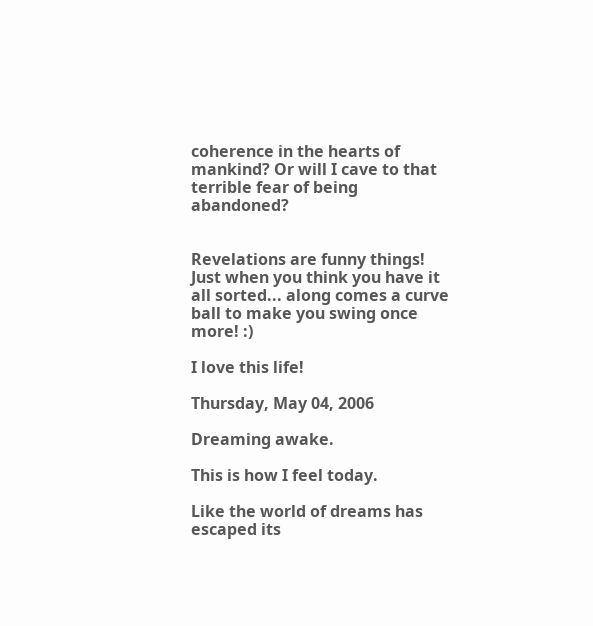coherence in the hearts of mankind? Or will I cave to that terrible fear of being abandoned?


Revelations are funny things! Just when you think you have it all sorted... along comes a curve ball to make you swing once more! :)

I love this life!

Thursday, May 04, 2006

Dreaming awake.

This is how I feel today.

Like the world of dreams has escaped its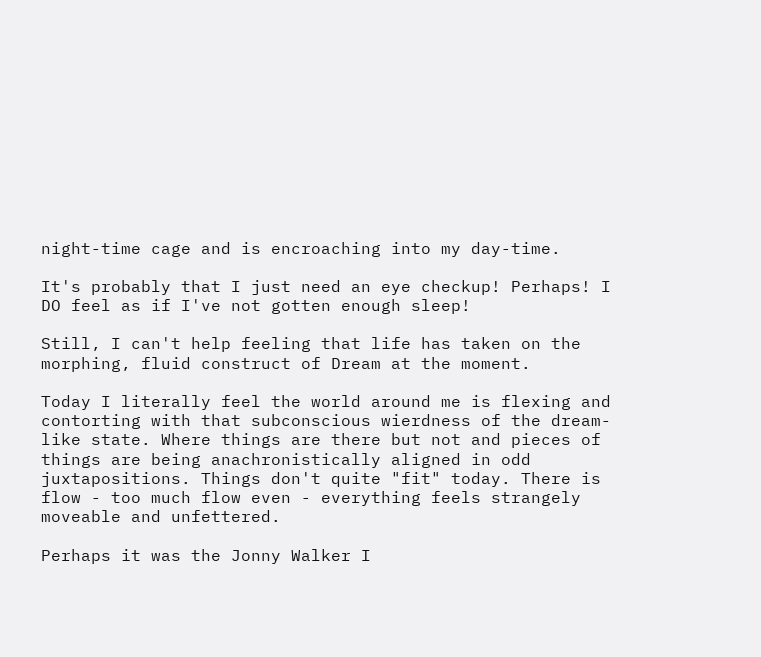night-time cage and is encroaching into my day-time.

It's probably that I just need an eye checkup! Perhaps! I DO feel as if I've not gotten enough sleep!

Still, I can't help feeling that life has taken on the morphing, fluid construct of Dream at the moment.

Today I literally feel the world around me is flexing and contorting with that subconscious wierdness of the dream-like state. Where things are there but not and pieces of things are being anachronistically aligned in odd juxtapositions. Things don't quite "fit" today. There is flow - too much flow even - everything feels strangely moveable and unfettered.

Perhaps it was the Jonny Walker I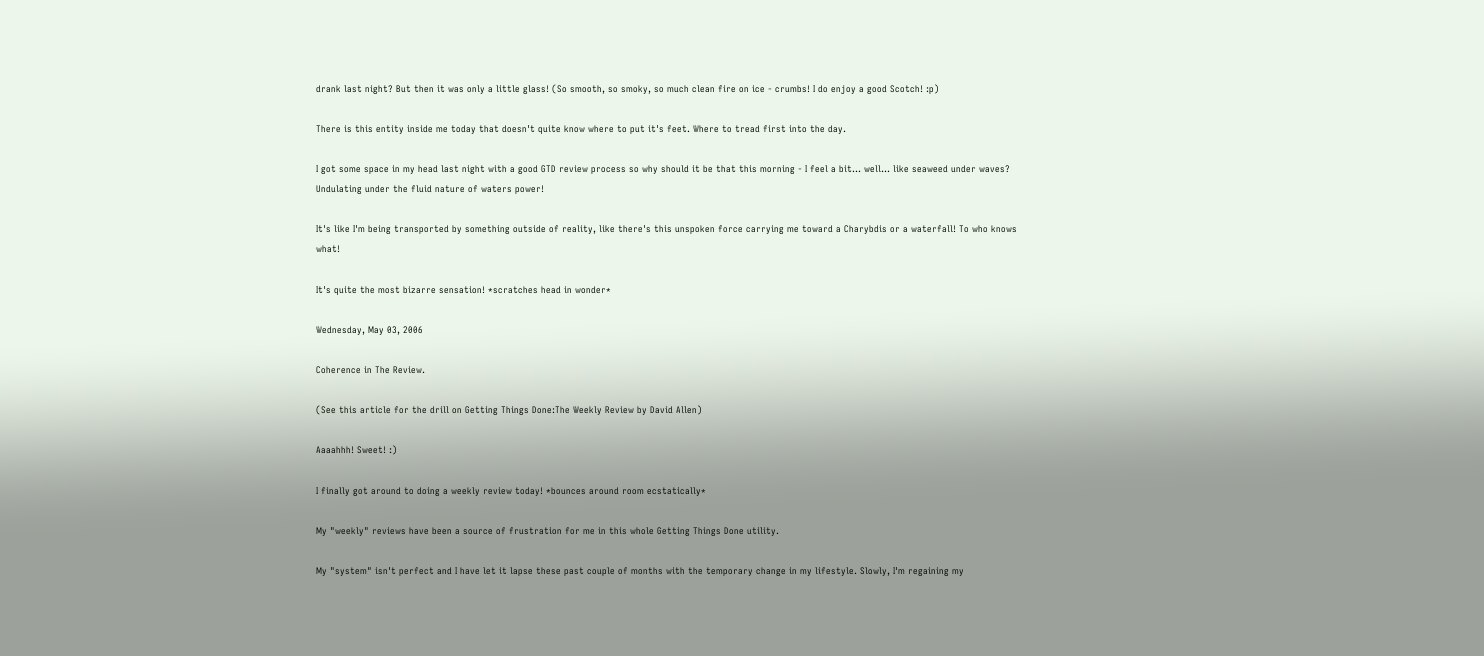drank last night? But then it was only a little glass! (So smooth, so smoky, so much clean fire on ice - crumbs! I do enjoy a good Scotch! :p)

There is this entity inside me today that doesn't quite know where to put it's feet. Where to tread first into the day.

I got some space in my head last night with a good GTD review process so why should it be that this morning - I feel a bit... well... like seaweed under waves? Undulating under the fluid nature of waters power!

It's like I'm being transported by something outside of reality, like there's this unspoken force carrying me toward a Charybdis or a waterfall! To who knows what!

It's quite the most bizarre sensation! *scratches head in wonder*

Wednesday, May 03, 2006

Coherence in The Review.

(See this article for the drill on Getting Things Done:The Weekly Review by David Allen)

Aaaahhh! Sweet! :)

I finally got around to doing a weekly review today! *bounces around room ecstatically*

My "weekly" reviews have been a source of frustration for me in this whole Getting Things Done utility.

My "system" isn't perfect and I have let it lapse these past couple of months with the temporary change in my lifestyle. Slowly, I'm regaining my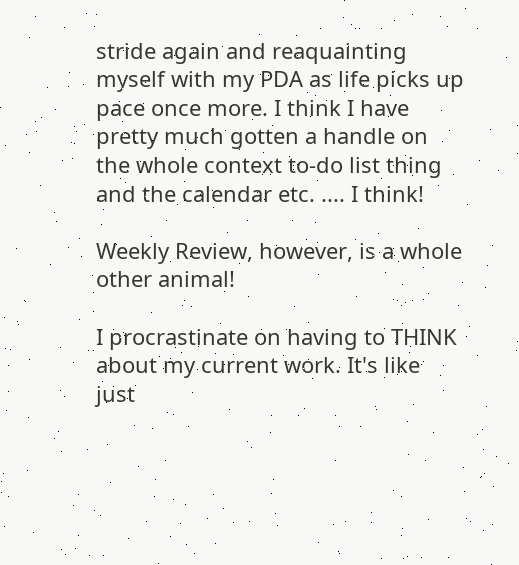stride again and reaquainting myself with my PDA as life picks up pace once more. I think I have pretty much gotten a handle on the whole context to-do list thing and the calendar etc. .... I think!

Weekly Review, however, is a whole other animal!

I procrastinate on having to THINK about my current work. It's like just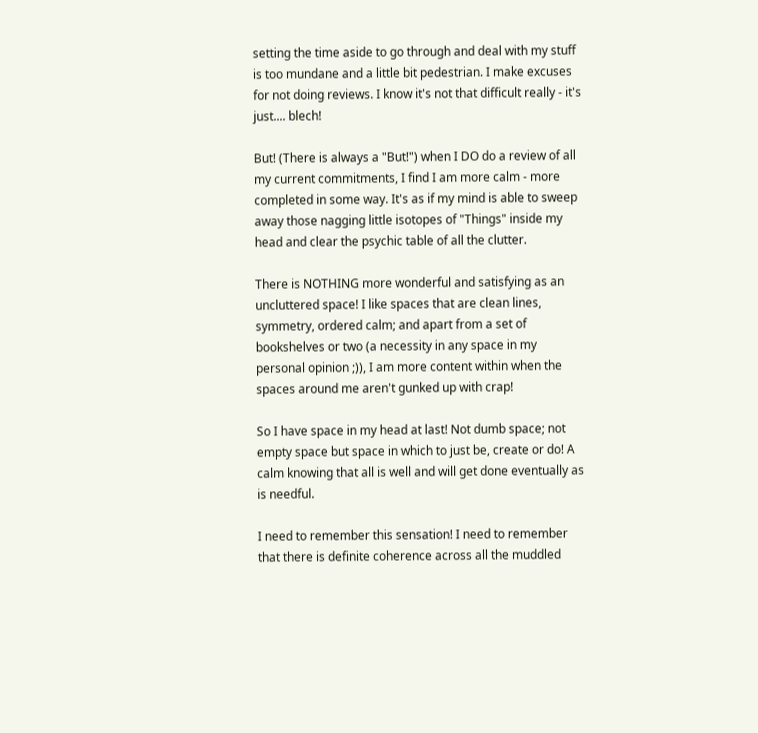setting the time aside to go through and deal with my stuff is too mundane and a little bit pedestrian. I make excuses for not doing reviews. I know it's not that difficult really - it's just.... blech!

But! (There is always a "But!") when I DO do a review of all my current commitments, I find I am more calm - more completed in some way. It's as if my mind is able to sweep away those nagging little isotopes of "Things" inside my head and clear the psychic table of all the clutter.

There is NOTHING more wonderful and satisfying as an uncluttered space! I like spaces that are clean lines, symmetry, ordered calm; and apart from a set of bookshelves or two (a necessity in any space in my personal opinion ;)), I am more content within when the spaces around me aren't gunked up with crap!

So I have space in my head at last! Not dumb space; not empty space but space in which to just be, create or do! A calm knowing that all is well and will get done eventually as is needful.

I need to remember this sensation! I need to remember that there is definite coherence across all the muddled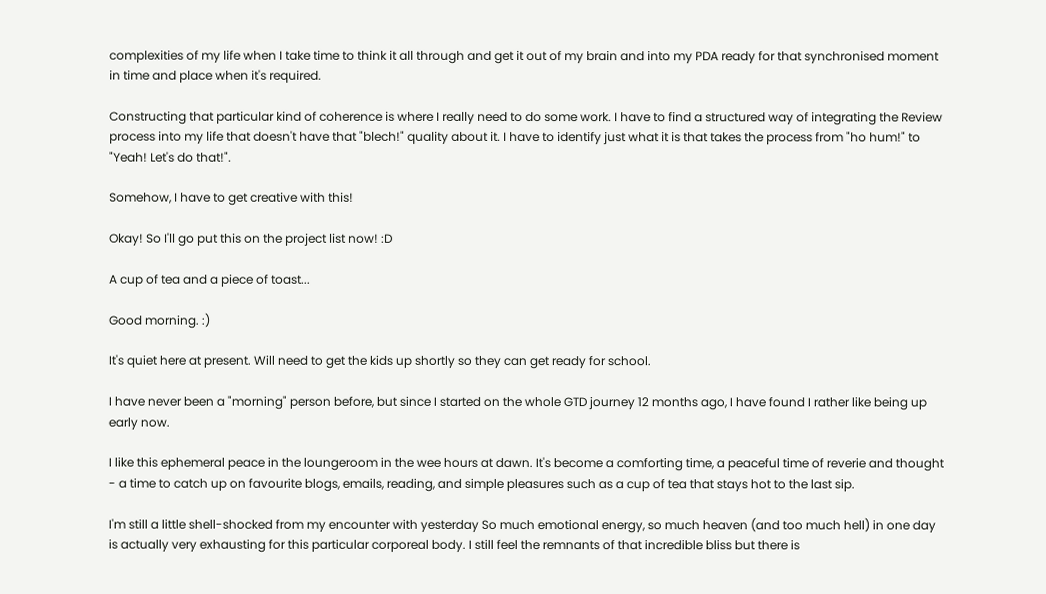complexities of my life when I take time to think it all through and get it out of my brain and into my PDA ready for that synchronised moment in time and place when it's required.

Constructing that particular kind of coherence is where I really need to do some work. I have to find a structured way of integrating the Review process into my life that doesn't have that "blech!" quality about it. I have to identify just what it is that takes the process from "ho hum!" to "Yeah! Let's do that!".

Somehow, I have to get creative with this!

Okay! So I'll go put this on the project list now! :D

A cup of tea and a piece of toast...

Good morning. :)

It's quiet here at present. Will need to get the kids up shortly so they can get ready for school.

I have never been a "morning" person before, but since I started on the whole GTD journey 12 months ago, I have found I rather like being up early now.

I like this ephemeral peace in the loungeroom in the wee hours at dawn. It's become a comforting time, a peaceful time of reverie and thought - a time to catch up on favourite blogs, emails, reading, and simple pleasures such as a cup of tea that stays hot to the last sip.

I'm still a little shell-shocked from my encounter with yesterday So much emotional energy, so much heaven (and too much hell) in one day is actually very exhausting for this particular corporeal body. I still feel the remnants of that incredible bliss but there is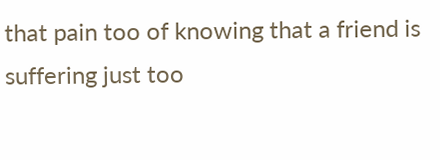that pain too of knowing that a friend is suffering just too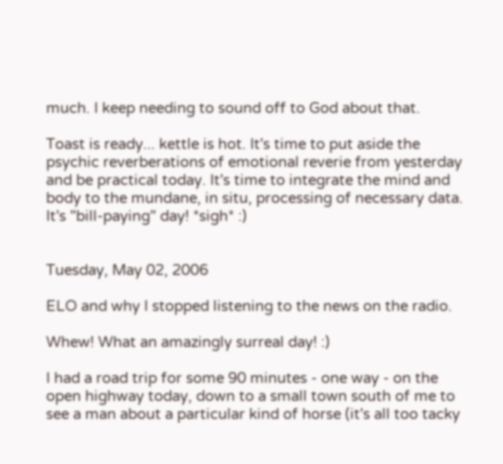much. I keep needing to sound off to God about that.

Toast is ready... kettle is hot. It's time to put aside the psychic reverberations of emotional reverie from yesterday and be practical today. It's time to integrate the mind and body to the mundane, in situ, processing of necessary data. It's "bill-paying" day! *sigh* :)


Tuesday, May 02, 2006

ELO and why I stopped listening to the news on the radio.

Whew! What an amazingly surreal day! :)

I had a road trip for some 90 minutes - one way - on the open highway today, down to a small town south of me to see a man about a particular kind of horse (it's all too tacky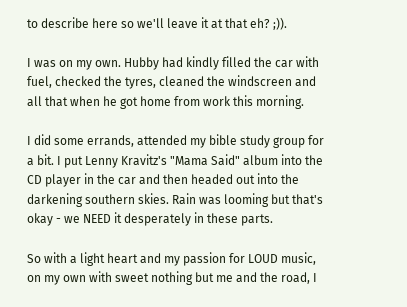to describe here so we'll leave it at that eh? ;)).

I was on my own. Hubby had kindly filled the car with fuel, checked the tyres, cleaned the windscreen and all that when he got home from work this morning.

I did some errands, attended my bible study group for a bit. I put Lenny Kravitz's "Mama Said" album into the CD player in the car and then headed out into the darkening southern skies. Rain was looming but that's okay - we NEED it desperately in these parts.

So with a light heart and my passion for LOUD music, on my own with sweet nothing but me and the road, I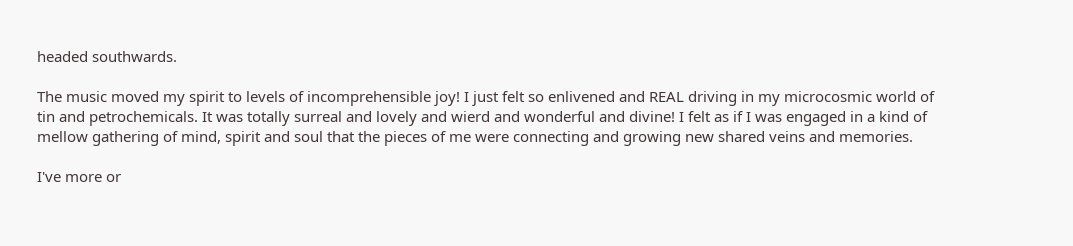headed southwards.

The music moved my spirit to levels of incomprehensible joy! I just felt so enlivened and REAL driving in my microcosmic world of tin and petrochemicals. It was totally surreal and lovely and wierd and wonderful and divine! I felt as if I was engaged in a kind of mellow gathering of mind, spirit and soul that the pieces of me were connecting and growing new shared veins and memories.

I've more or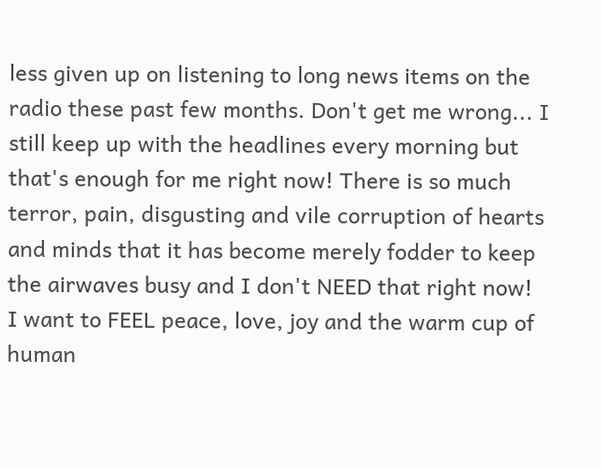less given up on listening to long news items on the radio these past few months. Don't get me wrong... I still keep up with the headlines every morning but that's enough for me right now! There is so much terror, pain, disgusting and vile corruption of hearts and minds that it has become merely fodder to keep the airwaves busy and I don't NEED that right now! I want to FEEL peace, love, joy and the warm cup of human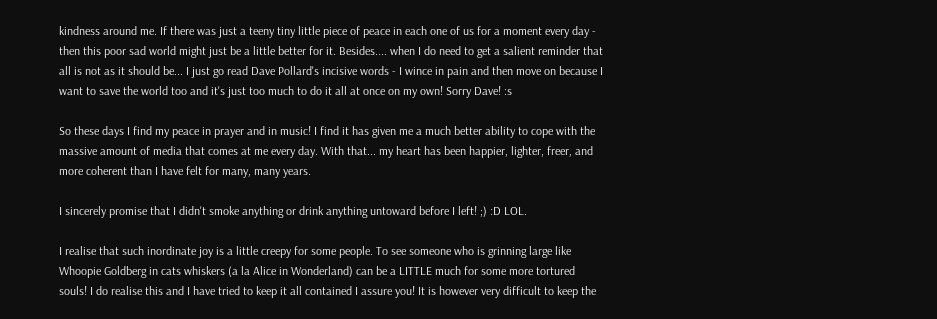kindness around me. If there was just a teeny tiny little piece of peace in each one of us for a moment every day - then this poor sad world might just be a little better for it. Besides.... when I do need to get a salient reminder that all is not as it should be... I just go read Dave Pollard's incisive words - I wince in pain and then move on because I want to save the world too and it's just too much to do it all at once on my own! Sorry Dave! :s

So these days I find my peace in prayer and in music! I find it has given me a much better ability to cope with the massive amount of media that comes at me every day. With that... my heart has been happier, lighter, freer, and more coherent than I have felt for many, many years.

I sincerely promise that I didn't smoke anything or drink anything untoward before I left! ;) :D LOL.

I realise that such inordinate joy is a little creepy for some people. To see someone who is grinning large like Whoopie Goldberg in cats whiskers (a la Alice in Wonderland) can be a LITTLE much for some more tortured souls! I do realise this and I have tried to keep it all contained I assure you! It is however very difficult to keep the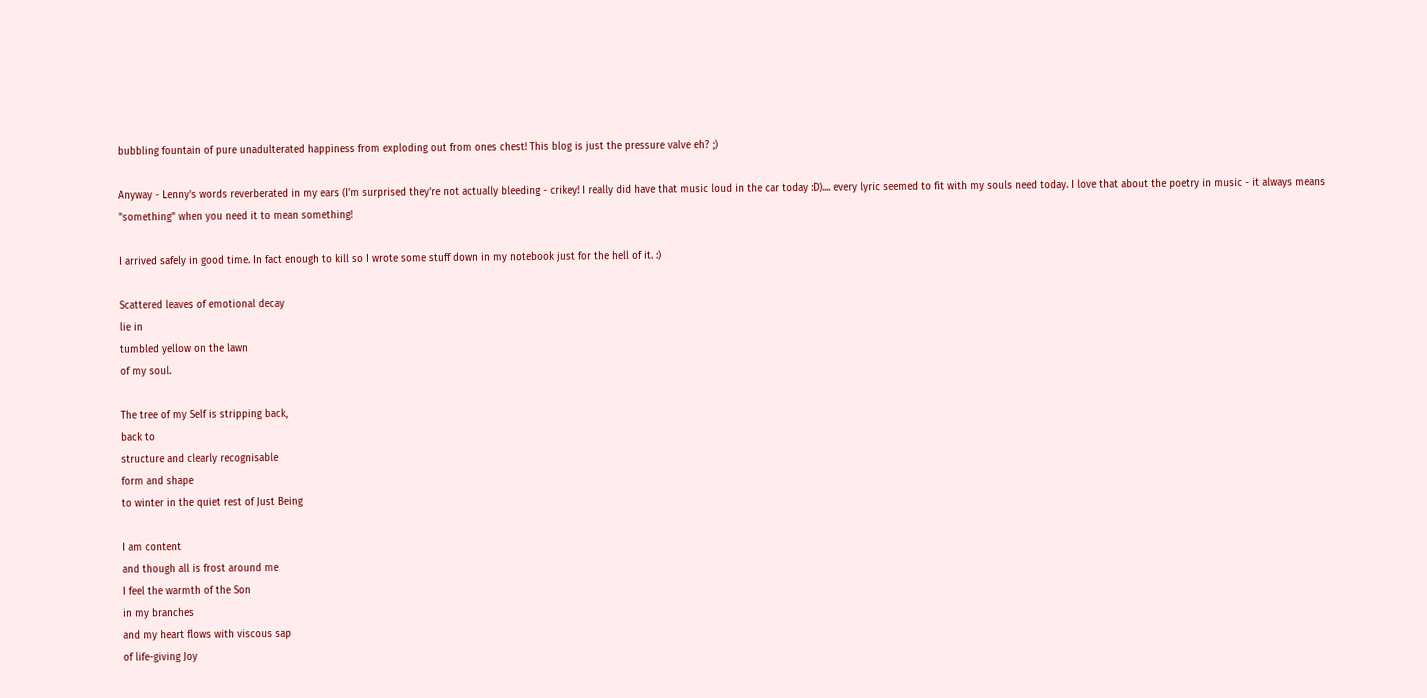bubbling fountain of pure unadulterated happiness from exploding out from ones chest! This blog is just the pressure valve eh? ;)

Anyway - Lenny's words reverberated in my ears (I'm surprised they're not actually bleeding - crikey! I really did have that music loud in the car today :D).... every lyric seemed to fit with my souls need today. I love that about the poetry in music - it always means "something" when you need it to mean something!

I arrived safely in good time. In fact enough to kill so I wrote some stuff down in my notebook just for the hell of it. :)

Scattered leaves of emotional decay
lie in
tumbled yellow on the lawn
of my soul.

The tree of my Self is stripping back,
back to
structure and clearly recognisable
form and shape
to winter in the quiet rest of Just Being

I am content
and though all is frost around me
I feel the warmth of the Son
in my branches
and my heart flows with viscous sap
of life-giving Joy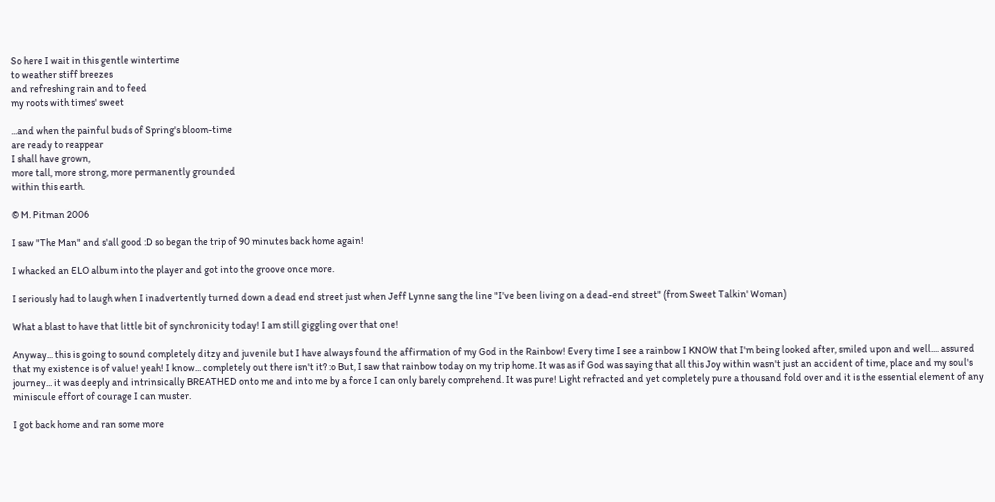So here I wait in this gentle wintertime
to weather stiff breezes
and refreshing rain and to feed
my roots with times' sweet

...and when the painful buds of Spring's bloom-time
are ready to reappear
I shall have grown,
more tall, more strong, more permanently grounded
within this earth.

© M. Pitman 2006

I saw "The Man" and s'all good :D so began the trip of 90 minutes back home again!

I whacked an ELO album into the player and got into the groove once more.

I seriously had to laugh when I inadvertently turned down a dead end street just when Jeff Lynne sang the line "I've been living on a dead-end street" (from Sweet Talkin' Woman)

What a blast to have that little bit of synchronicity today! I am still giggling over that one!

Anyway... this is going to sound completely ditzy and juvenile but I have always found the affirmation of my God in the Rainbow! Every time I see a rainbow I KNOW that I'm being looked after, smiled upon and well.... assured that my existence is of value! yeah! I know... completely out there isn't it? :o But, I saw that rainbow today on my trip home. It was as if God was saying that all this Joy within wasn't just an accident of time, place and my soul's journey... it was deeply and intrinsically BREATHED onto me and into me by a force I can only barely comprehend. It was pure! Light refracted and yet completely pure a thousand fold over and it is the essential element of any miniscule effort of courage I can muster.

I got back home and ran some more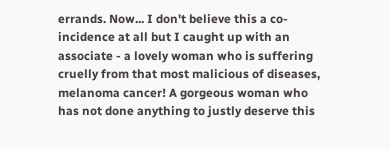errands. Now... I don't believe this a co-incidence at all but I caught up with an associate - a lovely woman who is suffering cruelly from that most malicious of diseases, melanoma cancer! A gorgeous woman who has not done anything to justly deserve this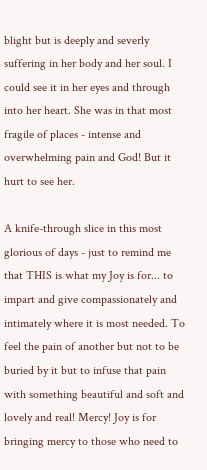blight but is deeply and severly suffering in her body and her soul. I could see it in her eyes and through into her heart. She was in that most fragile of places - intense and overwhelming pain and God! But it hurt to see her.

A knife-through slice in this most glorious of days - just to remind me that THIS is what my Joy is for... to impart and give compassionately and intimately where it is most needed. To feel the pain of another but not to be buried by it but to infuse that pain with something beautiful and soft and lovely and real! Mercy! Joy is for bringing mercy to those who need to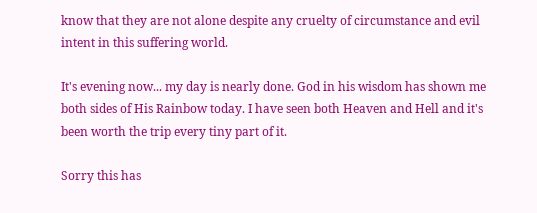know that they are not alone despite any cruelty of circumstance and evil intent in this suffering world.

It's evening now... my day is nearly done. God in his wisdom has shown me both sides of His Rainbow today. I have seen both Heaven and Hell and it's been worth the trip every tiny part of it.

Sorry this has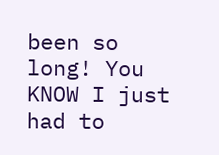been so long! You KNOW I just had to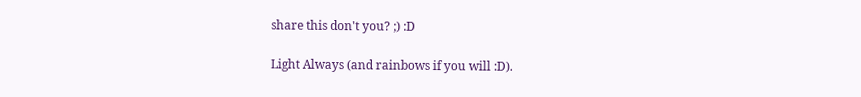share this don't you? ;) :D

Light Always (and rainbows if you will :D).